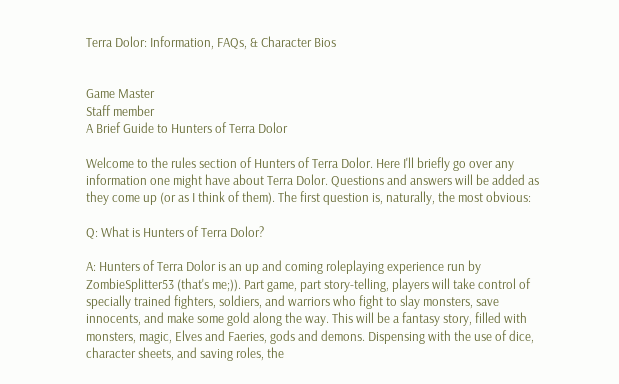Terra Dolor: Information, FAQs, & Character Bios


Game Master
Staff member
A Brief Guide to Hunters of Terra Dolor

Welcome to the rules section of Hunters of Terra Dolor. Here I'll briefly go over any information one might have about Terra Dolor. Questions and answers will be added as they come up (or as I think of them). The first question is, naturally, the most obvious:

Q: What is Hunters of Terra Dolor?

A: Hunters of Terra Dolor is an up and coming roleplaying experience run by ZombieSplitter53 (that's me;)). Part game, part story-telling, players will take control of specially trained fighters, soldiers, and warriors who fight to slay monsters, save innocents, and make some gold along the way. This will be a fantasy story, filled with monsters, magic, Elves and Faeries, gods and demons. Dispensing with the use of dice, character sheets, and saving roles, the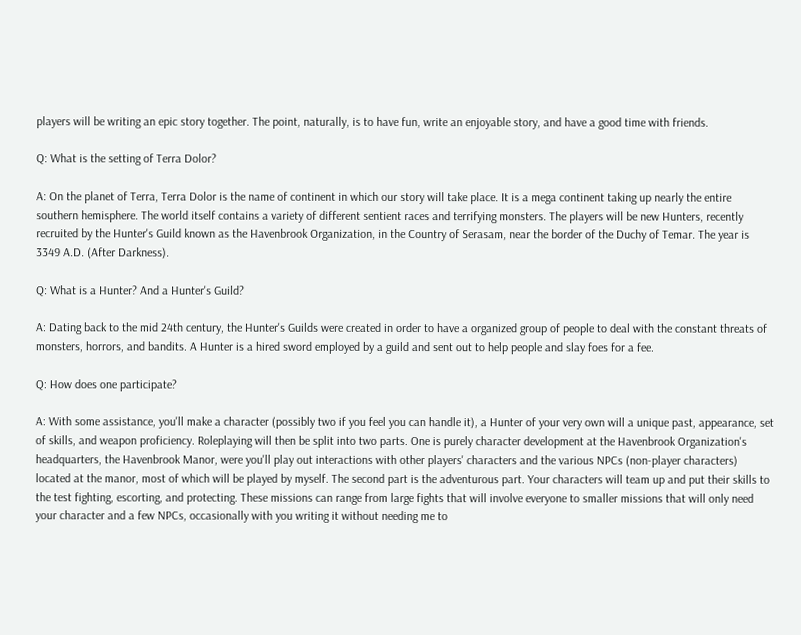players will be writing an epic story together. The point, naturally, is to have fun, write an enjoyable story, and have a good time with friends.

Q: What is the setting of Terra Dolor?

A: On the planet of Terra, Terra Dolor is the name of continent in which our story will take place. It is a mega continent taking up nearly the entire southern hemisphere. The world itself contains a variety of different sentient races and terrifying monsters. The players will be new Hunters, recently recruited by the Hunter's Guild known as the Havenbrook Organization, in the Country of Serasam, near the border of the Duchy of Temar. The year is 3349 A.D. (After Darkness).

Q: What is a Hunter? And a Hunter's Guild?

A: Dating back to the mid 24th century, the Hunter's Guilds were created in order to have a organized group of people to deal with the constant threats of monsters, horrors, and bandits. A Hunter is a hired sword employed by a guild and sent out to help people and slay foes for a fee.

Q: How does one participate?

A: With some assistance, you'll make a character (possibly two if you feel you can handle it), a Hunter of your very own will a unique past, appearance, set of skills, and weapon proficiency. Roleplaying will then be split into two parts. One is purely character development at the Havenbrook Organization's headquarters, the Havenbrook Manor, were you'll play out interactions with other players' characters and the various NPCs (non-player characters) located at the manor, most of which will be played by myself. The second part is the adventurous part. Your characters will team up and put their skills to the test fighting, escorting, and protecting. These missions can range from large fights that will involve everyone to smaller missions that will only need your character and a few NPCs, occasionally with you writing it without needing me to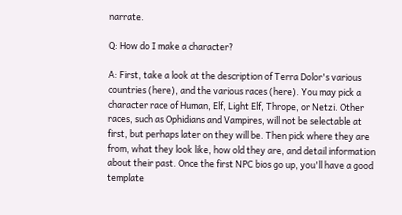narrate.

Q: How do I make a character?

A: First, take a look at the description of Terra Dolor's various countries (here), and the various races (here). You may pick a character race of Human, Elf, Light Elf, Thrope, or Netzi. Other races, such as Ophidians and Vampires, will not be selectable at first, but perhaps later on they will be. Then pick where they are from, what they look like, how old they are, and detail information about their past. Once the first NPC bios go up, you'll have a good template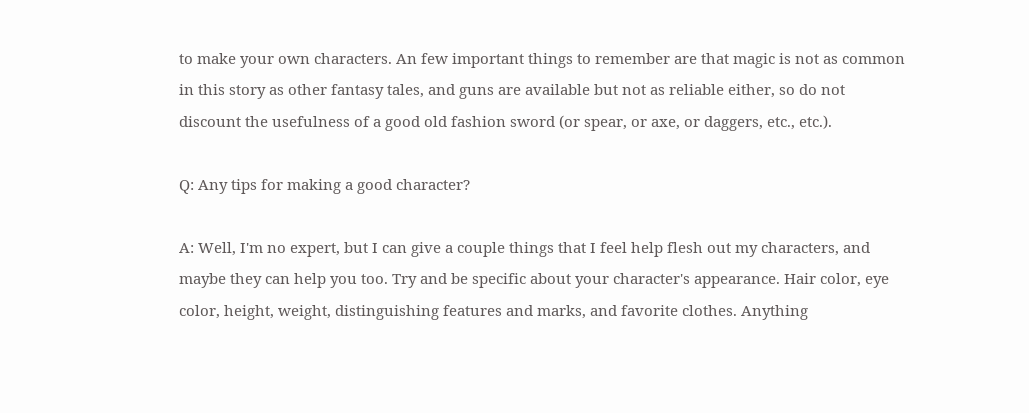to make your own characters. An few important things to remember are that magic is not as common in this story as other fantasy tales, and guns are available but not as reliable either, so do not discount the usefulness of a good old fashion sword (or spear, or axe, or daggers, etc., etc.).

Q: Any tips for making a good character?

A: Well, I'm no expert, but I can give a couple things that I feel help flesh out my characters, and maybe they can help you too. Try and be specific about your character's appearance. Hair color, eye color, height, weight, distinguishing features and marks, and favorite clothes. Anything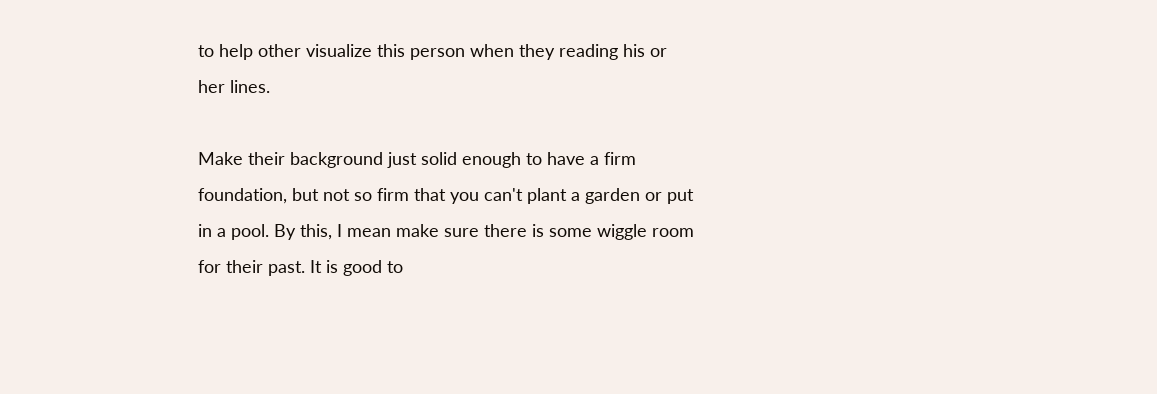to help other visualize this person when they reading his or her lines.

Make their background just solid enough to have a firm foundation, but not so firm that you can't plant a garden or put in a pool. By this, I mean make sure there is some wiggle room for their past. It is good to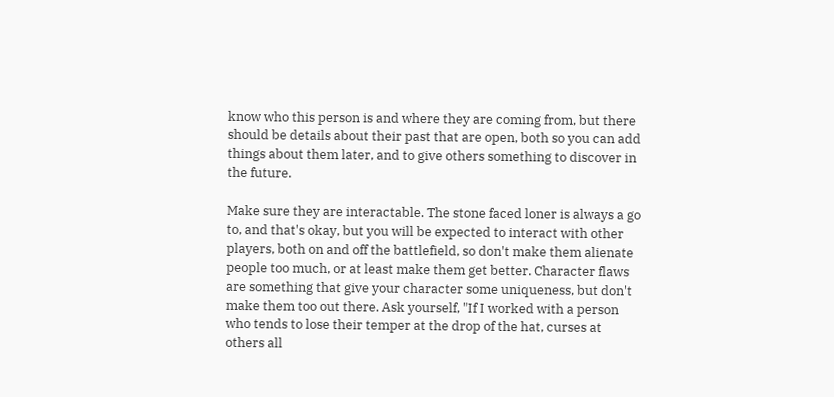know who this person is and where they are coming from, but there should be details about their past that are open, both so you can add things about them later, and to give others something to discover in the future.

Make sure they are interactable. The stone faced loner is always a go to, and that's okay, but you will be expected to interact with other players, both on and off the battlefield, so don't make them alienate people too much, or at least make them get better. Character flaws are something that give your character some uniqueness, but don't make them too out there. Ask yourself, "If I worked with a person who tends to lose their temper at the drop of the hat, curses at others all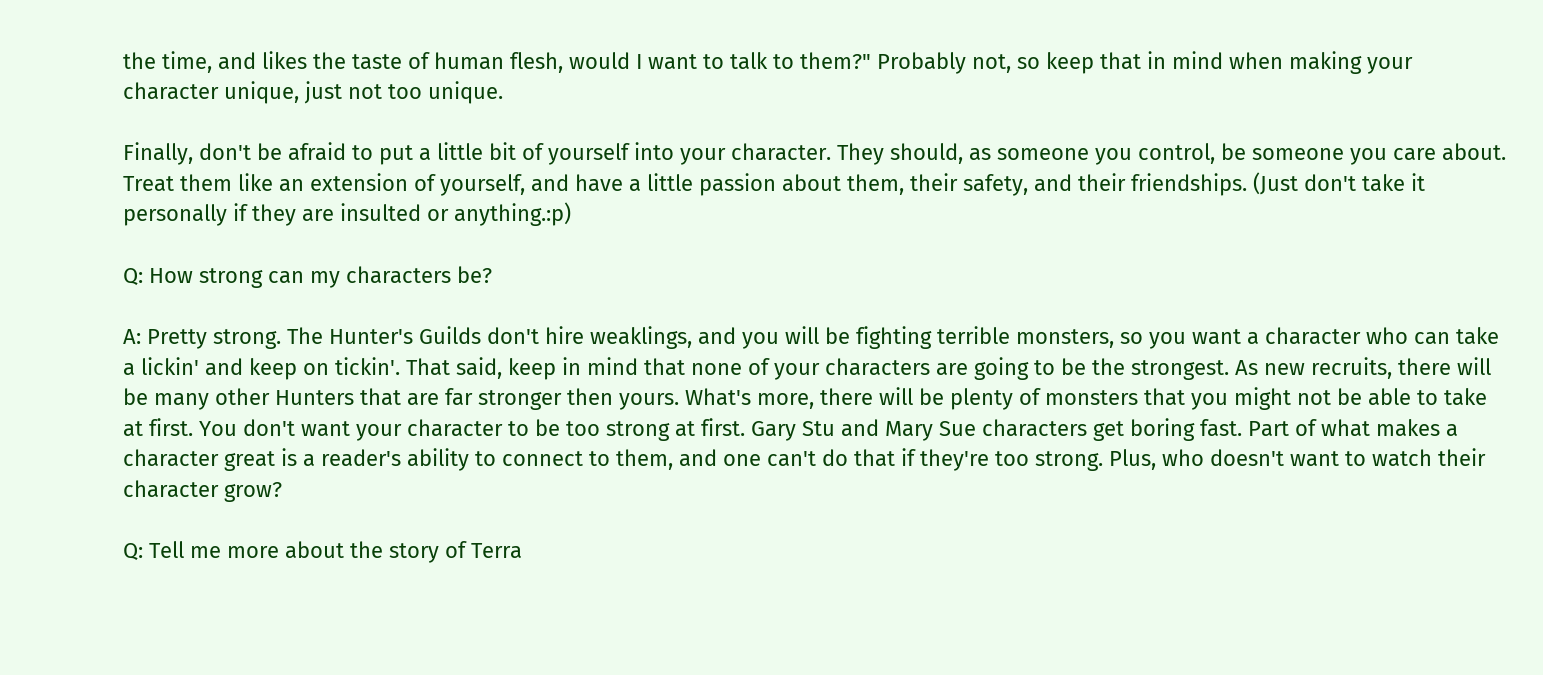the time, and likes the taste of human flesh, would I want to talk to them?" Probably not, so keep that in mind when making your character unique, just not too unique.

Finally, don't be afraid to put a little bit of yourself into your character. They should, as someone you control, be someone you care about. Treat them like an extension of yourself, and have a little passion about them, their safety, and their friendships. (Just don't take it personally if they are insulted or anything.:p)

Q: How strong can my characters be?

A: Pretty strong. The Hunter's Guilds don't hire weaklings, and you will be fighting terrible monsters, so you want a character who can take a lickin' and keep on tickin'. That said, keep in mind that none of your characters are going to be the strongest. As new recruits, there will be many other Hunters that are far stronger then yours. What's more, there will be plenty of monsters that you might not be able to take at first. You don't want your character to be too strong at first. Gary Stu and Mary Sue characters get boring fast. Part of what makes a character great is a reader's ability to connect to them, and one can't do that if they're too strong. Plus, who doesn't want to watch their character grow?

Q: Tell me more about the story of Terra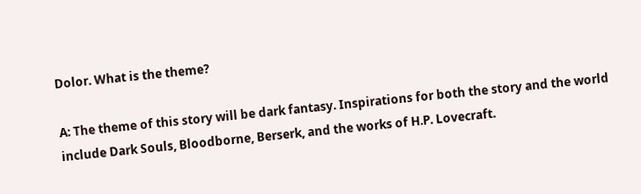Dolor. What is the theme?

A: The theme of this story will be dark fantasy. Inspirations for both the story and the world include Dark Souls, Bloodborne, Berserk, and the works of H.P. Lovecraft.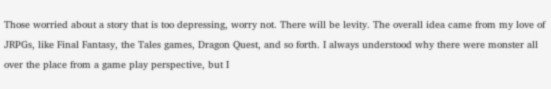Those worried about a story that is too depressing, worry not. There will be levity. The overall idea came from my love of JRPGs, like Final Fantasy, the Tales games, Dragon Quest, and so forth. I always understood why there were monster all over the place from a game play perspective, but I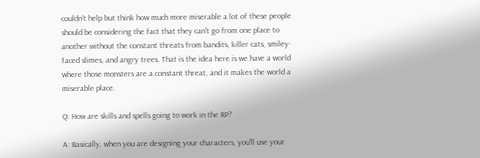couldn't help but think how much more miserable a lot of these people should be considering the fact that they can't go from one place to another without the constant threats from bandits, killer cats, smiley-faced slimes, and angry trees. That is the idea here is we have a world where those monsters are a constant threat, and it makes the world a miserable place.

Q: How are skills and spells going to work in the RP?

A: Basically, when you are designing your characters, you'll use your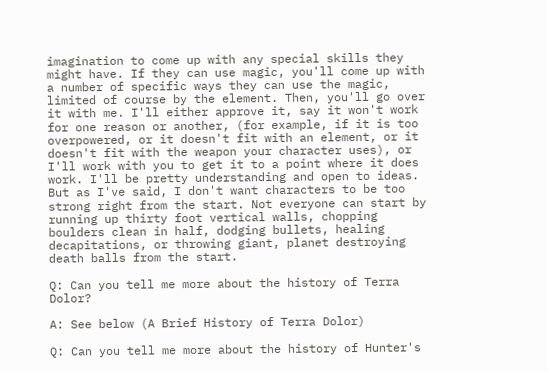imagination to come up with any special skills they might have. If they can use magic, you'll come up with a number of specific ways they can use the magic, limited of course by the element. Then, you'll go over it with me. I'll either approve it, say it won't work for one reason or another, (for example, if it is too overpowered, or it doesn't fit with an element, or it doesn't fit with the weapon your character uses), or I'll work with you to get it to a point where it does work. I'll be pretty understanding and open to ideas. But as I've said, I don't want characters to be too strong right from the start. Not everyone can start by running up thirty foot vertical walls, chopping boulders clean in half, dodging bullets, healing decapitations, or throwing giant, planet destroying death balls from the start.

Q: Can you tell me more about the history of Terra Dolor?

A: See below (A Brief History of Terra Dolor)

Q: Can you tell me more about the history of Hunter's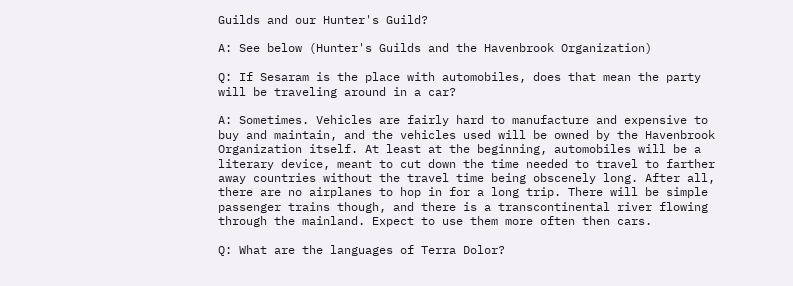Guilds and our Hunter's Guild?

A: See below (Hunter's Guilds and the Havenbrook Organization)

Q: If Sesaram is the place with automobiles, does that mean the party will be traveling around in a car?

A: Sometimes. Vehicles are fairly hard to manufacture and expensive to buy and maintain, and the vehicles used will be owned by the Havenbrook Organization itself. At least at the beginning, automobiles will be a literary device, meant to cut down the time needed to travel to farther away countries without the travel time being obscenely long. After all, there are no airplanes to hop in for a long trip. There will be simple passenger trains though, and there is a transcontinental river flowing through the mainland. Expect to use them more often then cars.

Q: What are the languages of Terra Dolor?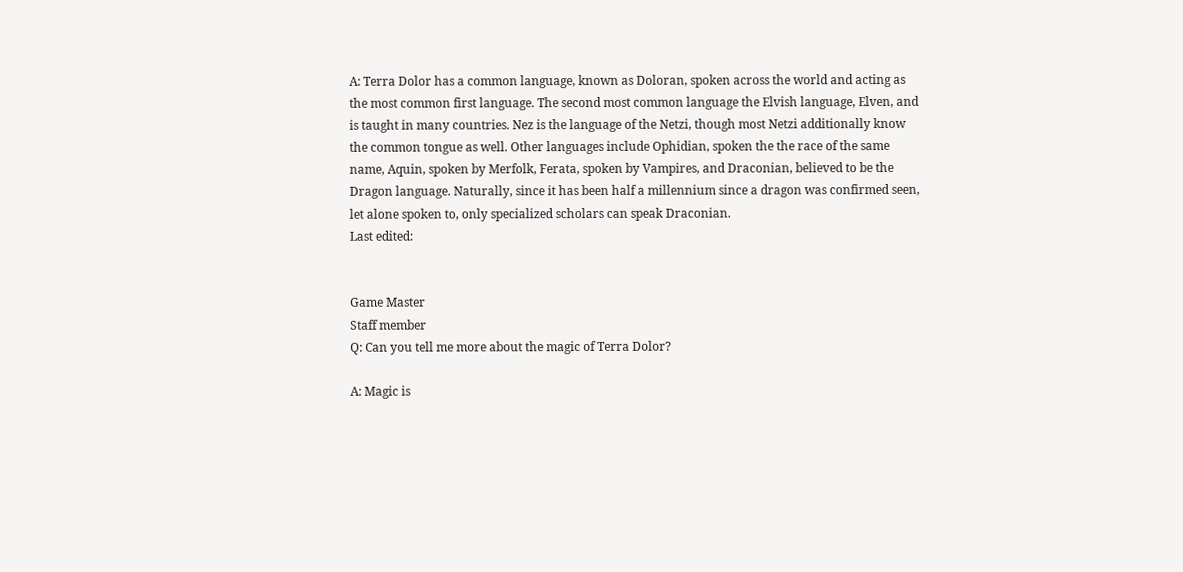A: Terra Dolor has a common language, known as Doloran, spoken across the world and acting as the most common first language. The second most common language the Elvish language, Elven, and is taught in many countries. Nez is the language of the Netzi, though most Netzi additionally know the common tongue as well. Other languages include Ophidian, spoken the the race of the same name, Aquin, spoken by Merfolk, Ferata, spoken by Vampires, and Draconian, believed to be the Dragon language. Naturally, since it has been half a millennium since a dragon was confirmed seen, let alone spoken to, only specialized scholars can speak Draconian.
Last edited:


Game Master
Staff member
Q: Can you tell me more about the magic of Terra Dolor?

A: Magic is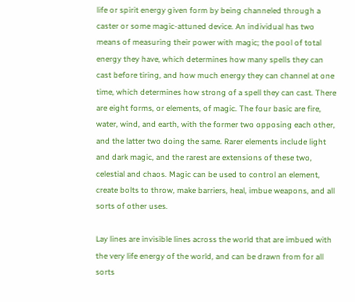life or spirit energy given form by being channeled through a caster or some magic-attuned device. An individual has two means of measuring their power with magic; the pool of total energy they have, which determines how many spells they can cast before tiring, and how much energy they can channel at one time, which determines how strong of a spell they can cast. There are eight forms, or elements, of magic. The four basic are fire, water, wind, and earth, with the former two opposing each other, and the latter two doing the same. Rarer elements include light and dark magic, and the rarest are extensions of these two, celestial and chaos. Magic can be used to control an element, create bolts to throw, make barriers, heal, imbue weapons, and all sorts of other uses.

Lay lines are invisible lines across the world that are imbued with the very life energy of the world, and can be drawn from for all sorts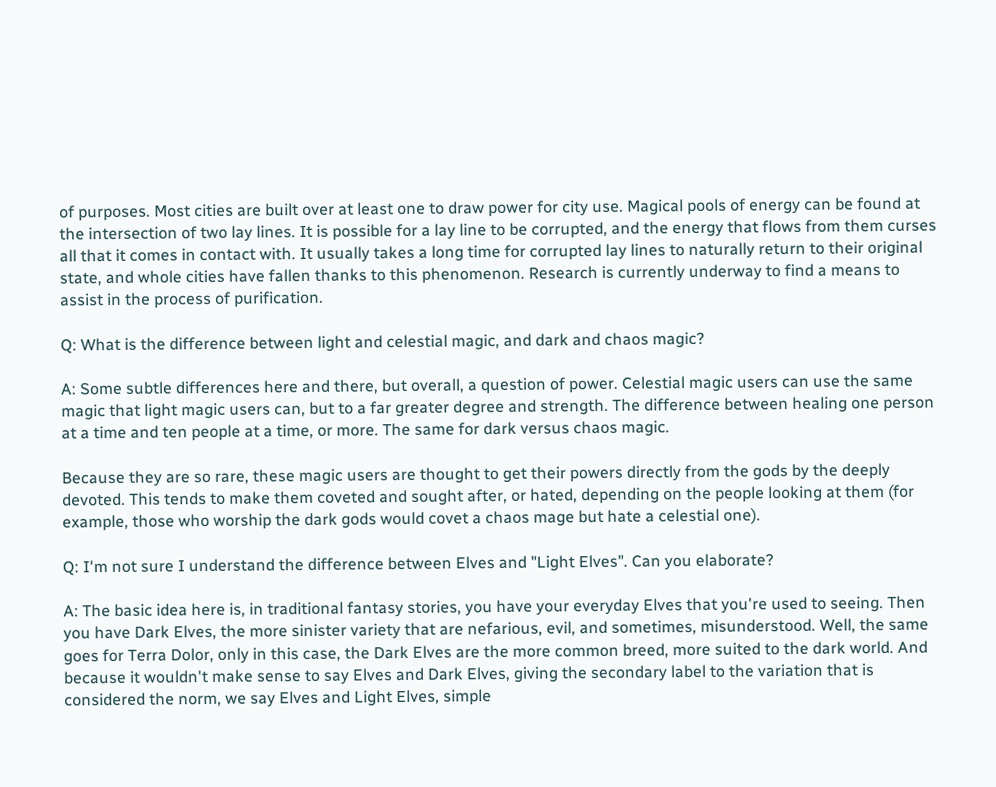of purposes. Most cities are built over at least one to draw power for city use. Magical pools of energy can be found at the intersection of two lay lines. It is possible for a lay line to be corrupted, and the energy that flows from them curses all that it comes in contact with. It usually takes a long time for corrupted lay lines to naturally return to their original state, and whole cities have fallen thanks to this phenomenon. Research is currently underway to find a means to assist in the process of purification.

Q: What is the difference between light and celestial magic, and dark and chaos magic?

A: Some subtle differences here and there, but overall, a question of power. Celestial magic users can use the same magic that light magic users can, but to a far greater degree and strength. The difference between healing one person at a time and ten people at a time, or more. The same for dark versus chaos magic.

Because they are so rare, these magic users are thought to get their powers directly from the gods by the deeply devoted. This tends to make them coveted and sought after, or hated, depending on the people looking at them (for example, those who worship the dark gods would covet a chaos mage but hate a celestial one).

Q: I'm not sure I understand the difference between Elves and "Light Elves". Can you elaborate?

A: The basic idea here is, in traditional fantasy stories, you have your everyday Elves that you're used to seeing. Then you have Dark Elves, the more sinister variety that are nefarious, evil, and sometimes, misunderstood. Well, the same goes for Terra Dolor, only in this case, the Dark Elves are the more common breed, more suited to the dark world. And because it wouldn't make sense to say Elves and Dark Elves, giving the secondary label to the variation that is considered the norm, we say Elves and Light Elves, simple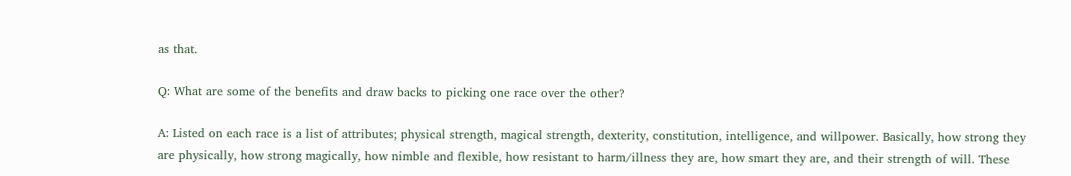as that.

Q: What are some of the benefits and draw backs to picking one race over the other?

A: Listed on each race is a list of attributes; physical strength, magical strength, dexterity, constitution, intelligence, and willpower. Basically, how strong they are physically, how strong magically, how nimble and flexible, how resistant to harm/illness they are, how smart they are, and their strength of will. These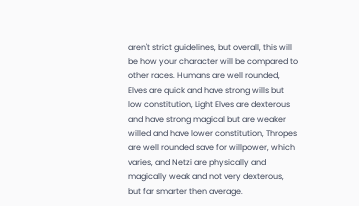aren't strict guidelines, but overall, this will be how your character will be compared to other races. Humans are well rounded, Elves are quick and have strong wills but low constitution, Light Elves are dexterous and have strong magical but are weaker willed and have lower constitution, Thropes are well rounded save for willpower, which varies, and Netzi are physically and magically weak and not very dexterous, but far smarter then average.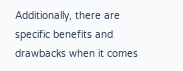Additionally, there are specific benefits and drawbacks when it comes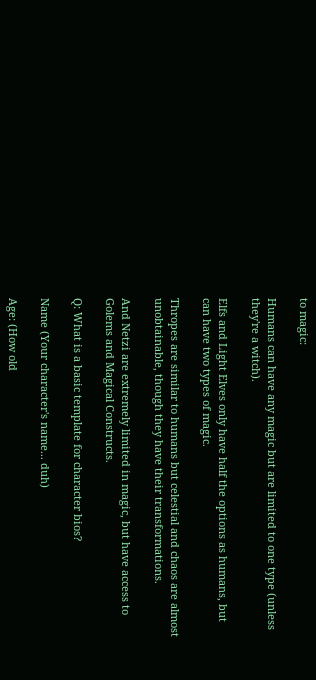to magic:

Humans can have any magic but are limited to one type (unless they're a witch).

Elfs and Light Elves only have half the options as humans, but can have two types of magic.

Thropes are similar to humans but celestial and chaos are almost unobtainable, though they have their transformations.

And Netzi are extremely limited in magic, but have access to Golems and Magical Constructs.

Q: What is a basic template for character bios?

Name (Your character's name... duh)

Age: (How old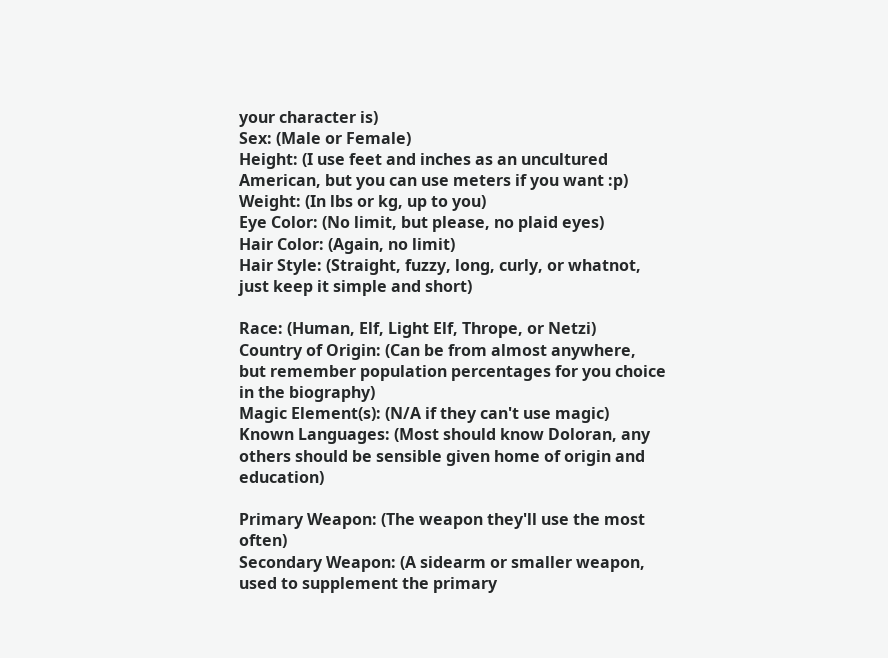your character is)
Sex: (Male or Female)
Height: (I use feet and inches as an uncultured American, but you can use meters if you want :p)
Weight: (In lbs or kg, up to you)
Eye Color: (No limit, but please, no plaid eyes)
Hair Color: (Again, no limit)
Hair Style: (Straight, fuzzy, long, curly, or whatnot, just keep it simple and short)

Race: (Human, Elf, Light Elf, Thrope, or Netzi)
Country of Origin: (Can be from almost anywhere, but remember population percentages for you choice in the biography)
Magic Element(s): (N/A if they can't use magic)
Known Languages: (Most should know Doloran, any others should be sensible given home of origin and education)

Primary Weapon: (The weapon they'll use the most often)
Secondary Weapon: (A sidearm or smaller weapon, used to supplement the primary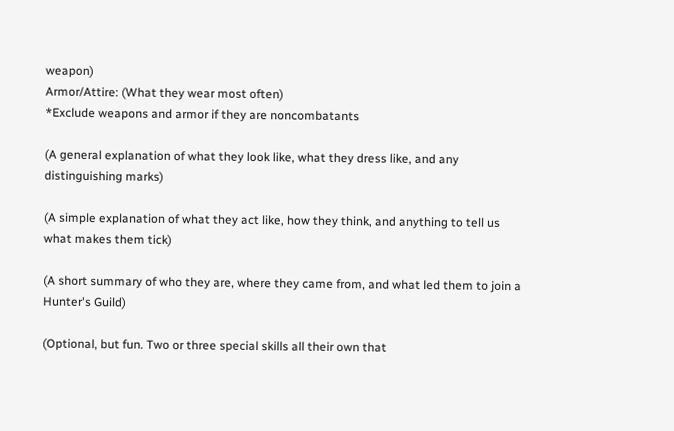weapon)
Armor/Attire: (What they wear most often)
*Exclude weapons and armor if they are noncombatants

(A general explanation of what they look like, what they dress like, and any distinguishing marks)

(A simple explanation of what they act like, how they think, and anything to tell us what makes them tick)

(A short summary of who they are, where they came from, and what led them to join a Hunter's Guild)

(Optional, but fun. Two or three special skills all their own that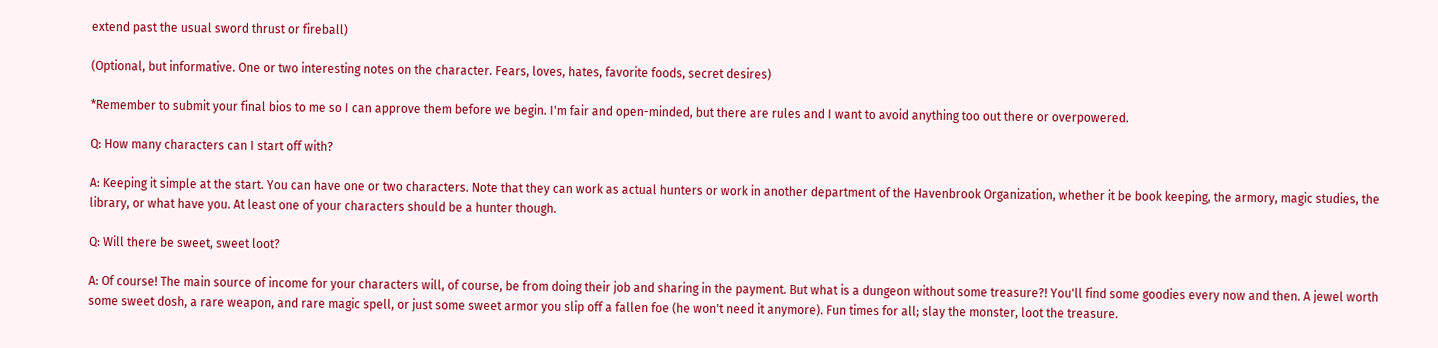extend past the usual sword thrust or fireball)

(Optional, but informative. One or two interesting notes on the character. Fears, loves, hates, favorite foods, secret desires)

*Remember to submit your final bios to me so I can approve them before we begin. I'm fair and open-minded, but there are rules and I want to avoid anything too out there or overpowered.

Q: How many characters can I start off with?

A: Keeping it simple at the start. You can have one or two characters. Note that they can work as actual hunters or work in another department of the Havenbrook Organization, whether it be book keeping, the armory, magic studies, the library, or what have you. At least one of your characters should be a hunter though.

Q: Will there be sweet, sweet loot?

A: Of course! The main source of income for your characters will, of course, be from doing their job and sharing in the payment. But what is a dungeon without some treasure?! You'll find some goodies every now and then. A jewel worth some sweet dosh, a rare weapon, and rare magic spell, or just some sweet armor you slip off a fallen foe (he won't need it anymore). Fun times for all; slay the monster, loot the treasure.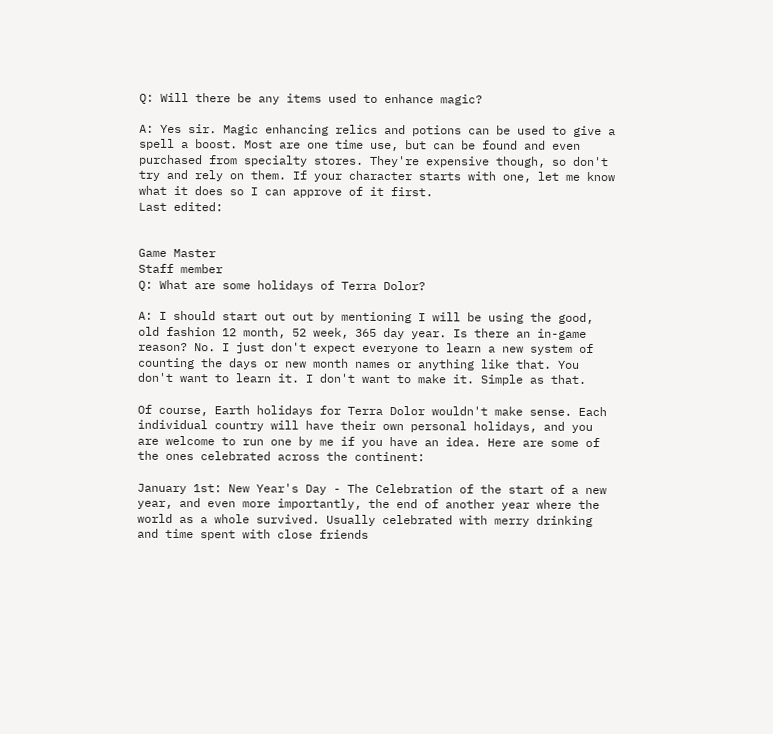Q: Will there be any items used to enhance magic?

A: Yes sir. Magic enhancing relics and potions can be used to give a spell a boost. Most are one time use, but can be found and even purchased from specialty stores. They're expensive though, so don't try and rely on them. If your character starts with one, let me know what it does so I can approve of it first.
Last edited:


Game Master
Staff member
Q: What are some holidays of Terra Dolor?

A: I should start out out by mentioning I will be using the good, old fashion 12 month, 52 week, 365 day year. Is there an in-game reason? No. I just don't expect everyone to learn a new system of counting the days or new month names or anything like that. You don't want to learn it. I don't want to make it. Simple as that.

Of course, Earth holidays for Terra Dolor wouldn't make sense. Each individual country will have their own personal holidays, and you are welcome to run one by me if you have an idea. Here are some of the ones celebrated across the continent:

January 1st: New Year's Day - The Celebration of the start of a new year, and even more importantly, the end of another year where the world as a whole survived. Usually celebrated with merry drinking and time spent with close friends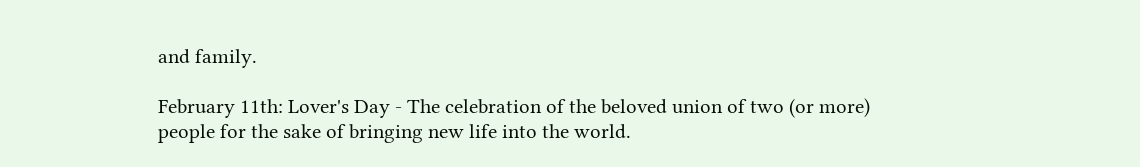and family.

February 11th: Lover's Day - The celebration of the beloved union of two (or more) people for the sake of bringing new life into the world.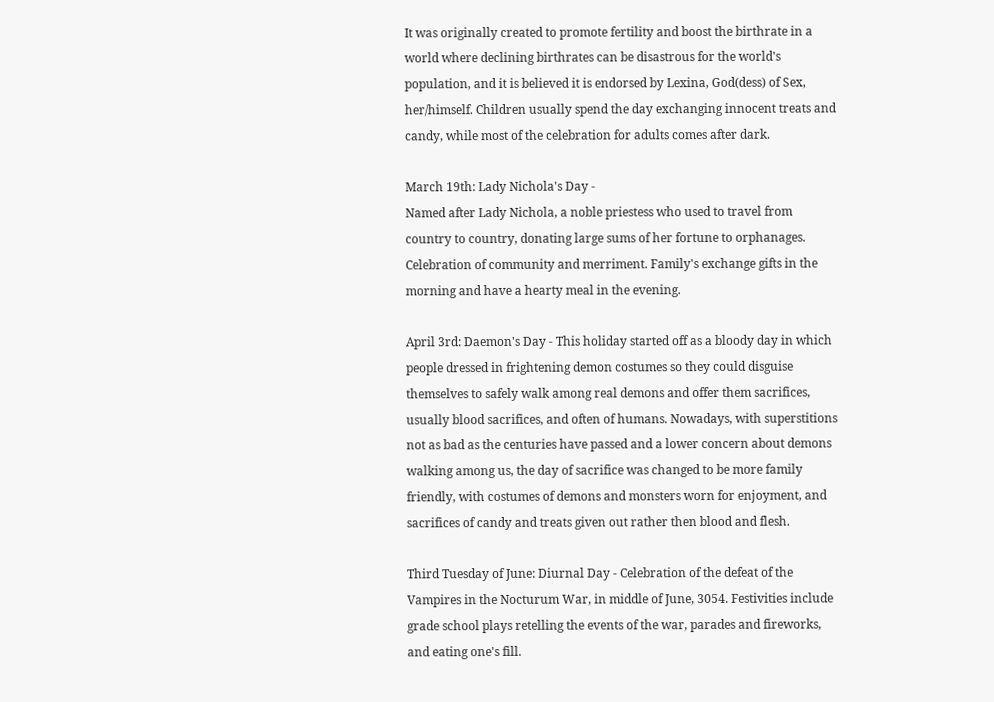It was originally created to promote fertility and boost the birthrate in a world where declining birthrates can be disastrous for the world's population, and it is believed it is endorsed by Lexina, God(dess) of Sex, her/himself. Children usually spend the day exchanging innocent treats and candy, while most of the celebration for adults comes after dark.

March 19th: Lady Nichola's Day -
Named after Lady Nichola, a noble priestess who used to travel from country to country, donating large sums of her fortune to orphanages. Celebration of community and merriment. Family's exchange gifts in the morning and have a hearty meal in the evening.

April 3rd: Daemon's Day - This holiday started off as a bloody day in which people dressed in frightening demon costumes so they could disguise themselves to safely walk among real demons and offer them sacrifices, usually blood sacrifices, and often of humans. Nowadays, with superstitions not as bad as the centuries have passed and a lower concern about demons walking among us, the day of sacrifice was changed to be more family friendly, with costumes of demons and monsters worn for enjoyment, and sacrifices of candy and treats given out rather then blood and flesh.

Third Tuesday of June: Diurnal Day - Celebration of the defeat of the Vampires in the Nocturum War, in middle of June, 3054. Festivities include grade school plays retelling the events of the war, parades and fireworks, and eating one's fill.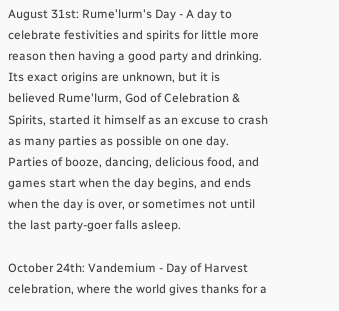August 31st: Rume'lurm's Day - A day to celebrate festivities and spirits for little more reason then having a good party and drinking. Its exact origins are unknown, but it is believed Rume'lurm, God of Celebration & Spirits, started it himself as an excuse to crash as many parties as possible on one day. Parties of booze, dancing, delicious food, and games start when the day begins, and ends when the day is over, or sometimes not until the last party-goer falls asleep.

October 24th: Vandemium - Day of Harvest celebration, where the world gives thanks for a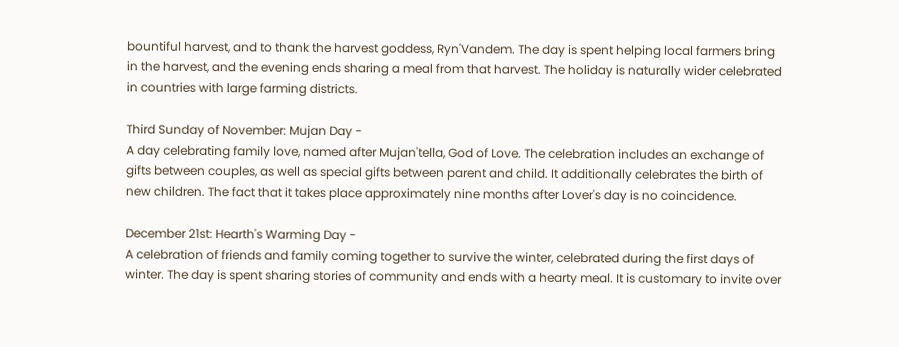bountiful harvest, and to thank the harvest goddess, Ryn'Vandem. The day is spent helping local farmers bring in the harvest, and the evening ends sharing a meal from that harvest. The holiday is naturally wider celebrated in countries with large farming districts.

Third Sunday of November: Mujan Day -
A day celebrating family love, named after Mujan'tella, God of Love. The celebration includes an exchange of gifts between couples, as well as special gifts between parent and child. It additionally celebrates the birth of new children. The fact that it takes place approximately nine months after Lover's day is no coincidence.

December 21st: Hearth's Warming Day -
A celebration of friends and family coming together to survive the winter, celebrated during the first days of winter. The day is spent sharing stories of community and ends with a hearty meal. It is customary to invite over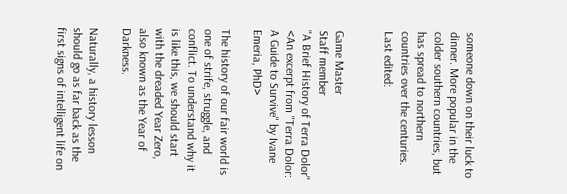someone down on their luck to dinner. More popular in the colder southern countries, but has spread to northern countries over the centuries.
Last edited:


Game Master
Staff member
"A Brief History of Terra Dolor"
<An excerpt from "Terra Dolor: A Guide to Survive" by Ivane Emeria, PhD>

The history of our fair world is one of strife, struggle, and conflict. To understand why it is like this, we should start with the dreaded Year Zero, also known as the Year of Darkness.

Naturally, a history lesson should go as far back as the first signs of intelligent life on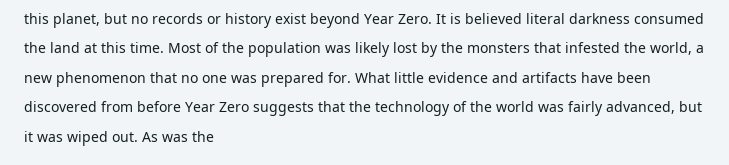this planet, but no records or history exist beyond Year Zero. It is believed literal darkness consumed the land at this time. Most of the population was likely lost by the monsters that infested the world, a new phenomenon that no one was prepared for. What little evidence and artifacts have been discovered from before Year Zero suggests that the technology of the world was fairly advanced, but it was wiped out. As was the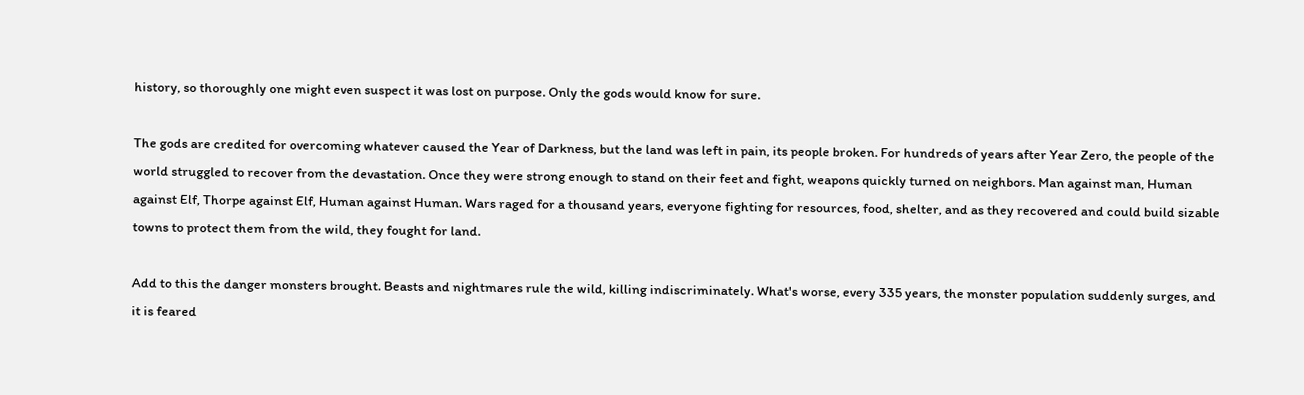history, so thoroughly one might even suspect it was lost on purpose. Only the gods would know for sure.

The gods are credited for overcoming whatever caused the Year of Darkness, but the land was left in pain, its people broken. For hundreds of years after Year Zero, the people of the world struggled to recover from the devastation. Once they were strong enough to stand on their feet and fight, weapons quickly turned on neighbors. Man against man, Human against Elf, Thorpe against Elf, Human against Human. Wars raged for a thousand years, everyone fighting for resources, food, shelter, and as they recovered and could build sizable towns to protect them from the wild, they fought for land.

Add to this the danger monsters brought. Beasts and nightmares rule the wild, killing indiscriminately. What's worse, every 335 years, the monster population suddenly surges, and it is feared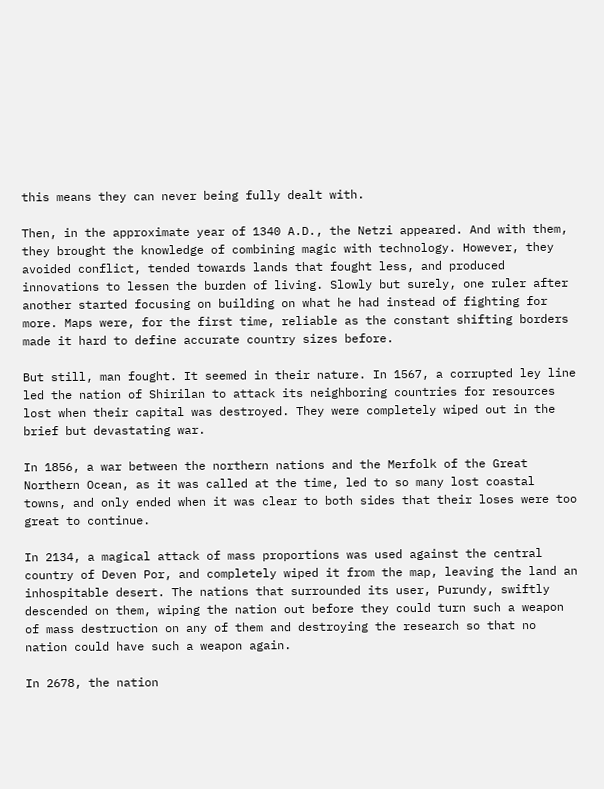this means they can never being fully dealt with.

Then, in the approximate year of 1340 A.D., the Netzi appeared. And with them, they brought the knowledge of combining magic with technology. However, they avoided conflict, tended towards lands that fought less, and produced innovations to lessen the burden of living. Slowly but surely, one ruler after another started focusing on building on what he had instead of fighting for more. Maps were, for the first time, reliable as the constant shifting borders made it hard to define accurate country sizes before.

But still, man fought. It seemed in their nature. In 1567, a corrupted ley line led the nation of Shirilan to attack its neighboring countries for resources lost when their capital was destroyed. They were completely wiped out in the brief but devastating war.

In 1856, a war between the northern nations and the Merfolk of the Great Northern Ocean, as it was called at the time, led to so many lost coastal towns, and only ended when it was clear to both sides that their loses were too great to continue.

In 2134, a magical attack of mass proportions was used against the central country of Deven Por, and completely wiped it from the map, leaving the land an inhospitable desert. The nations that surrounded its user, Purundy, swiftly descended on them, wiping the nation out before they could turn such a weapon of mass destruction on any of them and destroying the research so that no nation could have such a weapon again.

In 2678, the nation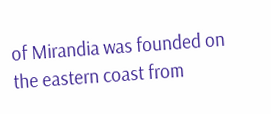of Mirandia was founded on the eastern coast from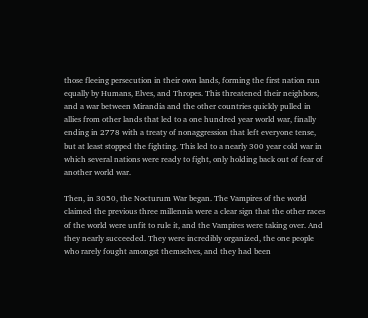those fleeing persecution in their own lands, forming the first nation run equally by Humans, Elves, and Thropes. This threatened their neighbors, and a war between Mirandia and the other countries quickly pulled in allies from other lands that led to a one hundred year world war, finally ending in 2778 with a treaty of nonaggression that left everyone tense, but at least stopped the fighting. This led to a nearly 300 year cold war in which several nations were ready to fight, only holding back out of fear of another world war.

Then, in 3050, the Nocturum War began. The Vampires of the world claimed the previous three millennia were a clear sign that the other races of the world were unfit to rule it, and the Vampires were taking over. And they nearly succeeded. They were incredibly organized, the one people who rarely fought amongst themselves, and they had been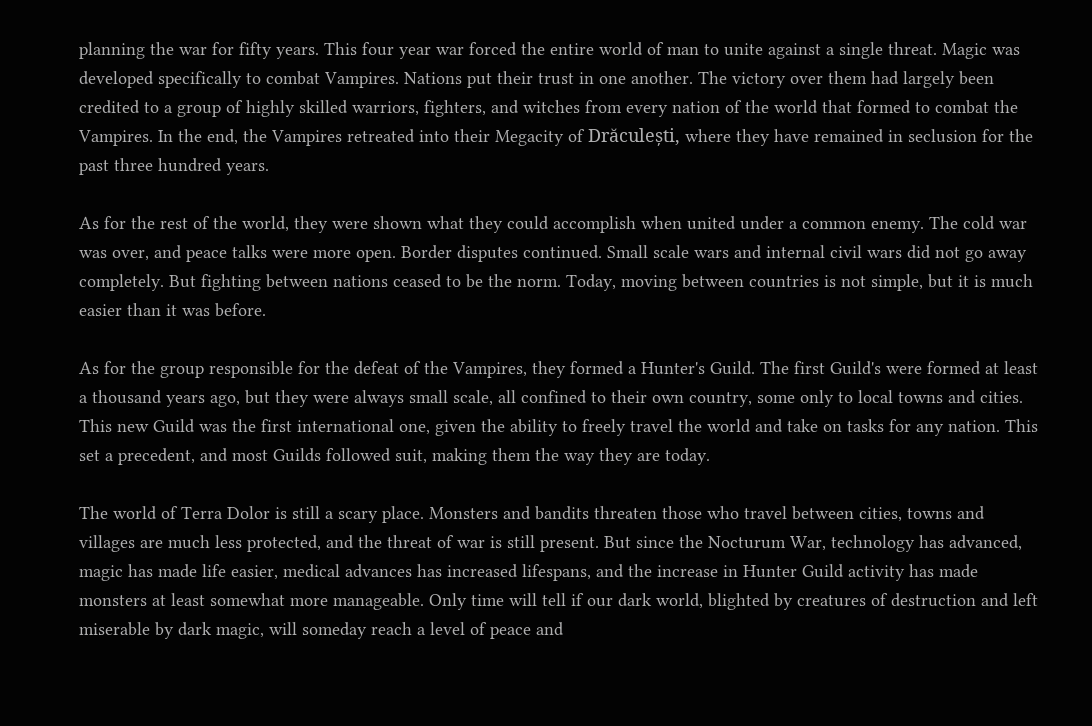planning the war for fifty years. This four year war forced the entire world of man to unite against a single threat. Magic was developed specifically to combat Vampires. Nations put their trust in one another. The victory over them had largely been credited to a group of highly skilled warriors, fighters, and witches from every nation of the world that formed to combat the Vampires. In the end, the Vampires retreated into their Megacity of Drăculești, where they have remained in seclusion for the past three hundred years.

As for the rest of the world, they were shown what they could accomplish when united under a common enemy. The cold war was over, and peace talks were more open. Border disputes continued. Small scale wars and internal civil wars did not go away completely. But fighting between nations ceased to be the norm. Today, moving between countries is not simple, but it is much easier than it was before.

As for the group responsible for the defeat of the Vampires, they formed a Hunter's Guild. The first Guild's were formed at least a thousand years ago, but they were always small scale, all confined to their own country, some only to local towns and cities. This new Guild was the first international one, given the ability to freely travel the world and take on tasks for any nation. This set a precedent, and most Guilds followed suit, making them the way they are today.

The world of Terra Dolor is still a scary place. Monsters and bandits threaten those who travel between cities, towns and villages are much less protected, and the threat of war is still present. But since the Nocturum War, technology has advanced, magic has made life easier, medical advances has increased lifespans, and the increase in Hunter Guild activity has made monsters at least somewhat more manageable. Only time will tell if our dark world, blighted by creatures of destruction and left miserable by dark magic, will someday reach a level of peace and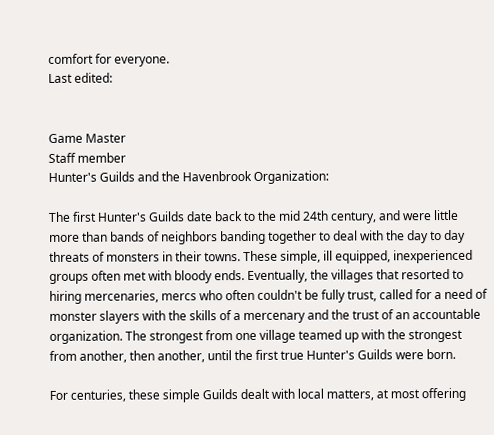comfort for everyone.
Last edited:


Game Master
Staff member
Hunter's Guilds and the Havenbrook Organization:

The first Hunter's Guilds date back to the mid 24th century, and were little more than bands of neighbors banding together to deal with the day to day threats of monsters in their towns. These simple, ill equipped, inexperienced groups often met with bloody ends. Eventually, the villages that resorted to hiring mercenaries, mercs who often couldn't be fully trust, called for a need of monster slayers with the skills of a mercenary and the trust of an accountable organization. The strongest from one village teamed up with the strongest from another, then another, until the first true Hunter's Guilds were born.

For centuries, these simple Guilds dealt with local matters, at most offering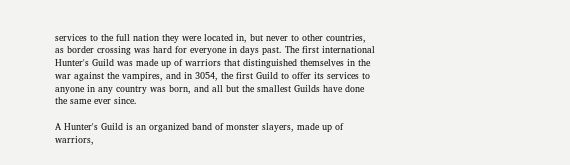services to the full nation they were located in, but never to other countries, as border crossing was hard for everyone in days past. The first international Hunter's Guild was made up of warriors that distinguished themselves in the war against the vampires, and in 3054, the first Guild to offer its services to anyone in any country was born, and all but the smallest Guilds have done the same ever since.

A Hunter's Guild is an organized band of monster slayers, made up of warriors,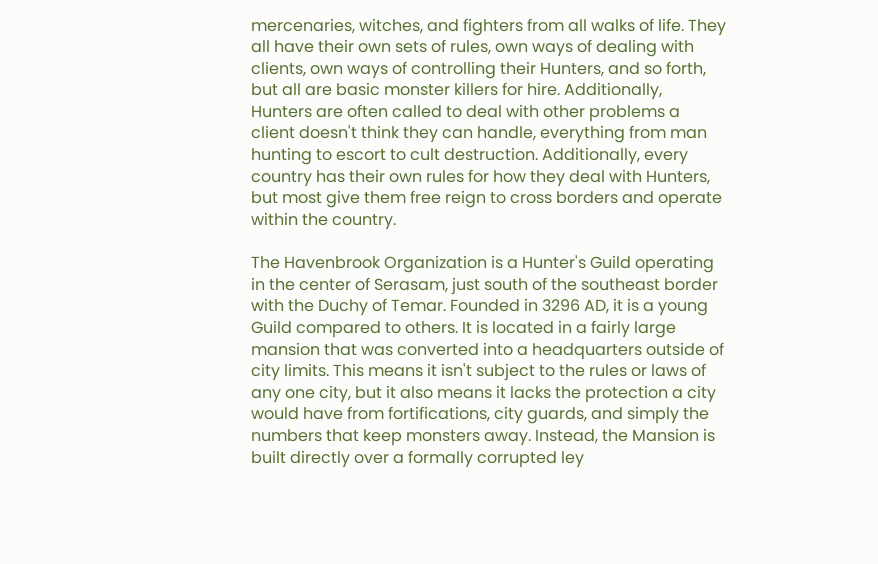mercenaries, witches, and fighters from all walks of life. They all have their own sets of rules, own ways of dealing with clients, own ways of controlling their Hunters, and so forth, but all are basic monster killers for hire. Additionally, Hunters are often called to deal with other problems a client doesn't think they can handle, everything from man hunting to escort to cult destruction. Additionally, every country has their own rules for how they deal with Hunters, but most give them free reign to cross borders and operate within the country.

The Havenbrook Organization is a Hunter's Guild operating in the center of Serasam, just south of the southeast border with the Duchy of Temar. Founded in 3296 AD, it is a young Guild compared to others. It is located in a fairly large mansion that was converted into a headquarters outside of city limits. This means it isn't subject to the rules or laws of any one city, but it also means it lacks the protection a city would have from fortifications, city guards, and simply the numbers that keep monsters away. Instead, the Mansion is built directly over a formally corrupted ley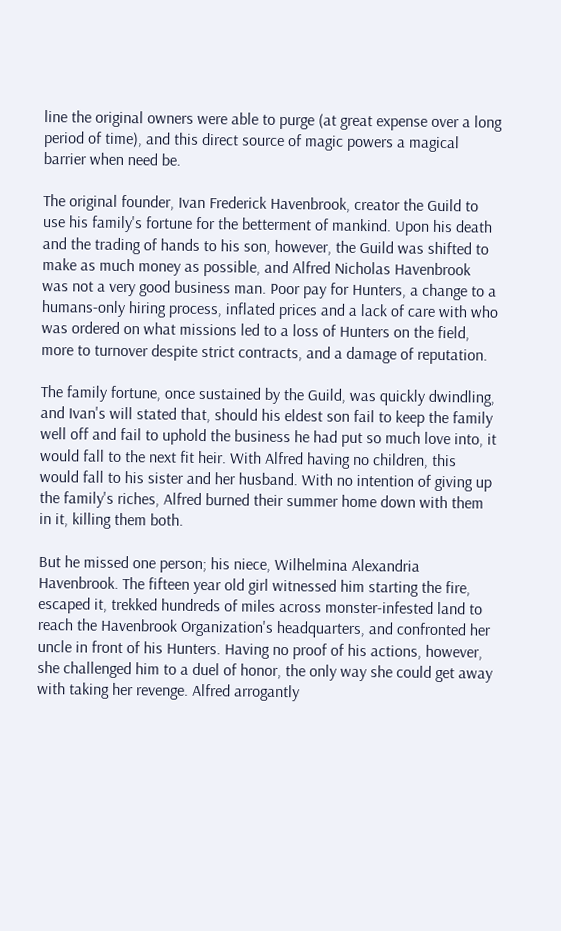line the original owners were able to purge (at great expense over a long period of time), and this direct source of magic powers a magical barrier when need be.

The original founder, Ivan Frederick Havenbrook, creator the Guild to use his family's fortune for the betterment of mankind. Upon his death and the trading of hands to his son, however, the Guild was shifted to make as much money as possible, and Alfred Nicholas Havenbrook was not a very good business man. Poor pay for Hunters, a change to a humans-only hiring process, inflated prices and a lack of care with who was ordered on what missions led to a loss of Hunters on the field, more to turnover despite strict contracts, and a damage of reputation.

The family fortune, once sustained by the Guild, was quickly dwindling, and Ivan's will stated that, should his eldest son fail to keep the family well off and fail to uphold the business he had put so much love into, it would fall to the next fit heir. With Alfred having no children, this would fall to his sister and her husband. With no intention of giving up the family's riches, Alfred burned their summer home down with them in it, killing them both.

But he missed one person; his niece, Wilhelmina Alexandria Havenbrook. The fifteen year old girl witnessed him starting the fire, escaped it, trekked hundreds of miles across monster-infested land to reach the Havenbrook Organization's headquarters, and confronted her uncle in front of his Hunters. Having no proof of his actions, however, she challenged him to a duel of honor, the only way she could get away with taking her revenge. Alfred arrogantly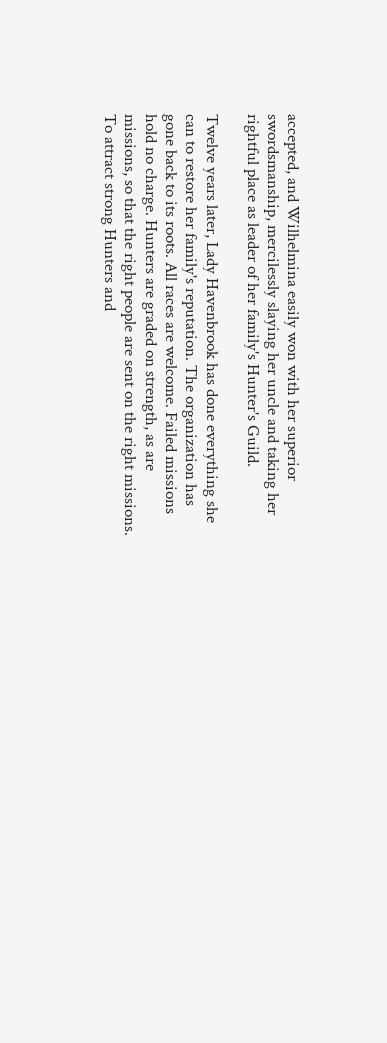accepted, and Wilhelmina easily won with her superior swordsmanship, mercilessly slaying her uncle and taking her rightful place as leader of her family's Hunter's Guild.

Twelve years later, Lady Havenbrook has done everything she can to restore her family's reputation. The organization has gone back to its roots. All races are welcome. Failed missions hold no charge. Hunters are graded on strength, as are missions, so that the right people are sent on the right missions. To attract strong Hunters and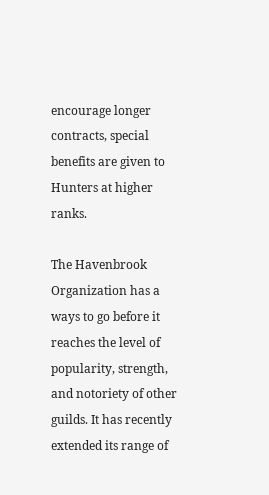encourage longer contracts, special benefits are given to Hunters at higher ranks.

The Havenbrook Organization has a ways to go before it reaches the level of popularity, strength, and notoriety of other guilds. It has recently extended its range of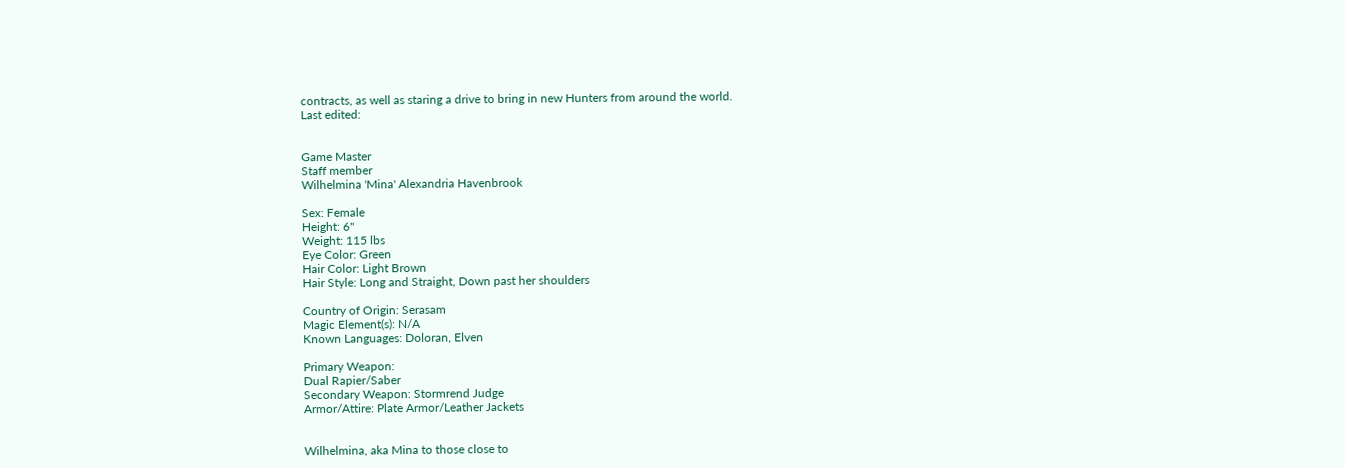contracts, as well as staring a drive to bring in new Hunters from around the world.
Last edited:


Game Master
Staff member
Wilhelmina 'Mina' Alexandria Havenbrook

Sex: Female
Height: 6"
Weight: 115 lbs
Eye Color: Green
Hair Color: Light Brown
Hair Style: Long and Straight, Down past her shoulders

Country of Origin: Serasam
Magic Element(s): N/A
Known Languages: Doloran, Elven

Primary Weapon:
Dual Rapier/Saber
Secondary Weapon: Stormrend Judge
Armor/Attire: Plate Armor/Leather Jackets


Wilhelmina, aka Mina to those close to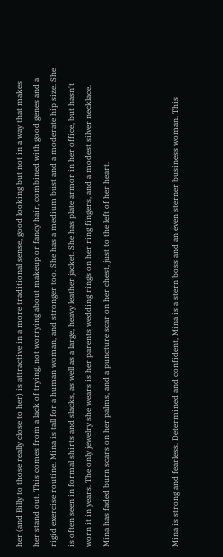her (and Billy to those really close to her) is attractive in a more traditional sense, good looking but not in a way that makes her stand out. This comes from a lack of trying, not worrying about makeup or fancy hair, combined with good genes and a rigid exercise routine. Mina is tall for a human woman, and stronger too. She has a medium bust and a moderate hip size. She is often seen in formal shirts and slacks, as well as a large, heavy leather jacket. She has plate armor in her office, but hasn't worn it in years. The only jewelry she wears is her parents wedding rings on her ring fingers, and a modest silver necklace. Mina has faded burn scars on her palms, and a puncture scar on her chest, just to the left of her heart.



Mina is strong and fearless. Determined and confident, Mina is a stern boss and an even sterner business woman. This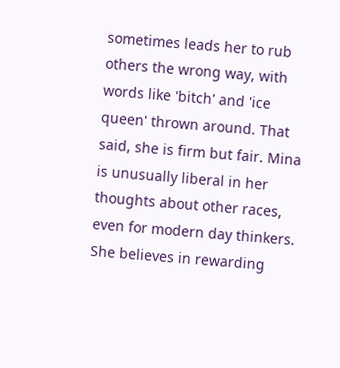sometimes leads her to rub others the wrong way, with words like 'bitch' and 'ice queen' thrown around. That said, she is firm but fair. Mina is unusually liberal in her thoughts about other races, even for modern day thinkers. She believes in rewarding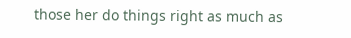those her do things right as much as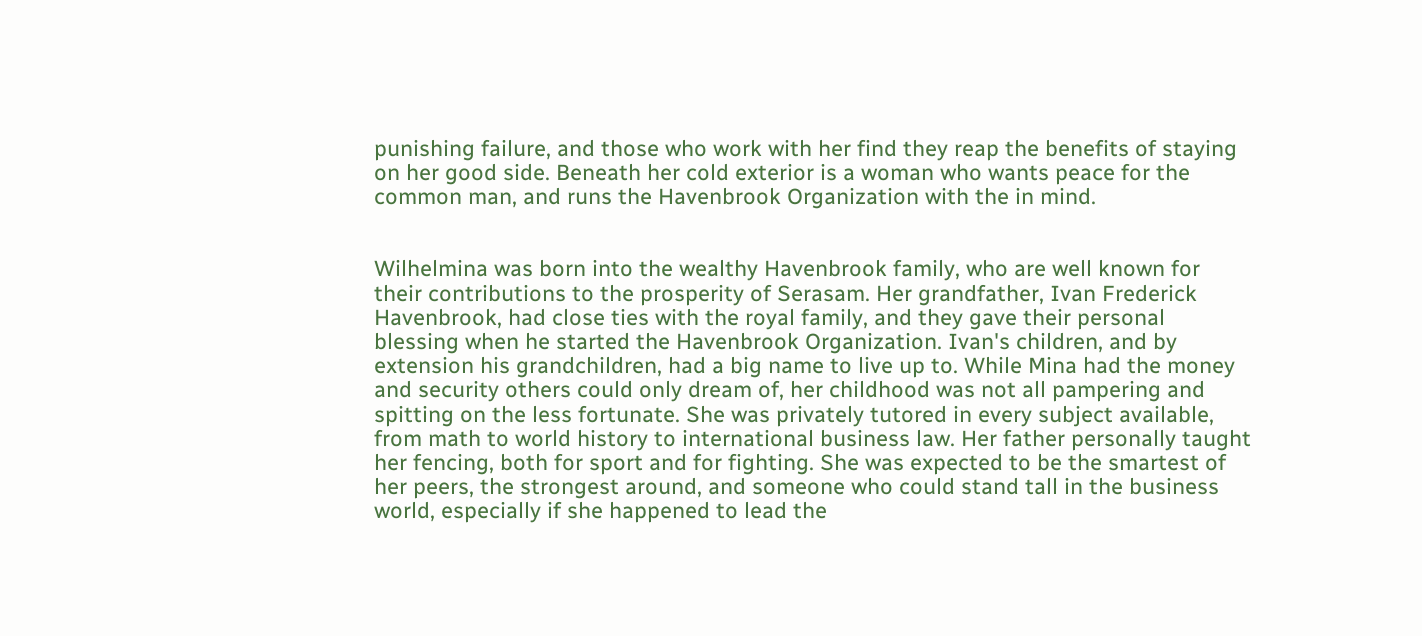punishing failure, and those who work with her find they reap the benefits of staying on her good side. Beneath her cold exterior is a woman who wants peace for the common man, and runs the Havenbrook Organization with the in mind.


Wilhelmina was born into the wealthy Havenbrook family, who are well known for their contributions to the prosperity of Serasam. Her grandfather, Ivan Frederick Havenbrook, had close ties with the royal family, and they gave their personal blessing when he started the Havenbrook Organization. Ivan's children, and by extension his grandchildren, had a big name to live up to. While Mina had the money and security others could only dream of, her childhood was not all pampering and spitting on the less fortunate. She was privately tutored in every subject available, from math to world history to international business law. Her father personally taught her fencing, both for sport and for fighting. She was expected to be the smartest of her peers, the strongest around, and someone who could stand tall in the business world, especially if she happened to lead the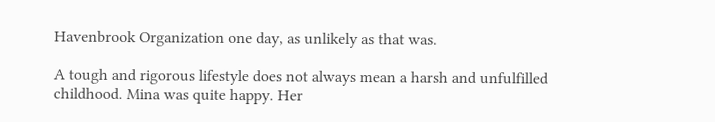Havenbrook Organization one day, as unlikely as that was.

A tough and rigorous lifestyle does not always mean a harsh and unfulfilled childhood. Mina was quite happy. Her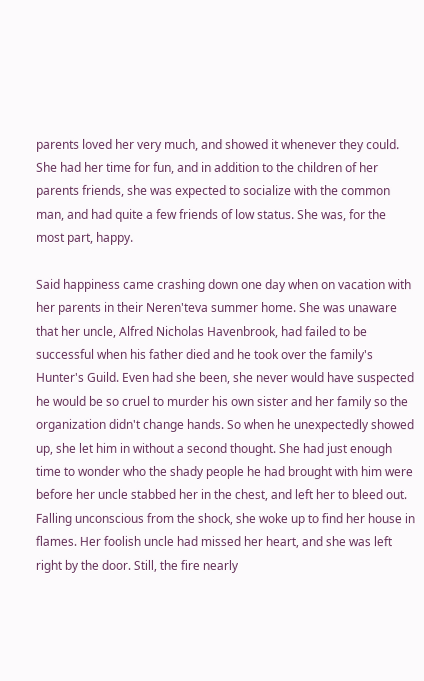parents loved her very much, and showed it whenever they could. She had her time for fun, and in addition to the children of her parents friends, she was expected to socialize with the common man, and had quite a few friends of low status. She was, for the most part, happy.

Said happiness came crashing down one day when on vacation with her parents in their Neren'teva summer home. She was unaware that her uncle, Alfred Nicholas Havenbrook, had failed to be successful when his father died and he took over the family's Hunter's Guild. Even had she been, she never would have suspected he would be so cruel to murder his own sister and her family so the organization didn't change hands. So when he unexpectedly showed up, she let him in without a second thought. She had just enough time to wonder who the shady people he had brought with him were before her uncle stabbed her in the chest, and left her to bleed out. Falling unconscious from the shock, she woke up to find her house in flames. Her foolish uncle had missed her heart, and she was left right by the door. Still, the fire nearly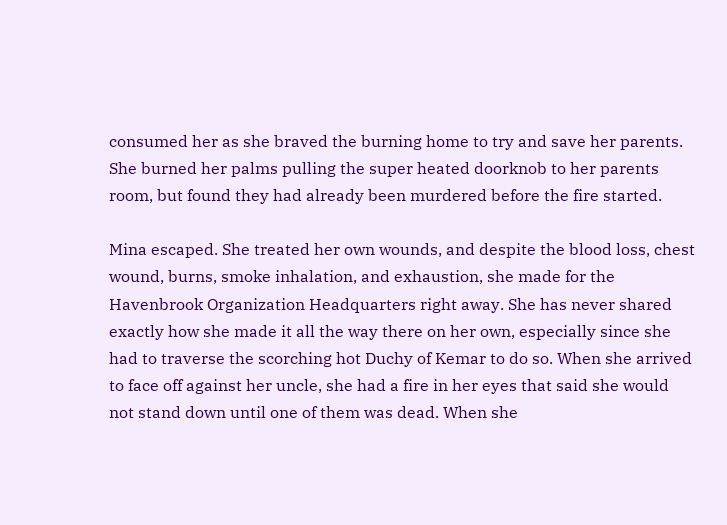consumed her as she braved the burning home to try and save her parents. She burned her palms pulling the super heated doorknob to her parents room, but found they had already been murdered before the fire started.

Mina escaped. She treated her own wounds, and despite the blood loss, chest wound, burns, smoke inhalation, and exhaustion, she made for the Havenbrook Organization Headquarters right away. She has never shared exactly how she made it all the way there on her own, especially since she had to traverse the scorching hot Duchy of Kemar to do so. When she arrived to face off against her uncle, she had a fire in her eyes that said she would not stand down until one of them was dead. When she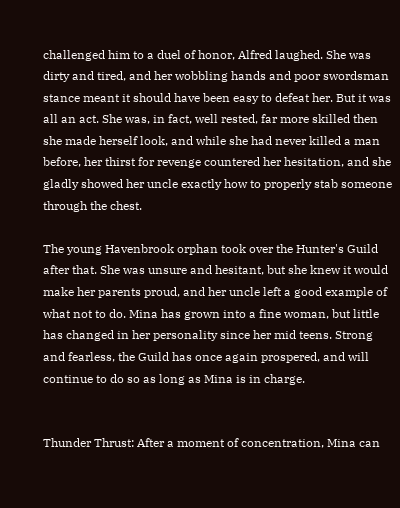challenged him to a duel of honor, Alfred laughed. She was dirty and tired, and her wobbling hands and poor swordsman stance meant it should have been easy to defeat her. But it was all an act. She was, in fact, well rested, far more skilled then she made herself look, and while she had never killed a man before, her thirst for revenge countered her hesitation, and she gladly showed her uncle exactly how to properly stab someone through the chest.

The young Havenbrook orphan took over the Hunter's Guild after that. She was unsure and hesitant, but she knew it would make her parents proud, and her uncle left a good example of what not to do. Mina has grown into a fine woman, but little has changed in her personality since her mid teens. Strong and fearless, the Guild has once again prospered, and will continue to do so as long as Mina is in charge.


Thunder Thrust: After a moment of concentration, Mina can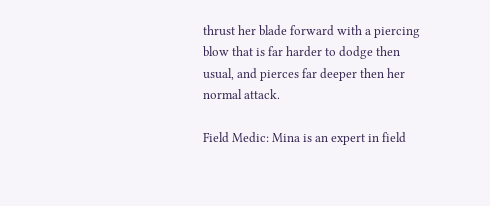thrust her blade forward with a piercing blow that is far harder to dodge then usual, and pierces far deeper then her normal attack.

Field Medic: Mina is an expert in field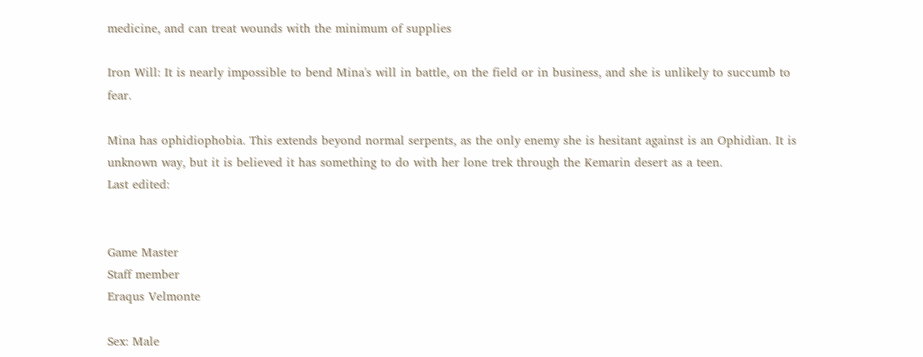medicine, and can treat wounds with the minimum of supplies

Iron Will: It is nearly impossible to bend Mina's will in battle, on the field or in business, and she is unlikely to succumb to fear.

Mina has ophidiophobia. This extends beyond normal serpents, as the only enemy she is hesitant against is an Ophidian. It is unknown way, but it is believed it has something to do with her lone trek through the Kemarin desert as a teen.
Last edited:


Game Master
Staff member
Eraqus Velmonte

Sex: Male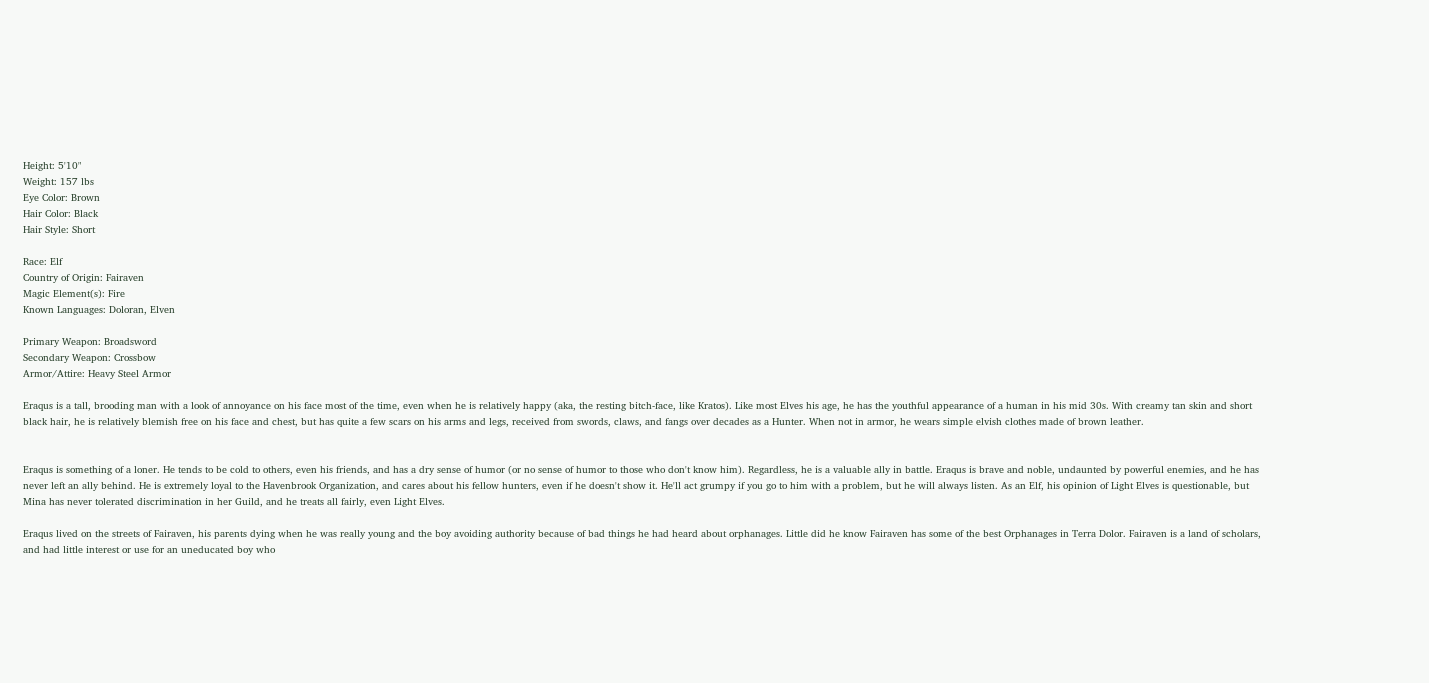Height: 5'10"
Weight: 157 lbs
Eye Color: Brown
Hair Color: Black
Hair Style: Short

Race: Elf
Country of Origin: Fairaven
Magic Element(s): Fire
Known Languages: Doloran, Elven

Primary Weapon: Broadsword
Secondary Weapon: Crossbow
Armor/Attire: Heavy Steel Armor

Eraqus is a tall, brooding man with a look of annoyance on his face most of the time, even when he is relatively happy (aka, the resting bitch-face, like Kratos). Like most Elves his age, he has the youthful appearance of a human in his mid 30s. With creamy tan skin and short black hair, he is relatively blemish free on his face and chest, but has quite a few scars on his arms and legs, received from swords, claws, and fangs over decades as a Hunter. When not in armor, he wears simple elvish clothes made of brown leather.


Eraqus is something of a loner. He tends to be cold to others, even his friends, and has a dry sense of humor (or no sense of humor to those who don't know him). Regardless, he is a valuable ally in battle. Eraqus is brave and noble, undaunted by powerful enemies, and he has never left an ally behind. He is extremely loyal to the Havenbrook Organization, and cares about his fellow hunters, even if he doesn't show it. He'll act grumpy if you go to him with a problem, but he will always listen. As an Elf, his opinion of Light Elves is questionable, but Mina has never tolerated discrimination in her Guild, and he treats all fairly, even Light Elves.

Eraqus lived on the streets of Fairaven, his parents dying when he was really young and the boy avoiding authority because of bad things he had heard about orphanages. Little did he know Fairaven has some of the best Orphanages in Terra Dolor. Fairaven is a land of scholars, and had little interest or use for an uneducated boy who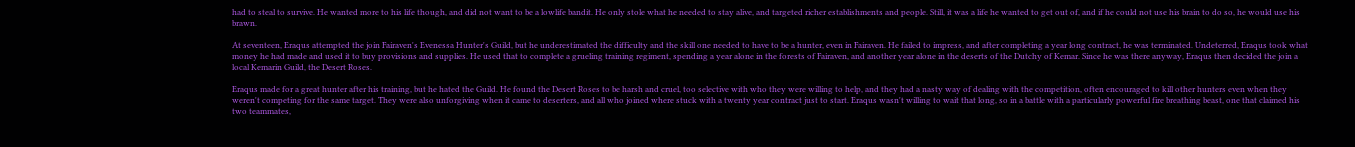had to steal to survive. He wanted more to his life though, and did not want to be a lowlife bandit. He only stole what he needed to stay alive, and targeted richer establishments and people. Still, it was a life he wanted to get out of, and if he could not use his brain to do so, he would use his brawn.

At seventeen, Eraqus attempted the join Fairaven's Evenessa Hunter's Guild, but he underestimated the difficulty and the skill one needed to have to be a hunter, even in Fairaven. He failed to impress, and after completing a year long contract, he was terminated. Undeterred, Eraqus took what money he had made and used it to buy provisions and supplies. He used that to complete a grueling training regiment, spending a year alone in the forests of Fairaven, and another year alone in the deserts of the Dutchy of Kemar. Since he was there anyway, Eraqus then decided the join a local Kemarin Guild, the Desert Roses.

Eraqus made for a great hunter after his training, but he hated the Guild. He found the Desert Roses to be harsh and cruel, too selective with who they were willing to help, and they had a nasty way of dealing with the competition, often encouraged to kill other hunters even when they weren't competing for the same target. They were also unforgiving when it came to deserters, and all who joined where stuck with a twenty year contract just to start. Eraqus wasn't willing to wait that long, so in a battle with a particularly powerful fire breathing beast, one that claimed his two teammates,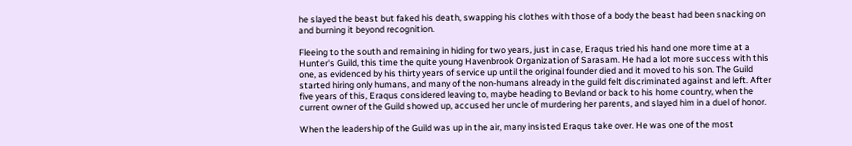he slayed the beast but faked his death, swapping his clothes with those of a body the beast had been snacking on and burning it beyond recognition.

Fleeing to the south and remaining in hiding for two years, just in case, Eraqus tried his hand one more time at a Hunter's Guild, this time the quite young Havenbrook Organization of Sarasam. He had a lot more success with this one, as evidenced by his thirty years of service up until the original founder died and it moved to his son. The Guild started hiring only humans, and many of the non-humans already in the guild felt discriminated against and left. After five years of this, Eraqus considered leaving to, maybe heading to Bevland or back to his home country, when the current owner of the Guild showed up, accused her uncle of murdering her parents, and slayed him in a duel of honor.

When the leadership of the Guild was up in the air, many insisted Eraqus take over. He was one of the most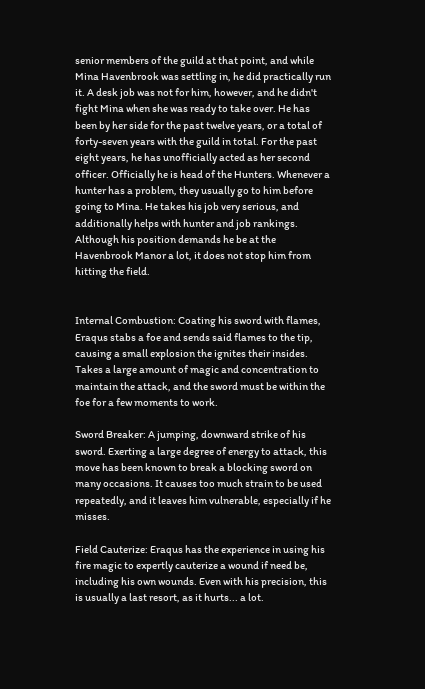senior members of the guild at that point, and while Mina Havenbrook was settling in, he did practically run it. A desk job was not for him, however, and he didn't fight Mina when she was ready to take over. He has been by her side for the past twelve years, or a total of forty-seven years with the guild in total. For the past eight years, he has unofficially acted as her second officer. Officially he is head of the Hunters. Whenever a hunter has a problem, they usually go to him before going to Mina. He takes his job very serious, and additionally helps with hunter and job rankings. Although his position demands he be at the Havenbrook Manor a lot, it does not stop him from hitting the field.


Internal Combustion: Coating his sword with flames, Eraqus stabs a foe and sends said flames to the tip, causing a small explosion the ignites their insides. Takes a large amount of magic and concentration to maintain the attack, and the sword must be within the foe for a few moments to work.

Sword Breaker: A jumping, downward strike of his sword. Exerting a large degree of energy to attack, this move has been known to break a blocking sword on many occasions. It causes too much strain to be used repeatedly, and it leaves him vulnerable, especially if he misses.

Field Cauterize: Eraqus has the experience in using his fire magic to expertly cauterize a wound if need be, including his own wounds. Even with his precision, this is usually a last resort, as it hurts... a lot.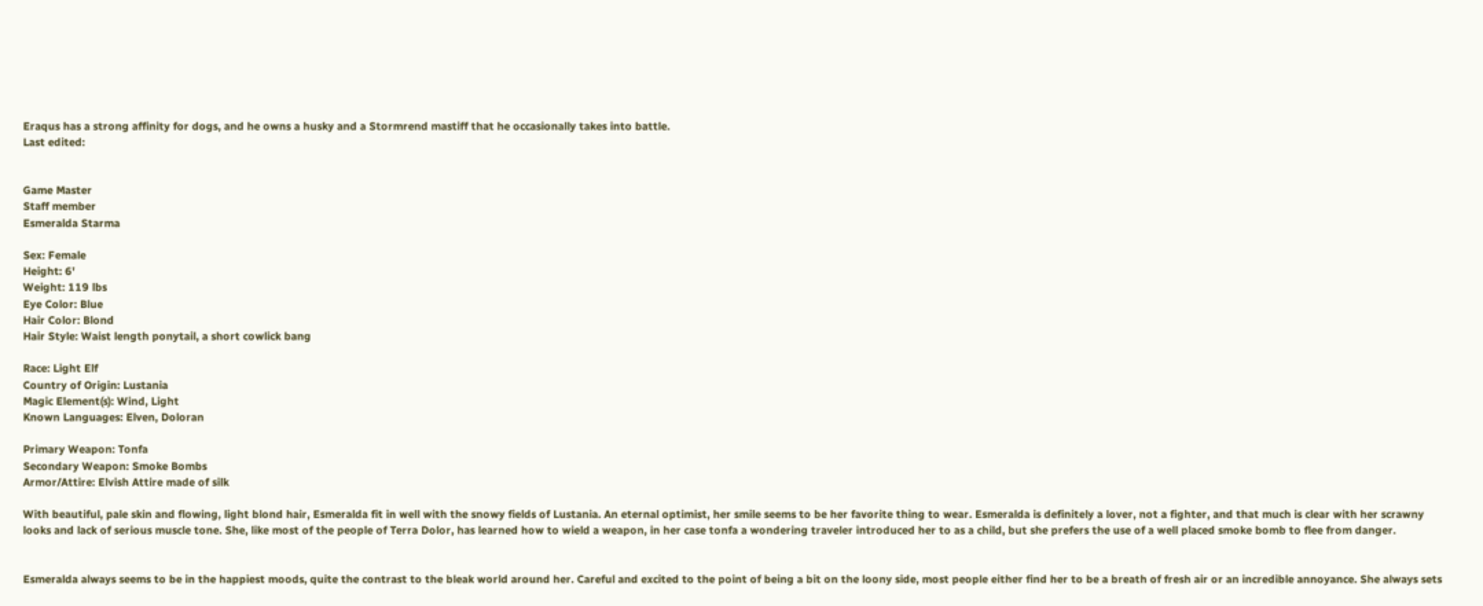Eraqus has a strong affinity for dogs, and he owns a husky and a Stormrend mastiff that he occasionally takes into battle.
Last edited:


Game Master
Staff member
Esmeralda Starma

Sex: Female
Height: 6'
Weight: 119 lbs
Eye Color: Blue
Hair Color: Blond
Hair Style: Waist length ponytail, a short cowlick bang

Race: Light Elf
Country of Origin: Lustania
Magic Element(s): Wind, Light
Known Languages: Elven, Doloran

Primary Weapon: Tonfa
Secondary Weapon: Smoke Bombs
Armor/Attire: Elvish Attire made of silk

With beautiful, pale skin and flowing, light blond hair, Esmeralda fit in well with the snowy fields of Lustania. An eternal optimist, her smile seems to be her favorite thing to wear. Esmeralda is definitely a lover, not a fighter, and that much is clear with her scrawny looks and lack of serious muscle tone. She, like most of the people of Terra Dolor, has learned how to wield a weapon, in her case tonfa a wondering traveler introduced her to as a child, but she prefers the use of a well placed smoke bomb to flee from danger.


Esmeralda always seems to be in the happiest moods, quite the contrast to the bleak world around her. Careful and excited to the point of being a bit on the loony side, most people either find her to be a breath of fresh air or an incredible annoyance. She always sets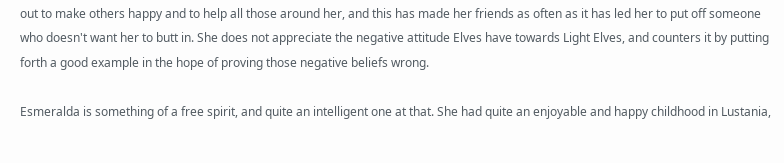out to make others happy and to help all those around her, and this has made her friends as often as it has led her to put off someone who doesn't want her to butt in. She does not appreciate the negative attitude Elves have towards Light Elves, and counters it by putting forth a good example in the hope of proving those negative beliefs wrong.

Esmeralda is something of a free spirit, and quite an intelligent one at that. She had quite an enjoyable and happy childhood in Lustania,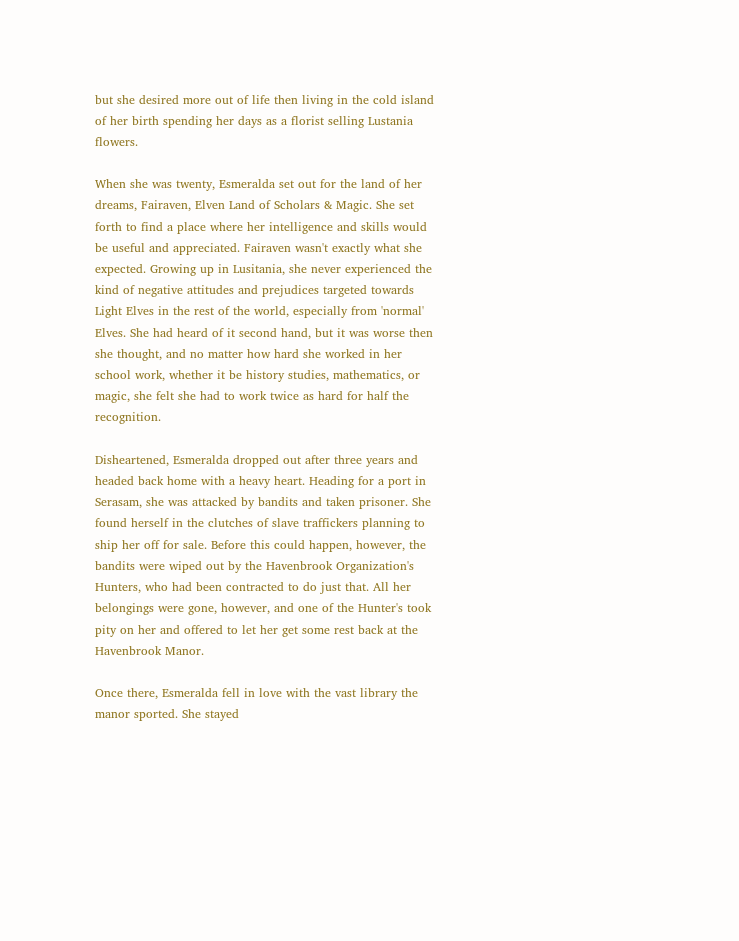but she desired more out of life then living in the cold island of her birth spending her days as a florist selling Lustania flowers.

When she was twenty, Esmeralda set out for the land of her dreams, Fairaven, Elven Land of Scholars & Magic. She set forth to find a place where her intelligence and skills would be useful and appreciated. Fairaven wasn't exactly what she expected. Growing up in Lusitania, she never experienced the kind of negative attitudes and prejudices targeted towards Light Elves in the rest of the world, especially from 'normal' Elves. She had heard of it second hand, but it was worse then she thought, and no matter how hard she worked in her school work, whether it be history studies, mathematics, or magic, she felt she had to work twice as hard for half the recognition.

Disheartened, Esmeralda dropped out after three years and headed back home with a heavy heart. Heading for a port in Serasam, she was attacked by bandits and taken prisoner. She found herself in the clutches of slave traffickers planning to ship her off for sale. Before this could happen, however, the bandits were wiped out by the Havenbrook Organization's Hunters, who had been contracted to do just that. All her belongings were gone, however, and one of the Hunter's took pity on her and offered to let her get some rest back at the Havenbrook Manor.

Once there, Esmeralda fell in love with the vast library the manor sported. She stayed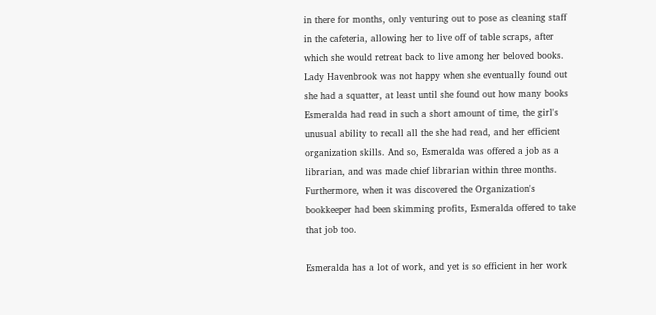in there for months, only venturing out to pose as cleaning staff in the cafeteria, allowing her to live off of table scraps, after which she would retreat back to live among her beloved books. Lady Havenbrook was not happy when she eventually found out she had a squatter, at least until she found out how many books Esmeralda had read in such a short amount of time, the girl's unusual ability to recall all the she had read, and her efficient organization skills. And so, Esmeralda was offered a job as a librarian, and was made chief librarian within three months. Furthermore, when it was discovered the Organization's bookkeeper had been skimming profits, Esmeralda offered to take that job too.

Esmeralda has a lot of work, and yet is so efficient in her work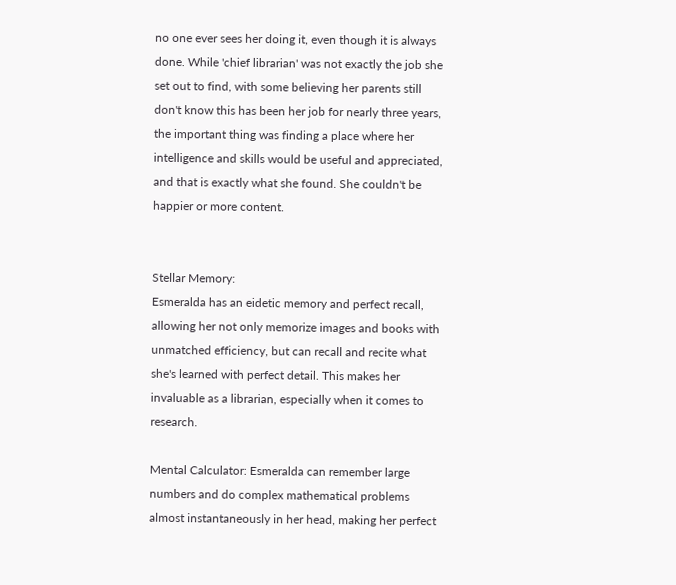no one ever sees her doing it, even though it is always done. While 'chief librarian' was not exactly the job she set out to find, with some believing her parents still don't know this has been her job for nearly three years, the important thing was finding a place where her intelligence and skills would be useful and appreciated, and that is exactly what she found. She couldn't be happier or more content.


Stellar Memory:
Esmeralda has an eidetic memory and perfect recall, allowing her not only memorize images and books with unmatched efficiency, but can recall and recite what she's learned with perfect detail. This makes her invaluable as a librarian, especially when it comes to research.

Mental Calculator: Esmeralda can remember large numbers and do complex mathematical problems almost instantaneously in her head, making her perfect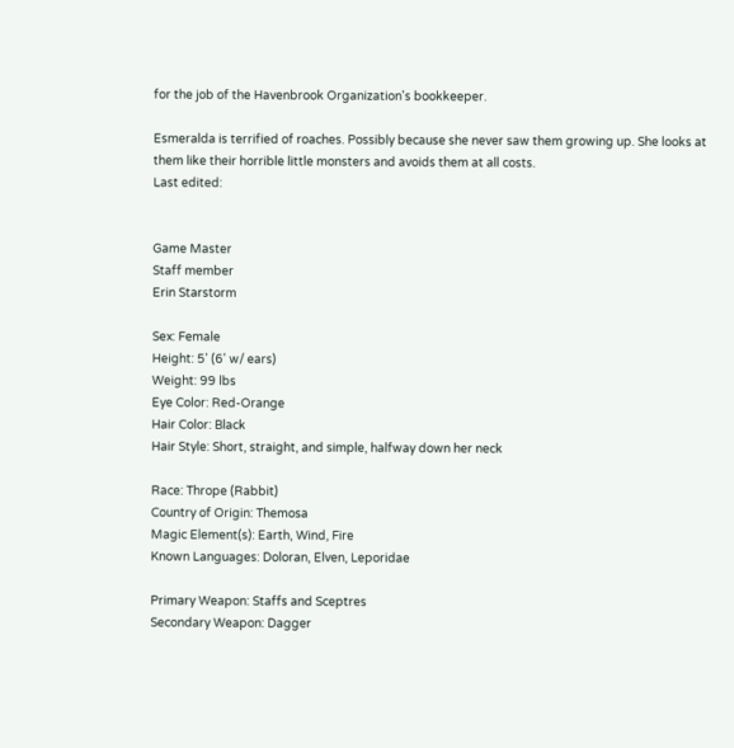for the job of the Havenbrook Organization's bookkeeper.

Esmeralda is terrified of roaches. Possibly because she never saw them growing up. She looks at them like their horrible little monsters and avoids them at all costs.
Last edited:


Game Master
Staff member
Erin Starstorm

Sex: Female
Height: 5' (6' w/ ears)
Weight: 99 lbs
Eye Color: Red-Orange
Hair Color: Black
Hair Style: Short, straight, and simple, halfway down her neck

Race: Thrope (Rabbit)
Country of Origin: Themosa
Magic Element(s): Earth, Wind, Fire
Known Languages: Doloran, Elven, Leporidae

Primary Weapon: Staffs and Sceptres
Secondary Weapon: Dagger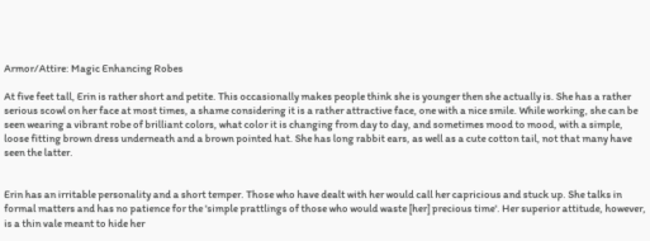Armor/Attire: Magic Enhancing Robes

At five feet tall, Erin is rather short and petite. This occasionally makes people think she is younger then she actually is. She has a rather serious scowl on her face at most times, a shame considering it is a rather attractive face, one with a nice smile. While working, she can be seen wearing a vibrant robe of brilliant colors, what color it is changing from day to day, and sometimes mood to mood, with a simple, loose fitting brown dress underneath and a brown pointed hat. She has long rabbit ears, as well as a cute cotton tail, not that many have seen the latter.


Erin has an irritable personality and a short temper. Those who have dealt with her would call her capricious and stuck up. She talks in formal matters and has no patience for the 'simple prattlings of those who would waste [her] precious time'. Her superior attitude, however, is a thin vale meant to hide her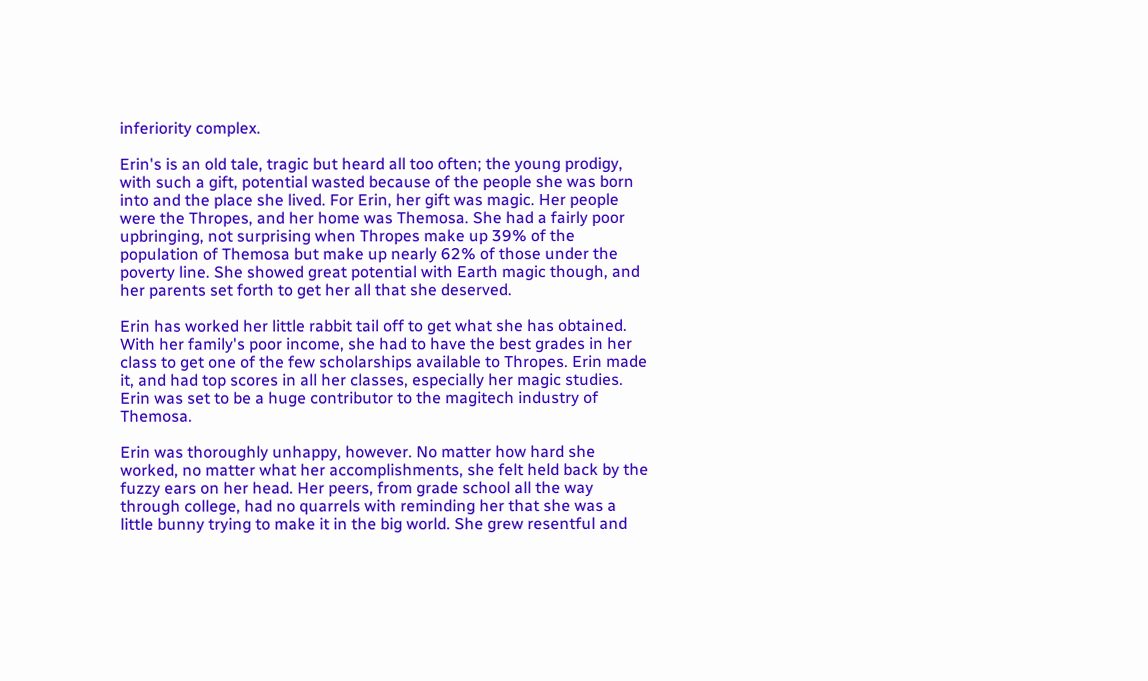inferiority complex.

Erin's is an old tale, tragic but heard all too often; the young prodigy, with such a gift, potential wasted because of the people she was born into and the place she lived. For Erin, her gift was magic. Her people were the Thropes, and her home was Themosa. She had a fairly poor upbringing, not surprising when Thropes make up 39% of the population of Themosa but make up nearly 62% of those under the poverty line. She showed great potential with Earth magic though, and her parents set forth to get her all that she deserved.

Erin has worked her little rabbit tail off to get what she has obtained. With her family's poor income, she had to have the best grades in her class to get one of the few scholarships available to Thropes. Erin made it, and had top scores in all her classes, especially her magic studies. Erin was set to be a huge contributor to the magitech industry of Themosa.

Erin was thoroughly unhappy, however. No matter how hard she worked, no matter what her accomplishments, she felt held back by the fuzzy ears on her head. Her peers, from grade school all the way through college, had no quarrels with reminding her that she was a little bunny trying to make it in the big world. She grew resentful and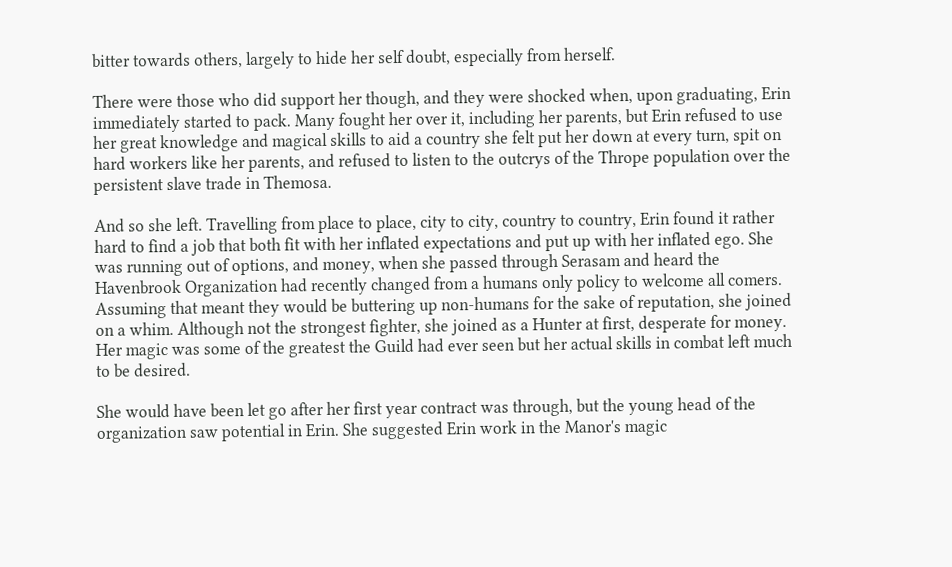bitter towards others, largely to hide her self doubt, especially from herself.

There were those who did support her though, and they were shocked when, upon graduating, Erin immediately started to pack. Many fought her over it, including her parents, but Erin refused to use her great knowledge and magical skills to aid a country she felt put her down at every turn, spit on hard workers like her parents, and refused to listen to the outcrys of the Thrope population over the persistent slave trade in Themosa.

And so she left. Travelling from place to place, city to city, country to country, Erin found it rather hard to find a job that both fit with her inflated expectations and put up with her inflated ego. She was running out of options, and money, when she passed through Serasam and heard the Havenbrook Organization had recently changed from a humans only policy to welcome all comers. Assuming that meant they would be buttering up non-humans for the sake of reputation, she joined on a whim. Although not the strongest fighter, she joined as a Hunter at first, desperate for money. Her magic was some of the greatest the Guild had ever seen but her actual skills in combat left much to be desired.

She would have been let go after her first year contract was through, but the young head of the organization saw potential in Erin. She suggested Erin work in the Manor's magic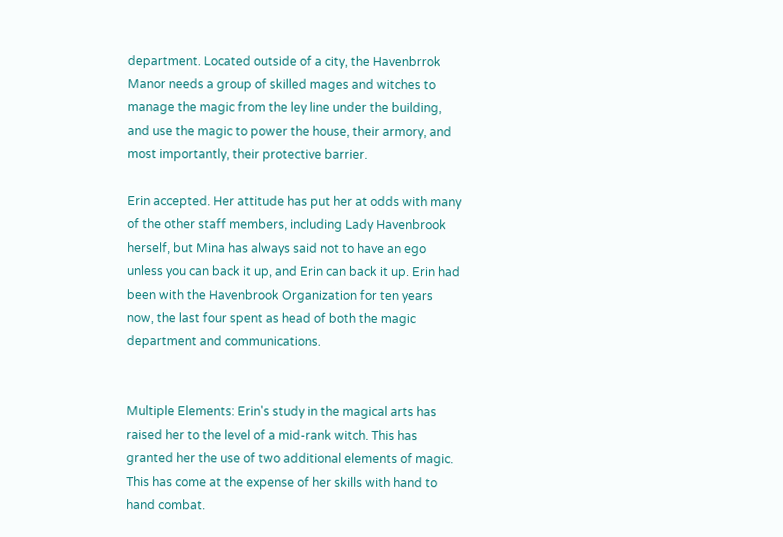department. Located outside of a city, the Havenbrrok Manor needs a group of skilled mages and witches to manage the magic from the ley line under the building, and use the magic to power the house, their armory, and most importantly, their protective barrier.

Erin accepted. Her attitude has put her at odds with many of the other staff members, including Lady Havenbrook herself, but Mina has always said not to have an ego unless you can back it up, and Erin can back it up. Erin had been with the Havenbrook Organization for ten years now, the last four spent as head of both the magic department and communications.


Multiple Elements: Erin's study in the magical arts has raised her to the level of a mid-rank witch. This has granted her the use of two additional elements of magic. This has come at the expense of her skills with hand to hand combat.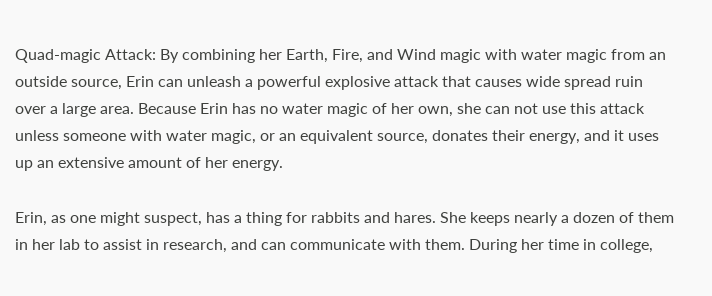Quad-magic Attack: By combining her Earth, Fire, and Wind magic with water magic from an outside source, Erin can unleash a powerful explosive attack that causes wide spread ruin over a large area. Because Erin has no water magic of her own, she can not use this attack unless someone with water magic, or an equivalent source, donates their energy, and it uses up an extensive amount of her energy.

Erin, as one might suspect, has a thing for rabbits and hares. She keeps nearly a dozen of them in her lab to assist in research, and can communicate with them. During her time in college,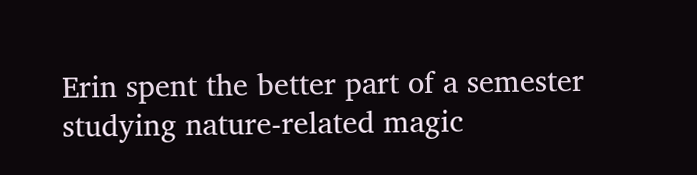Erin spent the better part of a semester studying nature-related magic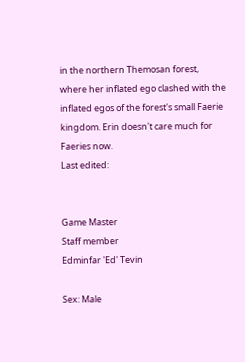in the northern Themosan forest, where her inflated ego clashed with the inflated egos of the forest's small Faerie kingdom. Erin doesn't care much for Faeries now.
Last edited:


Game Master
Staff member
Edminfar 'Ed' Tevin

Sex: Male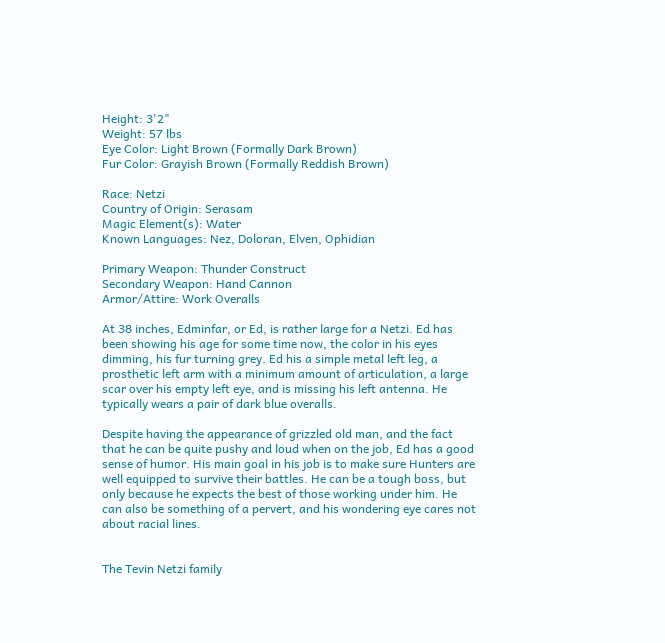Height: 3'2"
Weight: 57 lbs
Eye Color: Light Brown (Formally Dark Brown)
Fur Color: Grayish Brown (Formally Reddish Brown)

Race: Netzi
Country of Origin: Serasam
Magic Element(s): Water
Known Languages: Nez, Doloran, Elven, Ophidian

Primary Weapon: Thunder Construct
Secondary Weapon: Hand Cannon
Armor/Attire: Work Overalls

At 38 inches, Edminfar, or Ed, is rather large for a Netzi. Ed has been showing his age for some time now, the color in his eyes dimming, his fur turning grey. Ed his a simple metal left leg, a prosthetic left arm with a minimum amount of articulation, a large scar over his empty left eye, and is missing his left antenna. He typically wears a pair of dark blue overalls.

Despite having the appearance of grizzled old man, and the fact that he can be quite pushy and loud when on the job, Ed has a good sense of humor. His main goal in his job is to make sure Hunters are well equipped to survive their battles. He can be a tough boss, but only because he expects the best of those working under him. He can also be something of a pervert, and his wondering eye cares not about racial lines.


The Tevin Netzi family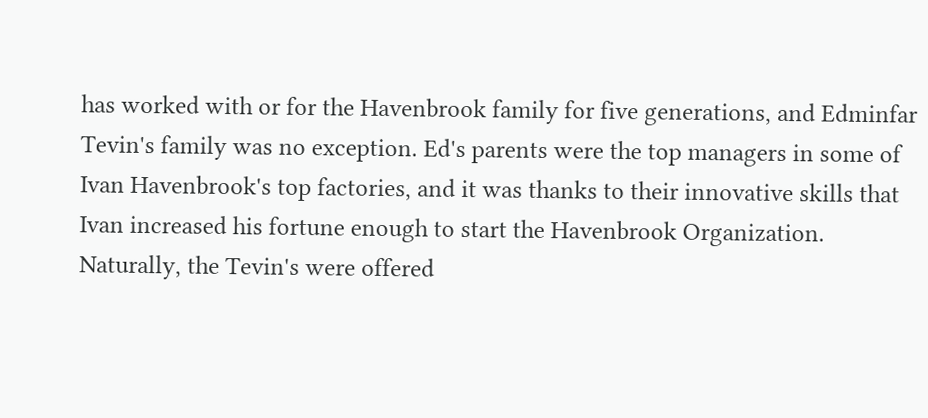has worked with or for the Havenbrook family for five generations, and Edminfar Tevin's family was no exception. Ed's parents were the top managers in some of Ivan Havenbrook's top factories, and it was thanks to their innovative skills that Ivan increased his fortune enough to start the Havenbrook Organization. Naturally, the Tevin's were offered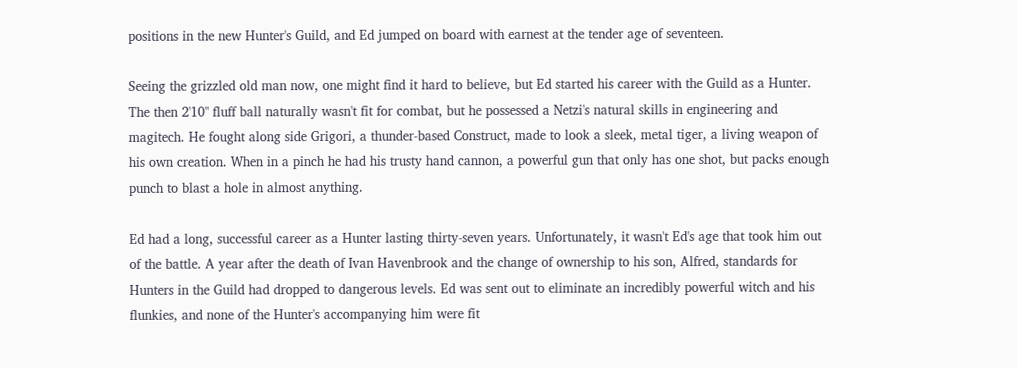positions in the new Hunter's Guild, and Ed jumped on board with earnest at the tender age of seventeen.

Seeing the grizzled old man now, one might find it hard to believe, but Ed started his career with the Guild as a Hunter. The then 2'10" fluff ball naturally wasn't fit for combat, but he possessed a Netzi's natural skills in engineering and magitech. He fought along side Grigori, a thunder-based Construct, made to look a sleek, metal tiger, a living weapon of his own creation. When in a pinch he had his trusty hand cannon, a powerful gun that only has one shot, but packs enough punch to blast a hole in almost anything.

Ed had a long, successful career as a Hunter lasting thirty-seven years. Unfortunately, it wasn't Ed's age that took him out of the battle. A year after the death of Ivan Havenbrook and the change of ownership to his son, Alfred, standards for Hunters in the Guild had dropped to dangerous levels. Ed was sent out to eliminate an incredibly powerful witch and his flunkies, and none of the Hunter's accompanying him were fit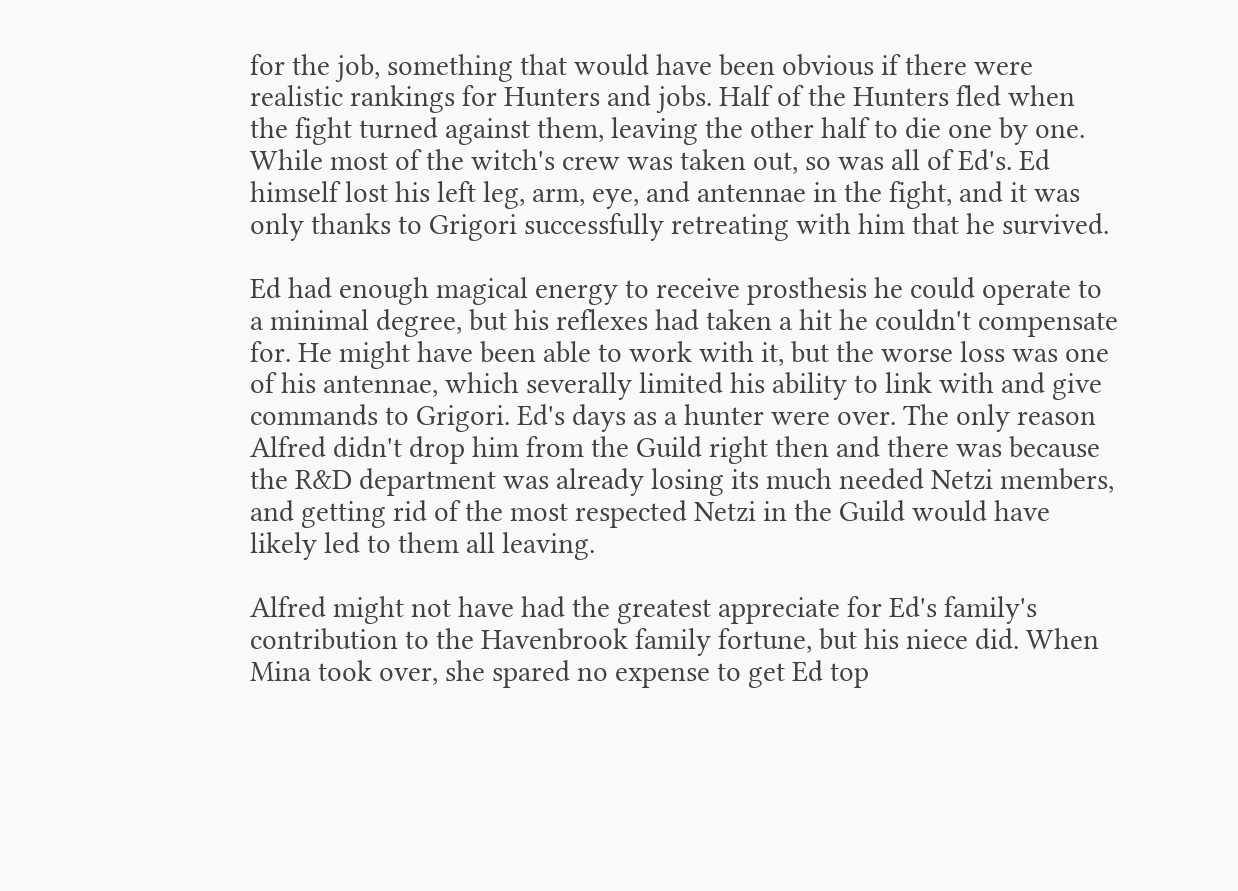for the job, something that would have been obvious if there were realistic rankings for Hunters and jobs. Half of the Hunters fled when the fight turned against them, leaving the other half to die one by one. While most of the witch's crew was taken out, so was all of Ed's. Ed himself lost his left leg, arm, eye, and antennae in the fight, and it was only thanks to Grigori successfully retreating with him that he survived.

Ed had enough magical energy to receive prosthesis he could operate to a minimal degree, but his reflexes had taken a hit he couldn't compensate for. He might have been able to work with it, but the worse loss was one of his antennae, which severally limited his ability to link with and give commands to Grigori. Ed's days as a hunter were over. The only reason Alfred didn't drop him from the Guild right then and there was because the R&D department was already losing its much needed Netzi members, and getting rid of the most respected Netzi in the Guild would have likely led to them all leaving.

Alfred might not have had the greatest appreciate for Ed's family's contribution to the Havenbrook family fortune, but his niece did. When Mina took over, she spared no expense to get Ed top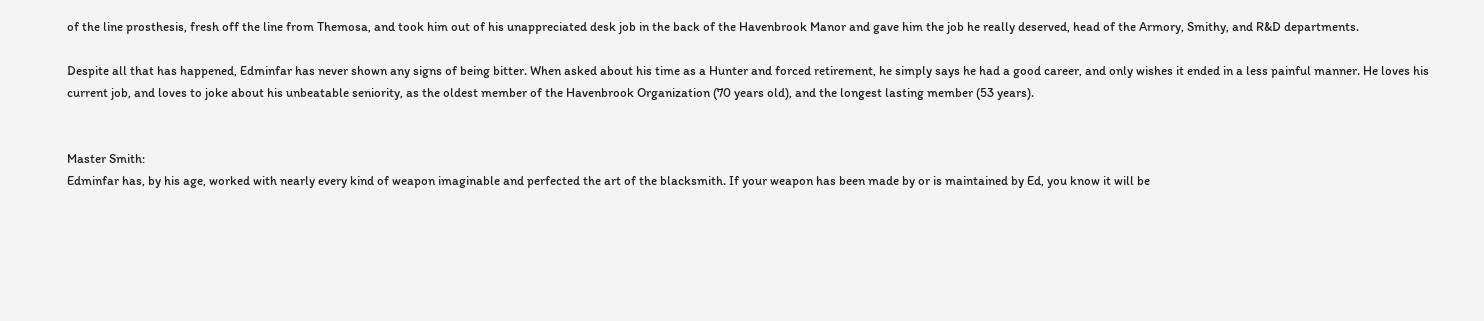of the line prosthesis, fresh off the line from Themosa, and took him out of his unappreciated desk job in the back of the Havenbrook Manor and gave him the job he really deserved, head of the Armory, Smithy, and R&D departments.

Despite all that has happened, Edminfar has never shown any signs of being bitter. When asked about his time as a Hunter and forced retirement, he simply says he had a good career, and only wishes it ended in a less painful manner. He loves his current job, and loves to joke about his unbeatable seniority, as the oldest member of the Havenbrook Organization (70 years old), and the longest lasting member (53 years).


Master Smith:
Edminfar has, by his age, worked with nearly every kind of weapon imaginable and perfected the art of the blacksmith. If your weapon has been made by or is maintained by Ed, you know it will be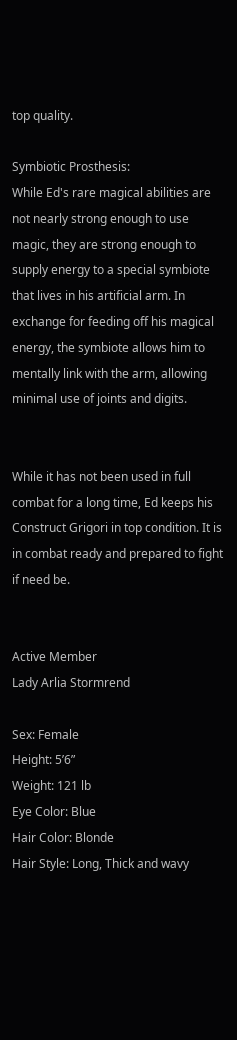top quality.

Symbiotic Prosthesis:
While Ed's rare magical abilities are not nearly strong enough to use magic, they are strong enough to supply energy to a special symbiote that lives in his artificial arm. In exchange for feeding off his magical energy, the symbiote allows him to mentally link with the arm, allowing minimal use of joints and digits.


While it has not been used in full combat for a long time, Ed keeps his Construct Grigori in top condition. It is in combat ready and prepared to fight if need be.


Active Member
Lady Arlia Stormrend

Sex: Female
Height: 5’6”
Weight: 121 lb
Eye Color: Blue
Hair Color: Blonde
Hair Style: Long, Thick and wavy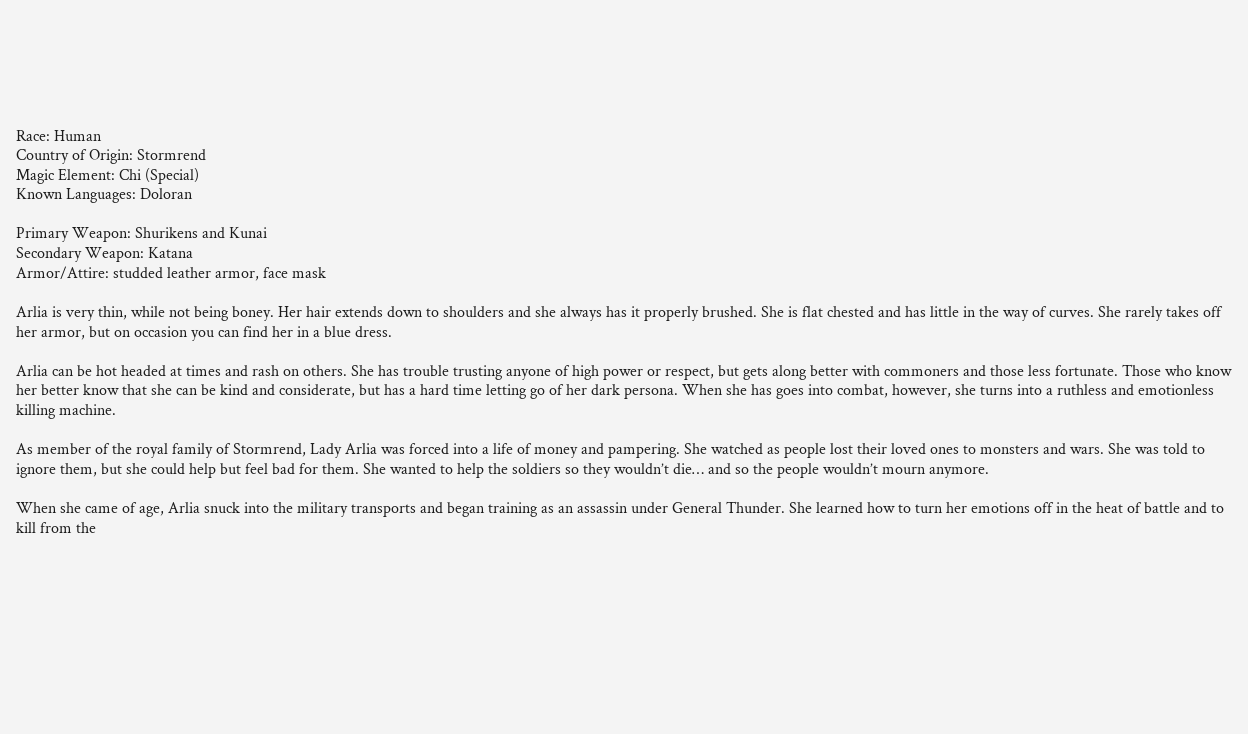Race: Human
Country of Origin: Stormrend
Magic Element: Chi (Special)
Known Languages: Doloran

Primary Weapon: Shurikens and Kunai
Secondary Weapon: Katana
Armor/Attire: studded leather armor, face mask

Arlia is very thin, while not being boney. Her hair extends down to shoulders and she always has it properly brushed. She is flat chested and has little in the way of curves. She rarely takes off her armor, but on occasion you can find her in a blue dress.

Arlia can be hot headed at times and rash on others. She has trouble trusting anyone of high power or respect, but gets along better with commoners and those less fortunate. Those who know her better know that she can be kind and considerate, but has a hard time letting go of her dark persona. When she has goes into combat, however, she turns into a ruthless and emotionless killing machine.

As member of the royal family of Stormrend, Lady Arlia was forced into a life of money and pampering. She watched as people lost their loved ones to monsters and wars. She was told to ignore them, but she could help but feel bad for them. She wanted to help the soldiers so they wouldn’t die… and so the people wouldn’t mourn anymore.

When she came of age, Arlia snuck into the military transports and began training as an assassin under General Thunder. She learned how to turn her emotions off in the heat of battle and to kill from the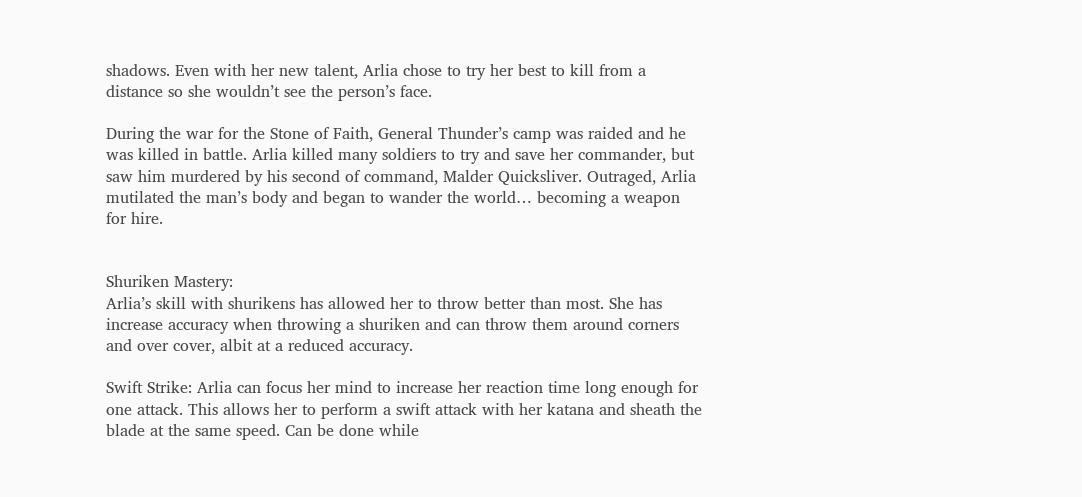shadows. Even with her new talent, Arlia chose to try her best to kill from a distance so she wouldn’t see the person’s face.

During the war for the Stone of Faith, General Thunder’s camp was raided and he was killed in battle. Arlia killed many soldiers to try and save her commander, but saw him murdered by his second of command, Malder Quicksliver. Outraged, Arlia mutilated the man’s body and began to wander the world… becoming a weapon for hire.


Shuriken Mastery:
Arlia’s skill with shurikens has allowed her to throw better than most. She has increase accuracy when throwing a shuriken and can throw them around corners and over cover, albit at a reduced accuracy.

Swift Strike: Arlia can focus her mind to increase her reaction time long enough for one attack. This allows her to perform a swift attack with her katana and sheath the blade at the same speed. Can be done while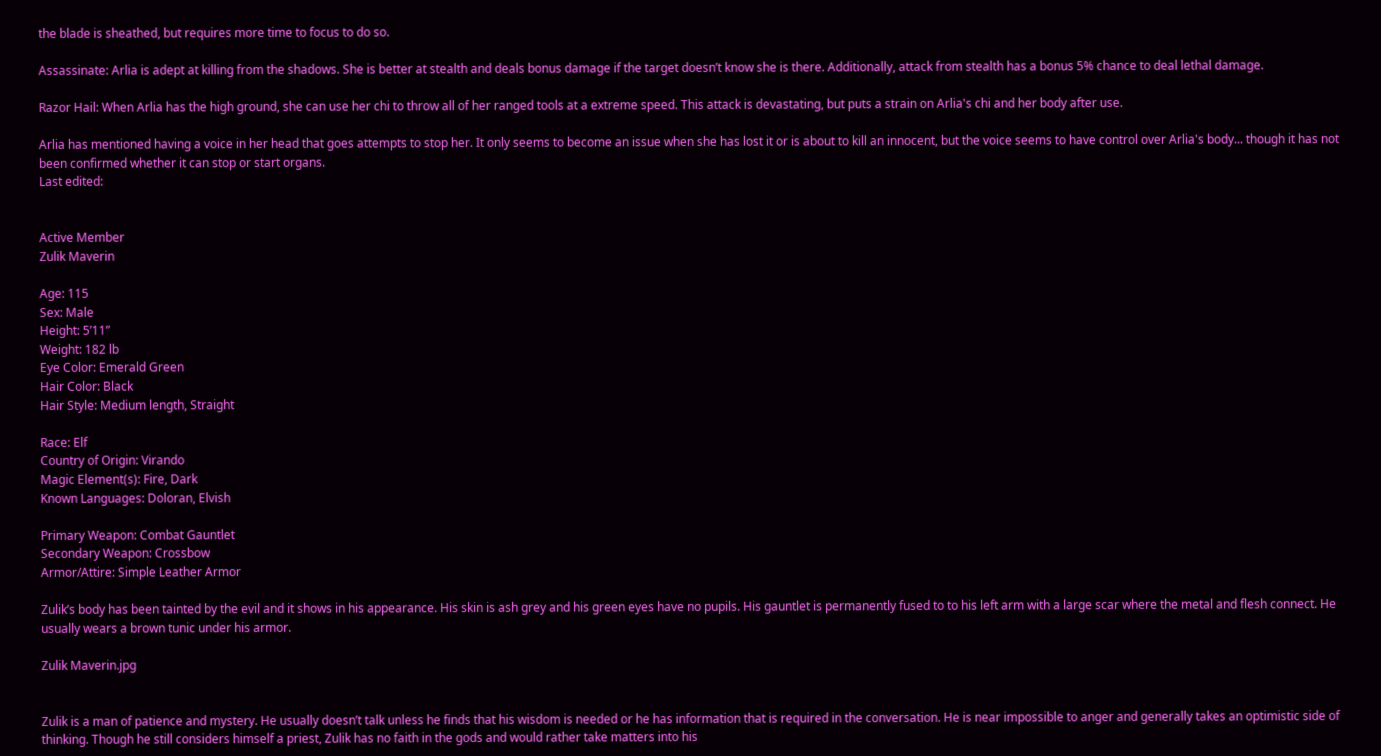the blade is sheathed, but requires more time to focus to do so.

Assassinate: Arlia is adept at killing from the shadows. She is better at stealth and deals bonus damage if the target doesn’t know she is there. Additionally, attack from stealth has a bonus 5% chance to deal lethal damage.

Razor Hail: When Arlia has the high ground, she can use her chi to throw all of her ranged tools at a extreme speed. This attack is devastating, but puts a strain on Arlia's chi and her body after use.

Arlia has mentioned having a voice in her head that goes attempts to stop her. It only seems to become an issue when she has lost it or is about to kill an innocent, but the voice seems to have control over Arlia's body... though it has not been confirmed whether it can stop or start organs.
Last edited:


Active Member
Zulik Maverin

Age: 115
Sex: Male
Height: 5’11”
Weight: 182 lb
Eye Color: Emerald Green
Hair Color: Black
Hair Style: Medium length, Straight

Race: Elf
Country of Origin: Virando
Magic Element(s): Fire, Dark
Known Languages: Doloran, Elvish

Primary Weapon: Combat Gauntlet
Secondary Weapon: Crossbow
Armor/Attire: Simple Leather Armor

Zulik’s body has been tainted by the evil and it shows in his appearance. His skin is ash grey and his green eyes have no pupils. His gauntlet is permanently fused to to his left arm with a large scar where the metal and flesh connect. He usually wears a brown tunic under his armor.

Zulik Maverin.jpg


Zulik is a man of patience and mystery. He usually doesn’t talk unless he finds that his wisdom is needed or he has information that is required in the conversation. He is near impossible to anger and generally takes an optimistic side of thinking. Though he still considers himself a priest, Zulik has no faith in the gods and would rather take matters into his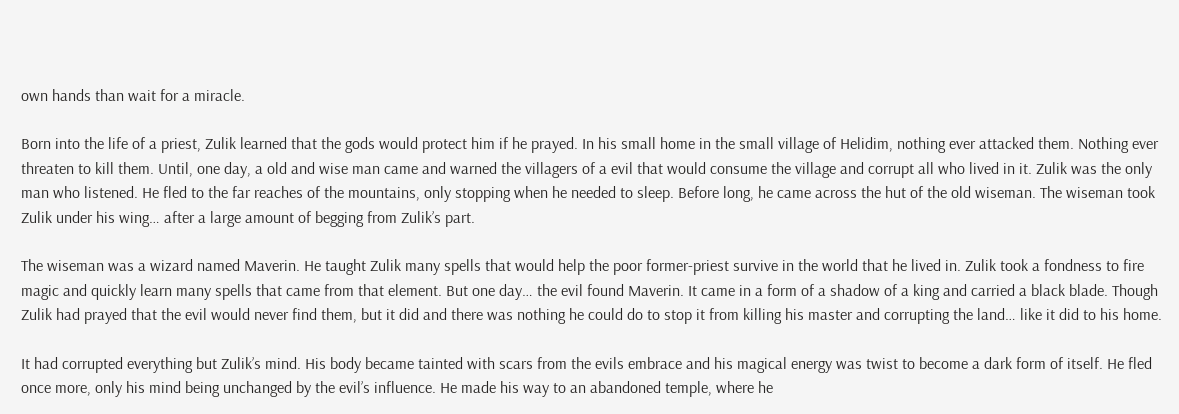own hands than wait for a miracle.

Born into the life of a priest, Zulik learned that the gods would protect him if he prayed. In his small home in the small village of Helidim, nothing ever attacked them. Nothing ever threaten to kill them. Until, one day, a old and wise man came and warned the villagers of a evil that would consume the village and corrupt all who lived in it. Zulik was the only man who listened. He fled to the far reaches of the mountains, only stopping when he needed to sleep. Before long, he came across the hut of the old wiseman. The wiseman took Zulik under his wing… after a large amount of begging from Zulik’s part.

The wiseman was a wizard named Maverin. He taught Zulik many spells that would help the poor former-priest survive in the world that he lived in. Zulik took a fondness to fire magic and quickly learn many spells that came from that element. But one day… the evil found Maverin. It came in a form of a shadow of a king and carried a black blade. Though Zulik had prayed that the evil would never find them, but it did and there was nothing he could do to stop it from killing his master and corrupting the land… like it did to his home.

It had corrupted everything but Zulik’s mind. His body became tainted with scars from the evils embrace and his magical energy was twist to become a dark form of itself. He fled once more, only his mind being unchanged by the evil’s influence. He made his way to an abandoned temple, where he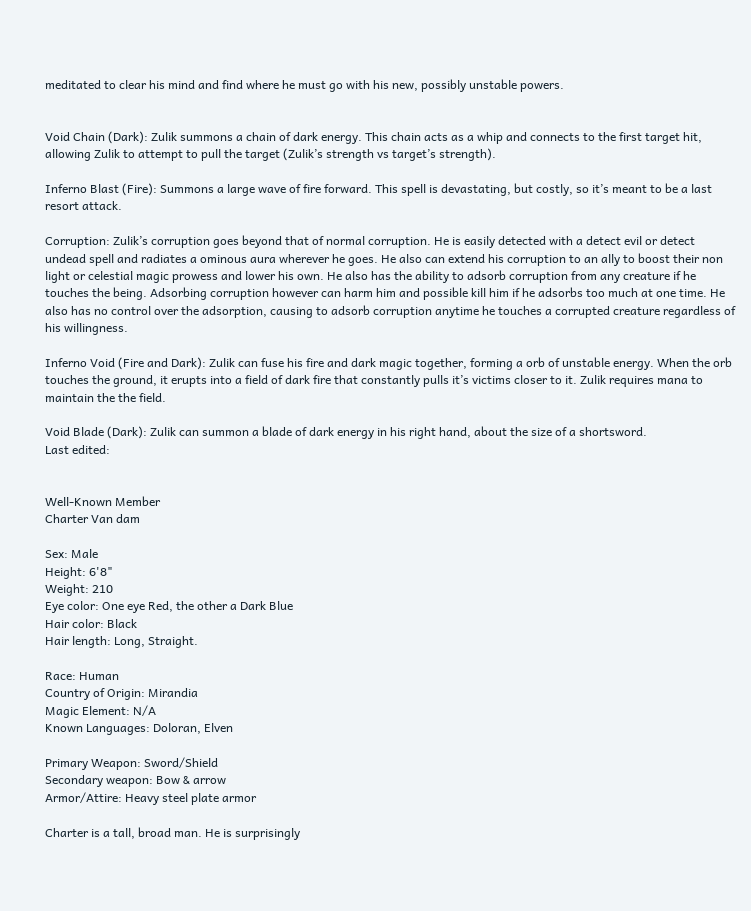meditated to clear his mind and find where he must go with his new, possibly unstable powers.


Void Chain (Dark): Zulik summons a chain of dark energy. This chain acts as a whip and connects to the first target hit, allowing Zulik to attempt to pull the target (Zulik’s strength vs target’s strength).

Inferno Blast (Fire): Summons a large wave of fire forward. This spell is devastating, but costly, so it’s meant to be a last resort attack.

Corruption: Zulik’s corruption goes beyond that of normal corruption. He is easily detected with a detect evil or detect undead spell and radiates a ominous aura wherever he goes. He also can extend his corruption to an ally to boost their non light or celestial magic prowess and lower his own. He also has the ability to adsorb corruption from any creature if he touches the being. Adsorbing corruption however can harm him and possible kill him if he adsorbs too much at one time. He also has no control over the adsorption, causing to adsorb corruption anytime he touches a corrupted creature regardless of his willingness.

Inferno Void (Fire and Dark): Zulik can fuse his fire and dark magic together, forming a orb of unstable energy. When the orb touches the ground, it erupts into a field of dark fire that constantly pulls it’s victims closer to it. Zulik requires mana to maintain the the field.

Void Blade (Dark): Zulik can summon a blade of dark energy in his right hand, about the size of a shortsword.
Last edited:


Well-Known Member
Charter Van dam

Sex: Male
Height: 6'8"
Weight: 210
Eye color: One eye Red, the other a Dark Blue
Hair color: Black
Hair length: Long, Straight.

Race: Human
Country of Origin: Mirandia
Magic Element: N/A
Known Languages: Doloran, Elven

Primary Weapon: Sword/Shield
Secondary weapon: Bow & arrow
Armor/Attire: Heavy steel plate armor

Charter is a tall, broad man. He is surprisingly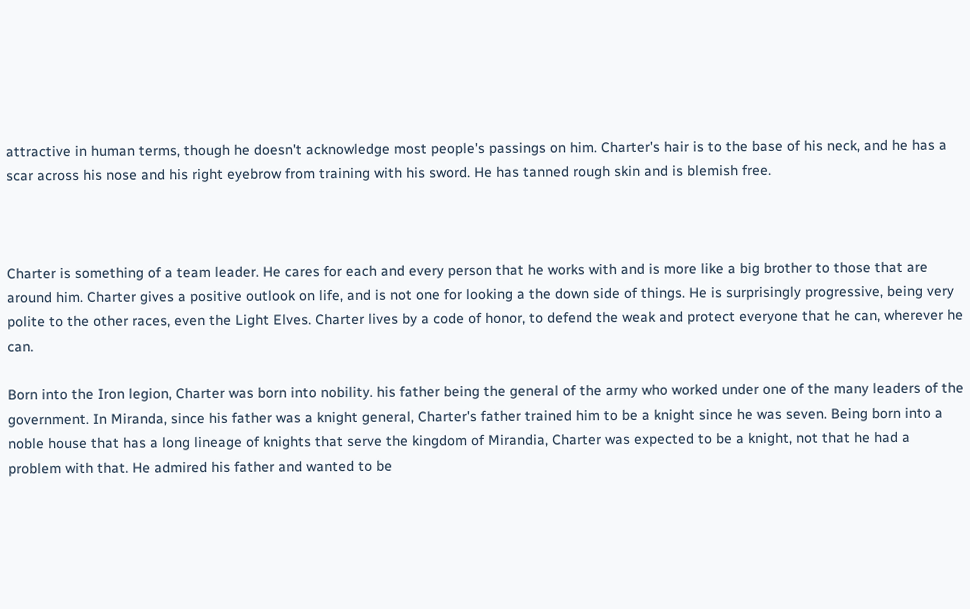attractive in human terms, though he doesn't acknowledge most people's passings on him. Charter's hair is to the base of his neck, and he has a scar across his nose and his right eyebrow from training with his sword. He has tanned rough skin and is blemish free.



Charter is something of a team leader. He cares for each and every person that he works with and is more like a big brother to those that are around him. Charter gives a positive outlook on life, and is not one for looking a the down side of things. He is surprisingly progressive, being very polite to the other races, even the Light Elves. Charter lives by a code of honor, to defend the weak and protect everyone that he can, wherever he can.

Born into the Iron legion, Charter was born into nobility. his father being the general of the army who worked under one of the many leaders of the government. In Miranda, since his father was a knight general, Charter's father trained him to be a knight since he was seven. Being born into a noble house that has a long lineage of knights that serve the kingdom of Mirandia, Charter was expected to be a knight, not that he had a problem with that. He admired his father and wanted to be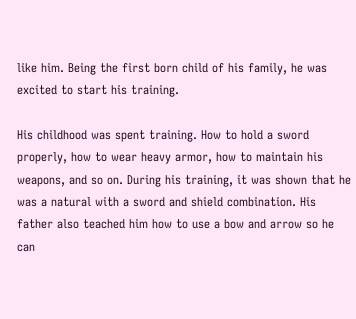like him. Being the first born child of his family, he was excited to start his training.

His childhood was spent training. How to hold a sword properly, how to wear heavy armor, how to maintain his weapons, and so on. During his training, it was shown that he was a natural with a sword and shield combination. His father also teached him how to use a bow and arrow so he can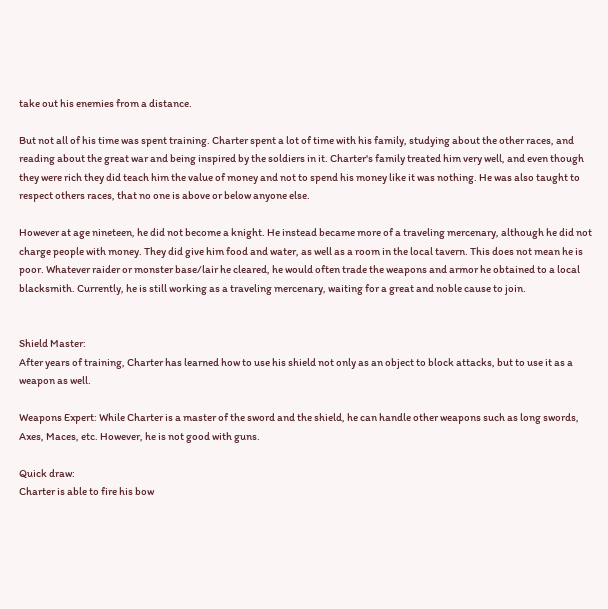take out his enemies from a distance.

But not all of his time was spent training. Charter spent a lot of time with his family, studying about the other races, and reading about the great war and being inspired by the soldiers in it. Charter's family treated him very well, and even though they were rich they did teach him the value of money and not to spend his money like it was nothing. He was also taught to respect others races, that no one is above or below anyone else.

However at age nineteen, he did not become a knight. He instead became more of a traveling mercenary, although he did not charge people with money. They did give him food and water, as well as a room in the local tavern. This does not mean he is poor. Whatever raider or monster base/lair he cleared, he would often trade the weapons and armor he obtained to a local blacksmith. Currently, he is still working as a traveling mercenary, waiting for a great and noble cause to join.


Shield Master:
After years of training, Charter has learned how to use his shield not only as an object to block attacks, but to use it as a weapon as well.

Weapons Expert: While Charter is a master of the sword and the shield, he can handle other weapons such as long swords, Axes, Maces, etc. However, he is not good with guns.

Quick draw:
Charter is able to fire his bow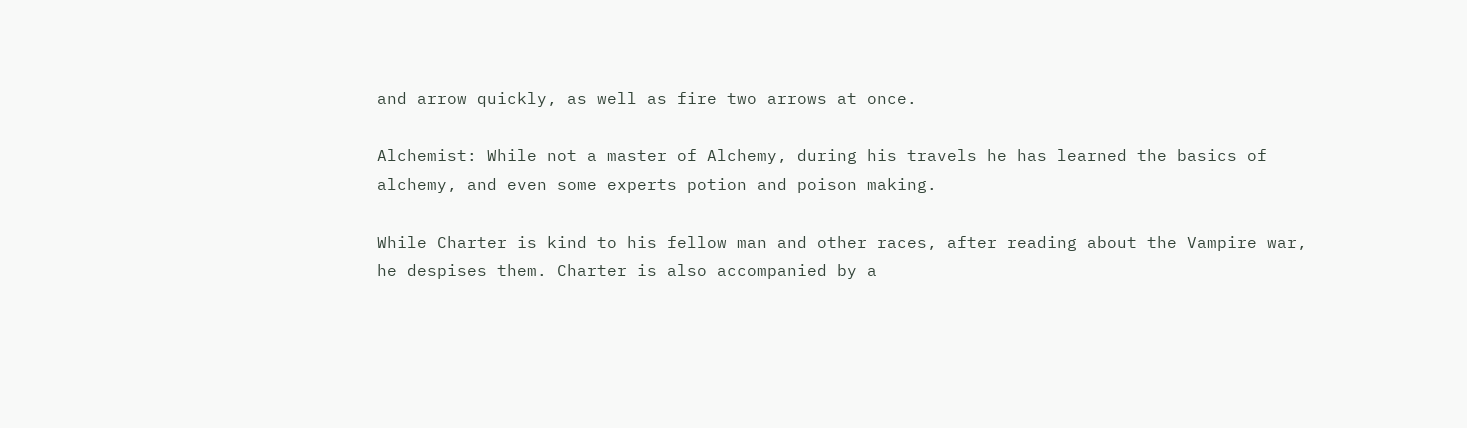and arrow quickly, as well as fire two arrows at once.

Alchemist: While not a master of Alchemy, during his travels he has learned the basics of alchemy, and even some experts potion and poison making.

While Charter is kind to his fellow man and other races, after reading about the Vampire war, he despises them. Charter is also accompanied by a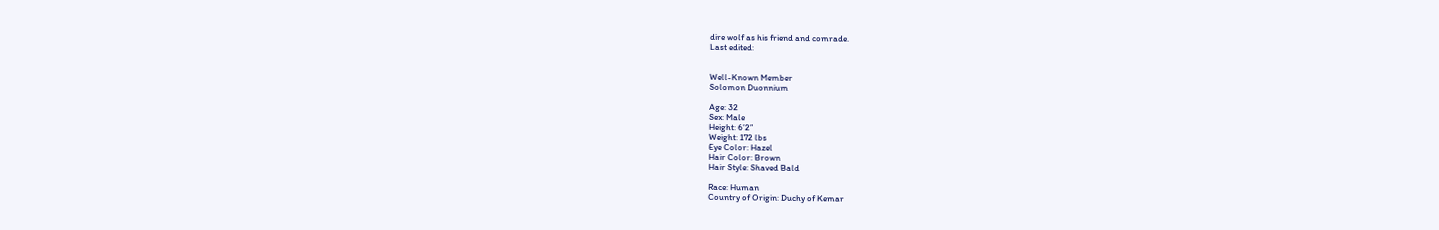dire wolf as his friend and comrade.
Last edited:


Well-Known Member
Solomon Duonnium

Age: 32
Sex: Male
Height: 6’2”
Weight: 172 lbs
Eye Color: Hazel
Hair Color: Brown
Hair Style: Shaved Bald

Race: Human
Country of Origin: Duchy of Kemar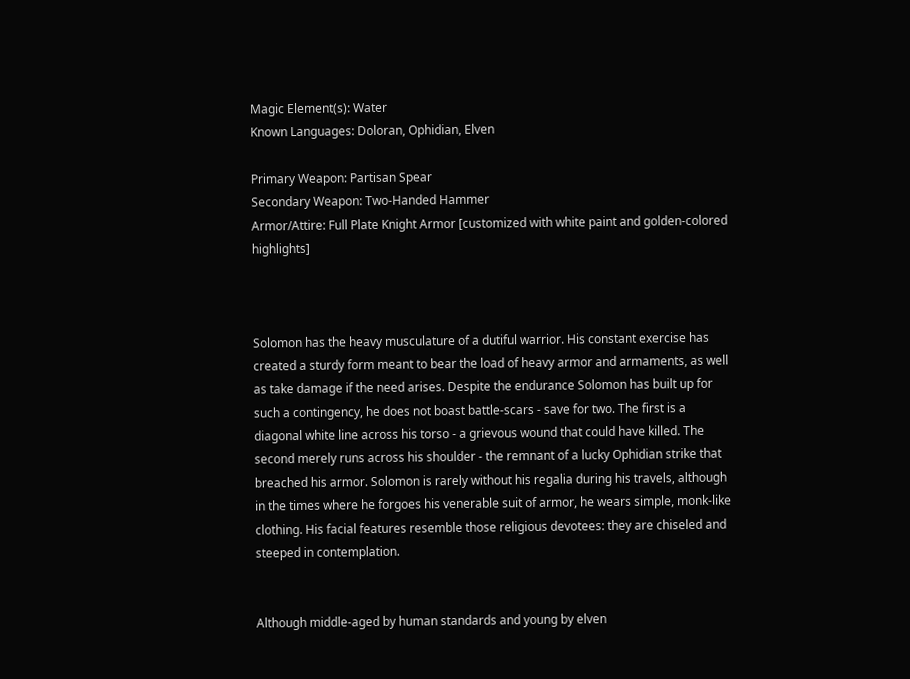Magic Element(s): Water
Known Languages: Doloran, Ophidian, Elven

Primary Weapon: Partisan Spear
Secondary Weapon: Two-Handed Hammer
Armor/Attire: Full Plate Knight Armor [customized with white paint and golden-colored highlights]



Solomon has the heavy musculature of a dutiful warrior. His constant exercise has created a sturdy form meant to bear the load of heavy armor and armaments, as well as take damage if the need arises. Despite the endurance Solomon has built up for such a contingency, he does not boast battle-scars - save for two. The first is a diagonal white line across his torso - a grievous wound that could have killed. The second merely runs across his shoulder - the remnant of a lucky Ophidian strike that breached his armor. Solomon is rarely without his regalia during his travels, although in the times where he forgoes his venerable suit of armor, he wears simple, monk-like clothing. His facial features resemble those religious devotees: they are chiseled and steeped in contemplation.


Although middle-aged by human standards and young by elven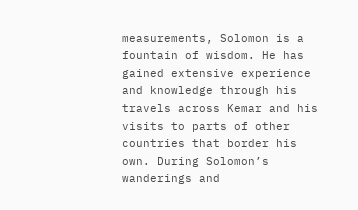measurements, Solomon is a fountain of wisdom. He has gained extensive experience and knowledge through his travels across Kemar and his visits to parts of other countries that border his own. During Solomon’s wanderings and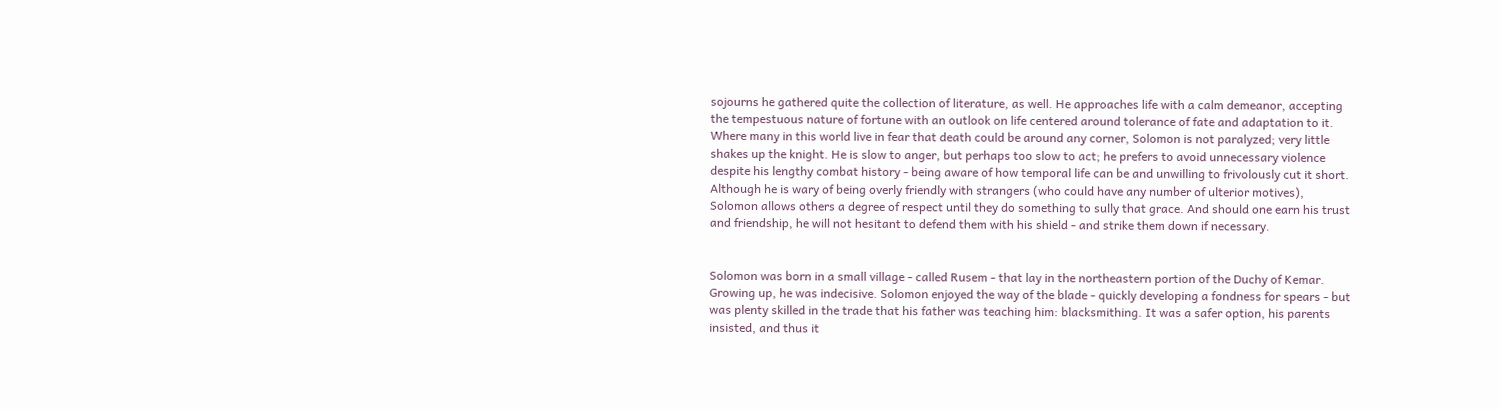sojourns he gathered quite the collection of literature, as well. He approaches life with a calm demeanor, accepting the tempestuous nature of fortune with an outlook on life centered around tolerance of fate and adaptation to it. Where many in this world live in fear that death could be around any corner, Solomon is not paralyzed; very little shakes up the knight. He is slow to anger, but perhaps too slow to act; he prefers to avoid unnecessary violence despite his lengthy combat history - being aware of how temporal life can be and unwilling to frivolously cut it short. Although he is wary of being overly friendly with strangers (who could have any number of ulterior motives), Solomon allows others a degree of respect until they do something to sully that grace. And should one earn his trust and friendship, he will not hesitant to defend them with his shield - and strike them down if necessary.


Solomon was born in a small village - called Rusem - that lay in the northeastern portion of the Duchy of Kemar. Growing up, he was indecisive. Solomon enjoyed the way of the blade - quickly developing a fondness for spears - but was plenty skilled in the trade that his father was teaching him: blacksmithing. It was a safer option, his parents insisted, and thus it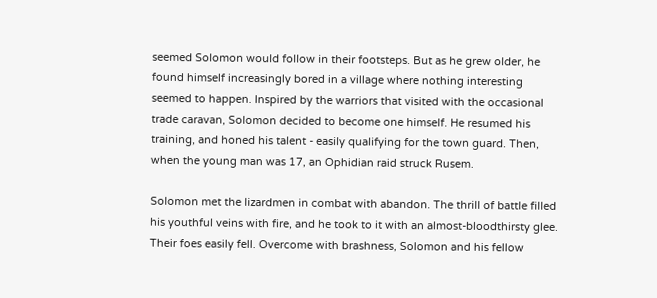seemed Solomon would follow in their footsteps. But as he grew older, he found himself increasingly bored in a village where nothing interesting seemed to happen. Inspired by the warriors that visited with the occasional trade caravan, Solomon decided to become one himself. He resumed his training, and honed his talent - easily qualifying for the town guard. Then, when the young man was 17, an Ophidian raid struck Rusem.

Solomon met the lizardmen in combat with abandon. The thrill of battle filled his youthful veins with fire, and he took to it with an almost-bloodthirsty glee. Their foes easily fell. Overcome with brashness, Solomon and his fellow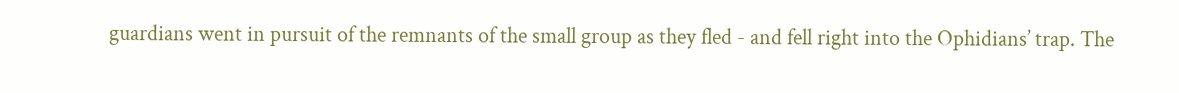guardians went in pursuit of the remnants of the small group as they fled - and fell right into the Ophidians’ trap. The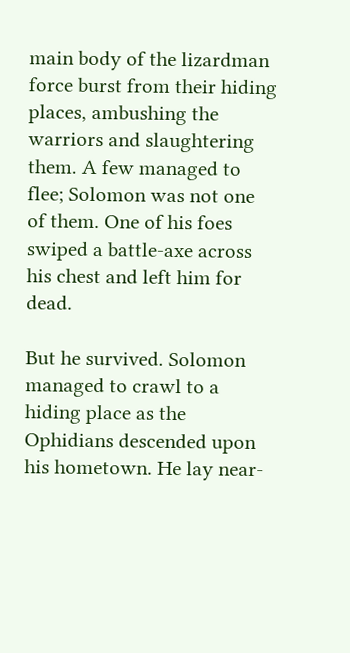main body of the lizardman force burst from their hiding places, ambushing the warriors and slaughtering them. A few managed to flee; Solomon was not one of them. One of his foes swiped a battle-axe across his chest and left him for dead.

But he survived. Solomon managed to crawl to a hiding place as the Ophidians descended upon his hometown. He lay near-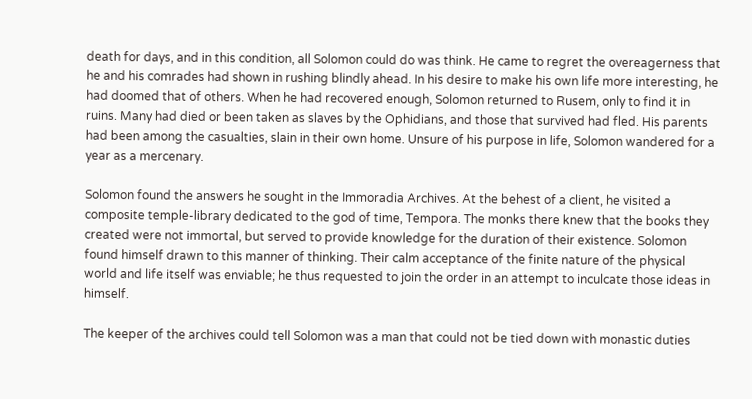death for days, and in this condition, all Solomon could do was think. He came to regret the overeagerness that he and his comrades had shown in rushing blindly ahead. In his desire to make his own life more interesting, he had doomed that of others. When he had recovered enough, Solomon returned to Rusem, only to find it in ruins. Many had died or been taken as slaves by the Ophidians, and those that survived had fled. His parents had been among the casualties, slain in their own home. Unsure of his purpose in life, Solomon wandered for a year as a mercenary.

Solomon found the answers he sought in the Immoradia Archives. At the behest of a client, he visited a composite temple-library dedicated to the god of time, Tempora. The monks there knew that the books they created were not immortal, but served to provide knowledge for the duration of their existence. Solomon found himself drawn to this manner of thinking. Their calm acceptance of the finite nature of the physical world and life itself was enviable; he thus requested to join the order in an attempt to inculcate those ideas in himself.

The keeper of the archives could tell Solomon was a man that could not be tied down with monastic duties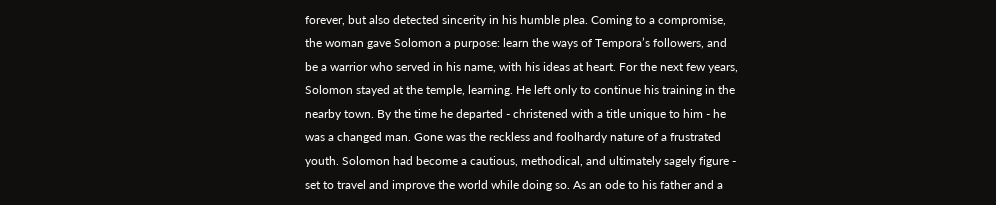forever, but also detected sincerity in his humble plea. Coming to a compromise, the woman gave Solomon a purpose: learn the ways of Tempora’s followers, and be a warrior who served in his name, with his ideas at heart. For the next few years, Solomon stayed at the temple, learning. He left only to continue his training in the nearby town. By the time he departed - christened with a title unique to him - he was a changed man. Gone was the reckless and foolhardy nature of a frustrated youth. Solomon had become a cautious, methodical, and ultimately sagely figure - set to travel and improve the world while doing so. As an ode to his father and a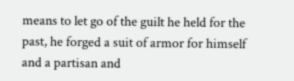means to let go of the guilt he held for the past, he forged a suit of armor for himself and a partisan and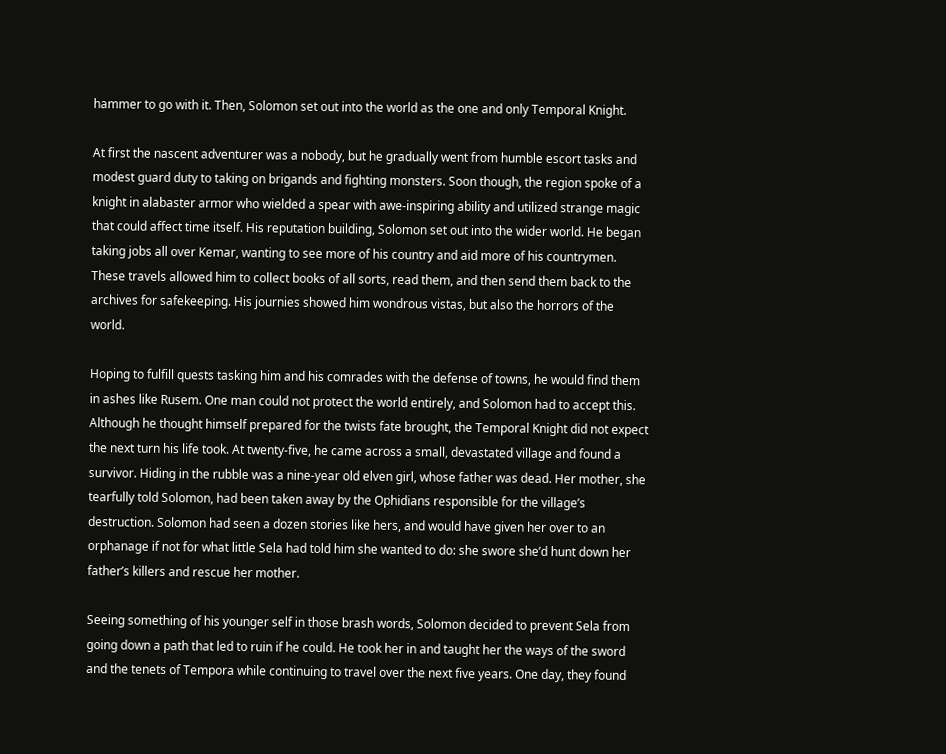hammer to go with it. Then, Solomon set out into the world as the one and only Temporal Knight.

At first the nascent adventurer was a nobody, but he gradually went from humble escort tasks and modest guard duty to taking on brigands and fighting monsters. Soon though, the region spoke of a knight in alabaster armor who wielded a spear with awe-inspiring ability and utilized strange magic that could affect time itself. His reputation building, Solomon set out into the wider world. He began taking jobs all over Kemar, wanting to see more of his country and aid more of his countrymen. These travels allowed him to collect books of all sorts, read them, and then send them back to the archives for safekeeping. His journies showed him wondrous vistas, but also the horrors of the world.

Hoping to fulfill quests tasking him and his comrades with the defense of towns, he would find them in ashes like Rusem. One man could not protect the world entirely, and Solomon had to accept this. Although he thought himself prepared for the twists fate brought, the Temporal Knight did not expect the next turn his life took. At twenty-five, he came across a small, devastated village and found a survivor. Hiding in the rubble was a nine-year old elven girl, whose father was dead. Her mother, she tearfully told Solomon, had been taken away by the Ophidians responsible for the village’s destruction. Solomon had seen a dozen stories like hers, and would have given her over to an orphanage if not for what little Sela had told him she wanted to do: she swore she’d hunt down her father’s killers and rescue her mother.

Seeing something of his younger self in those brash words, Solomon decided to prevent Sela from going down a path that led to ruin if he could. He took her in and taught her the ways of the sword and the tenets of Tempora while continuing to travel over the next five years. One day, they found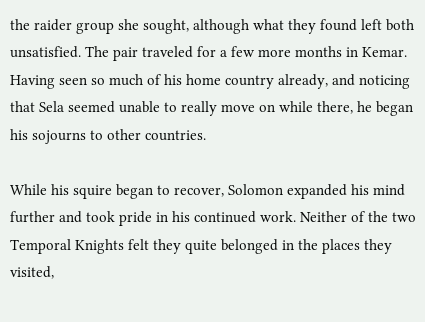the raider group she sought, although what they found left both unsatisfied. The pair traveled for a few more months in Kemar. Having seen so much of his home country already, and noticing that Sela seemed unable to really move on while there, he began his sojourns to other countries.

While his squire began to recover, Solomon expanded his mind further and took pride in his continued work. Neither of the two Temporal Knights felt they quite belonged in the places they visited,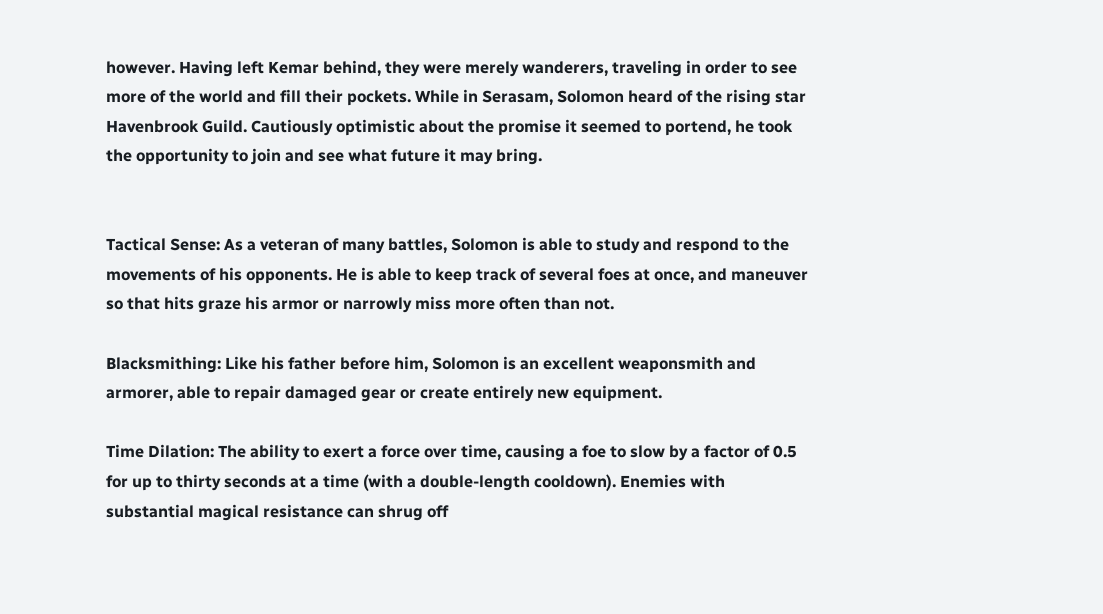however. Having left Kemar behind, they were merely wanderers, traveling in order to see more of the world and fill their pockets. While in Serasam, Solomon heard of the rising star Havenbrook Guild. Cautiously optimistic about the promise it seemed to portend, he took the opportunity to join and see what future it may bring.


Tactical Sense: As a veteran of many battles, Solomon is able to study and respond to the movements of his opponents. He is able to keep track of several foes at once, and maneuver so that hits graze his armor or narrowly miss more often than not.

Blacksmithing: Like his father before him, Solomon is an excellent weaponsmith and armorer, able to repair damaged gear or create entirely new equipment.

Time Dilation: The ability to exert a force over time, causing a foe to slow by a factor of 0.5 for up to thirty seconds at a time (with a double-length cooldown). Enemies with substantial magical resistance can shrug off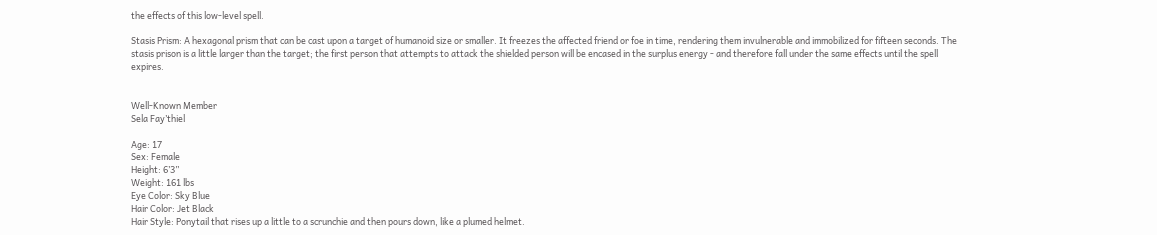the effects of this low-level spell.

Stasis Prism: A hexagonal prism that can be cast upon a target of humanoid size or smaller. It freezes the affected friend or foe in time, rendering them invulnerable and immobilized for fifteen seconds. The stasis prison is a little larger than the target; the first person that attempts to attack the shielded person will be encased in the surplus energy - and therefore fall under the same effects until the spell expires.


Well-Known Member
Sela Fay’thiel

Age: 17
Sex: Female
Height: 6’3”
Weight: 161 lbs
Eye Color: Sky Blue
Hair Color: Jet Black
Hair Style: Ponytail that rises up a little to a scrunchie and then pours down, like a plumed helmet.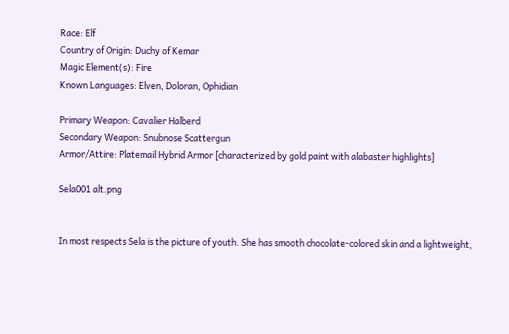Race: Elf
Country of Origin: Duchy of Kemar
Magic Element(s): Fire
Known Languages: Elven, Doloran, Ophidian

Primary Weapon: Cavalier Halberd
Secondary Weapon: Snubnose Scattergun
Armor/Attire: Platemail Hybrid Armor [characterized by gold paint with alabaster highlights]

Sela001 alt.png


In most respects Sela is the picture of youth. She has smooth chocolate-colored skin and a lightweight,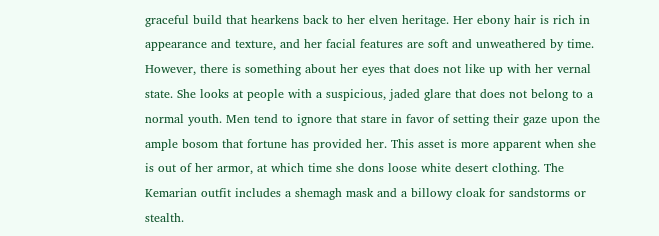graceful build that hearkens back to her elven heritage. Her ebony hair is rich in appearance and texture, and her facial features are soft and unweathered by time. However, there is something about her eyes that does not like up with her vernal state. She looks at people with a suspicious, jaded glare that does not belong to a normal youth. Men tend to ignore that stare in favor of setting their gaze upon the ample bosom that fortune has provided her. This asset is more apparent when she is out of her armor, at which time she dons loose white desert clothing. The Kemarian outfit includes a shemagh mask and a billowy cloak for sandstorms or stealth.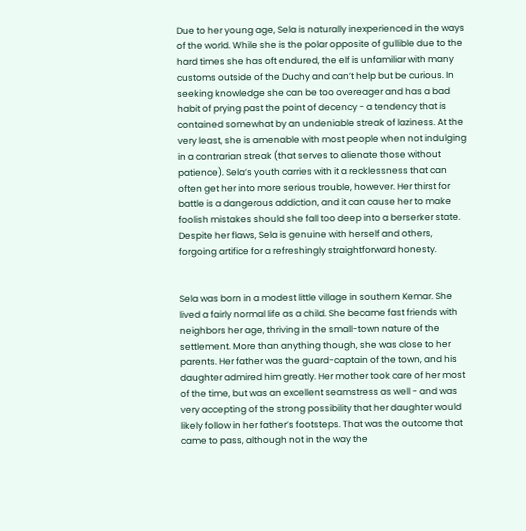Due to her young age, Sela is naturally inexperienced in the ways of the world. While she is the polar opposite of gullible due to the hard times she has oft endured, the elf is unfamiliar with many customs outside of the Duchy and can’t help but be curious. In seeking knowledge she can be too overeager and has a bad habit of prying past the point of decency - a tendency that is contained somewhat by an undeniable streak of laziness. At the very least, she is amenable with most people when not indulging in a contrarian streak (that serves to alienate those without patience). Sela’s youth carries with it a recklessness that can often get her into more serious trouble, however. Her thirst for battle is a dangerous addiction, and it can cause her to make foolish mistakes should she fall too deep into a berserker state. Despite her flaws, Sela is genuine with herself and others, forgoing artifice for a refreshingly straightforward honesty.


Sela was born in a modest little village in southern Kemar. She lived a fairly normal life as a child. She became fast friends with neighbors her age, thriving in the small-town nature of the settlement. More than anything though, she was close to her parents. Her father was the guard-captain of the town, and his daughter admired him greatly. Her mother took care of her most of the time, but was an excellent seamstress as well - and was very accepting of the strong possibility that her daughter would likely follow in her father’s footsteps. That was the outcome that came to pass, although not in the way the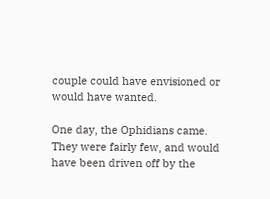couple could have envisioned or would have wanted.

One day, the Ophidians came. They were fairly few, and would have been driven off by the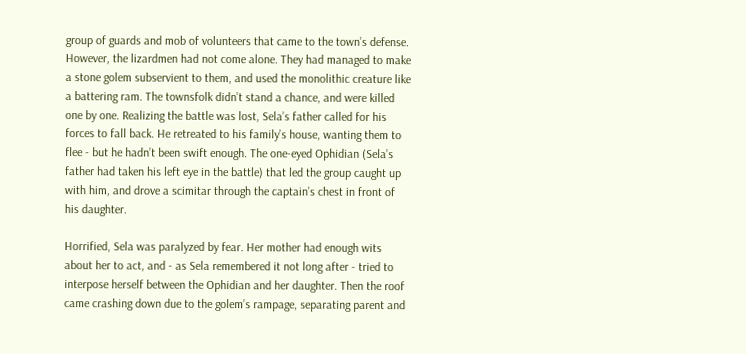group of guards and mob of volunteers that came to the town’s defense. However, the lizardmen had not come alone. They had managed to make a stone golem subservient to them, and used the monolithic creature like a battering ram. The townsfolk didn’t stand a chance, and were killed one by one. Realizing the battle was lost, Sela’s father called for his forces to fall back. He retreated to his family’s house, wanting them to flee - but he hadn’t been swift enough. The one-eyed Ophidian (Sela’s father had taken his left eye in the battle) that led the group caught up with him, and drove a scimitar through the captain’s chest in front of his daughter.

Horrified, Sela was paralyzed by fear. Her mother had enough wits about her to act, and - as Sela remembered it not long after - tried to interpose herself between the Ophidian and her daughter. Then the roof came crashing down due to the golem’s rampage, separating parent and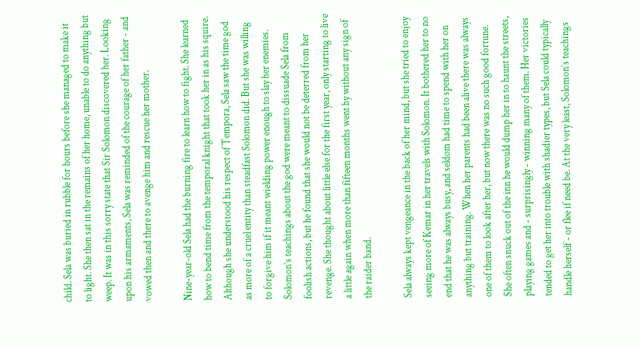child. Sela was buried in rubble for hours before she managed to make it to light. She then sat in the remains of her home, unable to do anything but weep. It was in this sorry state that Sir Solomon discovered her. Looking upon his armaments, Sela was reminded of the courage of her father - and vowed then and there to avenge him and rescue her mother.

Nine-year-old Sela had the burning fire to learn how to fight. She learned how to bend time from the temporal knight that took her in as his squire. Although she understood his respect of Tempora, Sela saw the time god as more of a cruel entity than steadfast Solomon did. But she was willing to forgive him if it meant wielding power enough to slay her enemies. Solomon’s teachings about the god were meant to dissuade Sela from foolish actions, but he found that she would not be deterred from her revenge. She thought about little else for the first year, only starting to live a little again when more than fifteen months went by without any sign of the raider band.

Sela always kept vengeance in the back of her mind, but she tried to enjoy seeing more of Kemar in her travels with Solomon. It bothered her to no end that he was always busy, and seldom had time to spend with her on anything but training. When her parents had been alive there was always one of them to look after her, but now there was no such good fortune. She often snuck out of the inn he would dump her in to haunt the streets, playing games and - surprisingly - winning many of them. Her victories tended to get her into trouble with shadier types, but Sela could typically handle herself - or flee if need be. At the very least, Solomon’s teachings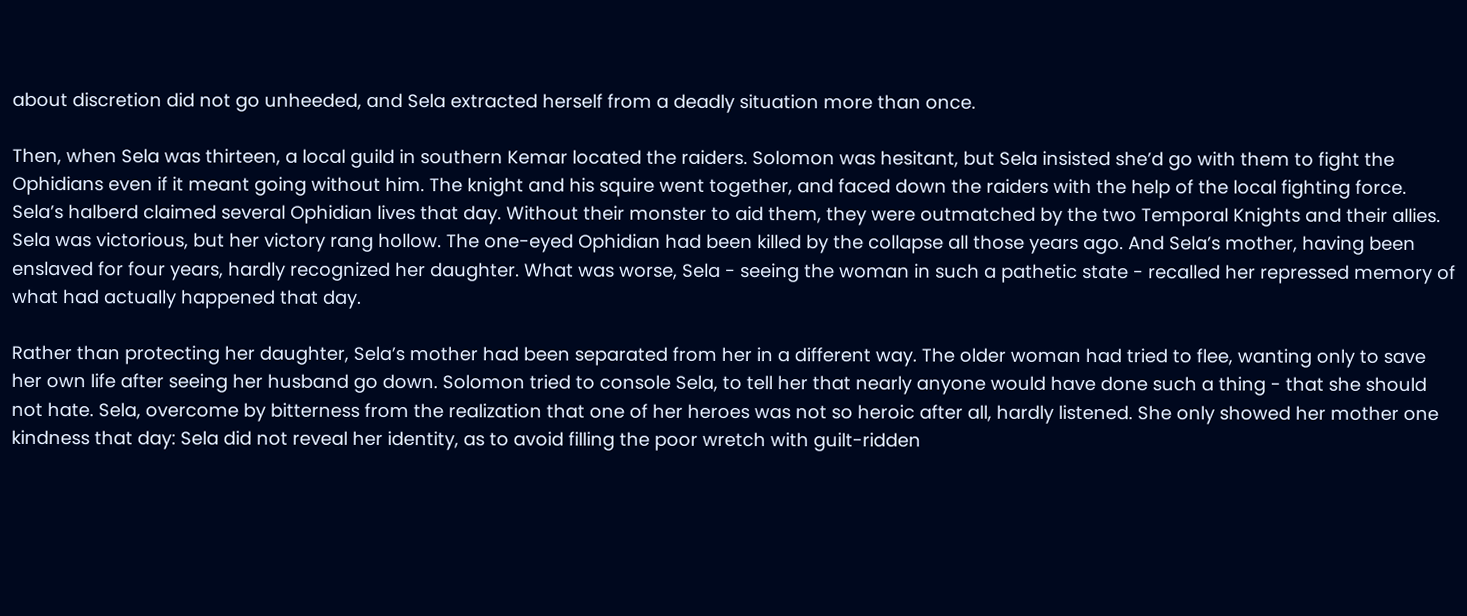about discretion did not go unheeded, and Sela extracted herself from a deadly situation more than once.

Then, when Sela was thirteen, a local guild in southern Kemar located the raiders. Solomon was hesitant, but Sela insisted she’d go with them to fight the Ophidians even if it meant going without him. The knight and his squire went together, and faced down the raiders with the help of the local fighting force. Sela’s halberd claimed several Ophidian lives that day. Without their monster to aid them, they were outmatched by the two Temporal Knights and their allies. Sela was victorious, but her victory rang hollow. The one-eyed Ophidian had been killed by the collapse all those years ago. And Sela’s mother, having been enslaved for four years, hardly recognized her daughter. What was worse, Sela - seeing the woman in such a pathetic state - recalled her repressed memory of what had actually happened that day.

Rather than protecting her daughter, Sela’s mother had been separated from her in a different way. The older woman had tried to flee, wanting only to save her own life after seeing her husband go down. Solomon tried to console Sela, to tell her that nearly anyone would have done such a thing - that she should not hate. Sela, overcome by bitterness from the realization that one of her heroes was not so heroic after all, hardly listened. She only showed her mother one kindness that day: Sela did not reveal her identity, as to avoid filling the poor wretch with guilt-ridden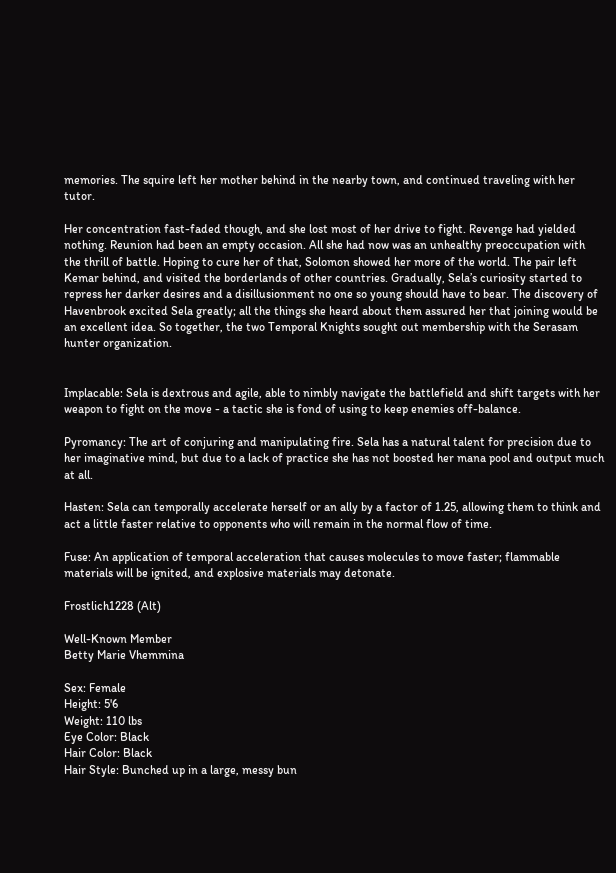memories. The squire left her mother behind in the nearby town, and continued traveling with her tutor.

Her concentration fast-faded though, and she lost most of her drive to fight. Revenge had yielded nothing. Reunion had been an empty occasion. All she had now was an unhealthy preoccupation with the thrill of battle. Hoping to cure her of that, Solomon showed her more of the world. The pair left Kemar behind, and visited the borderlands of other countries. Gradually, Sela’s curiosity started to repress her darker desires and a disillusionment no one so young should have to bear. The discovery of Havenbrook excited Sela greatly; all the things she heard about them assured her that joining would be an excellent idea. So together, the two Temporal Knights sought out membership with the Serasam hunter organization.


Implacable: Sela is dextrous and agile, able to nimbly navigate the battlefield and shift targets with her weapon to fight on the move - a tactic she is fond of using to keep enemies off-balance.

Pyromancy: The art of conjuring and manipulating fire. Sela has a natural talent for precision due to her imaginative mind, but due to a lack of practice she has not boosted her mana pool and output much at all.

Hasten: Sela can temporally accelerate herself or an ally by a factor of 1.25, allowing them to think and act a little faster relative to opponents who will remain in the normal flow of time.

Fuse: An application of temporal acceleration that causes molecules to move faster; flammable materials will be ignited, and explosive materials may detonate.

Frostlich1228 (Alt)

Well-Known Member
Betty Marie Vhemmina

Sex: Female
Height: 5'6
Weight: 110 lbs
Eye Color: Black
Hair Color: Black
Hair Style: Bunched up in a large, messy bun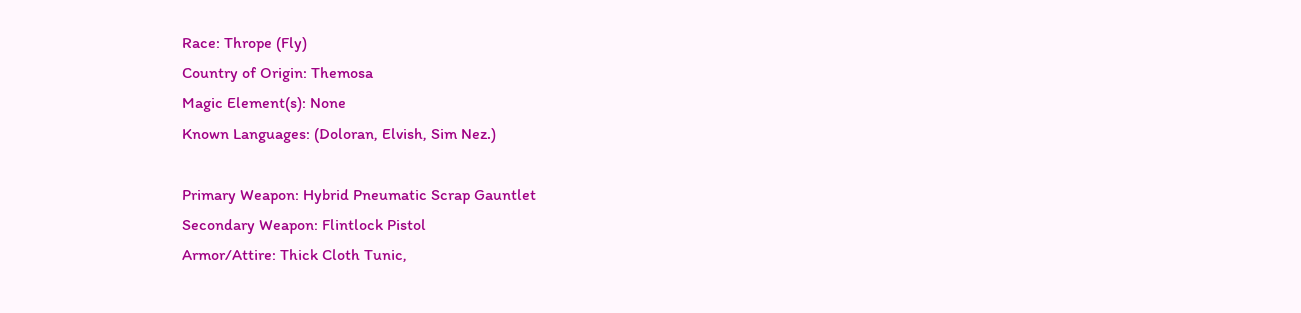Race: Thrope (Fly)
Country of Origin: Themosa
Magic Element(s): None
Known Languages: (Doloran, Elvish, Sim Nez.)

Primary Weapon: Hybrid Pneumatic Scrap Gauntlet
Secondary Weapon: Flintlock Pistol
Armor/Attire: Thick Cloth Tunic,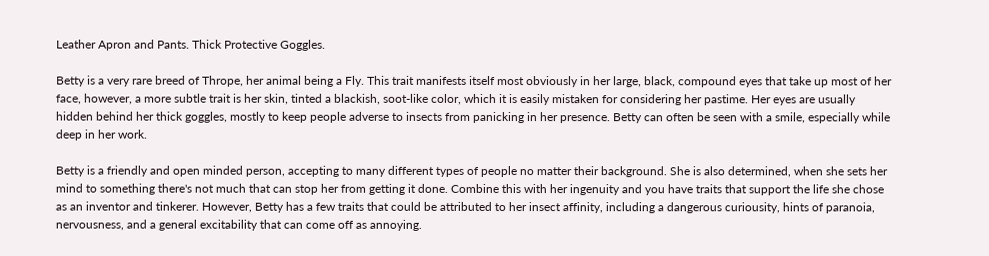Leather Apron and Pants. Thick Protective Goggles.

Betty is a very rare breed of Thrope, her animal being a Fly. This trait manifests itself most obviously in her large, black, compound eyes that take up most of her face, however, a more subtle trait is her skin, tinted a blackish, soot-like color, which it is easily mistaken for considering her pastime. Her eyes are usually hidden behind her thick goggles, mostly to keep people adverse to insects from panicking in her presence. Betty can often be seen with a smile, especially while deep in her work.

Betty is a friendly and open minded person, accepting to many different types of people no matter their background. She is also determined, when she sets her mind to something there's not much that can stop her from getting it done. Combine this with her ingenuity and you have traits that support the life she chose as an inventor and tinkerer. However, Betty has a few traits that could be attributed to her insect affinity, including a dangerous curiousity, hints of paranoia, nervousness, and a general excitability that can come off as annoying.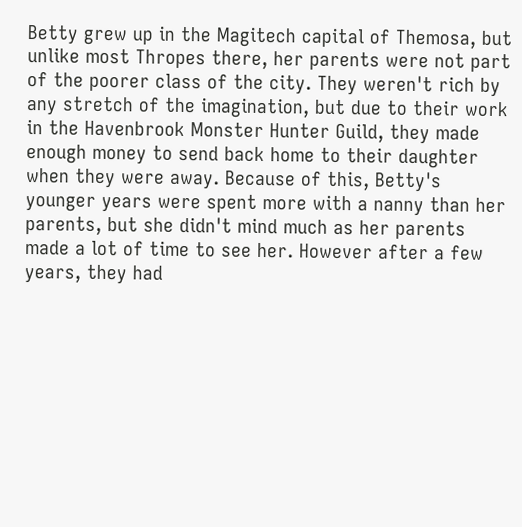Betty grew up in the Magitech capital of Themosa, but unlike most Thropes there, her parents were not part of the poorer class of the city. They weren't rich by any stretch of the imagination, but due to their work in the Havenbrook Monster Hunter Guild, they made enough money to send back home to their daughter when they were away. Because of this, Betty's younger years were spent more with a nanny than her parents, but she didn't mind much as her parents made a lot of time to see her. However after a few years, they had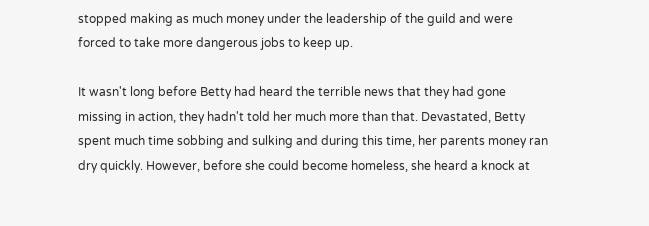stopped making as much money under the leadership of the guild and were forced to take more dangerous jobs to keep up.

It wasn't long before Betty had heard the terrible news that they had gone missing in action, they hadn't told her much more than that. Devastated, Betty spent much time sobbing and sulking and during this time, her parents money ran dry quickly. However, before she could become homeless, she heard a knock at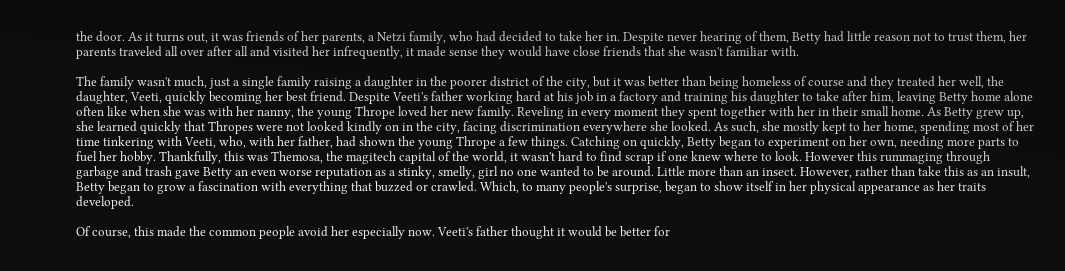the door. As it turns out, it was friends of her parents, a Netzi family, who had decided to take her in. Despite never hearing of them, Betty had little reason not to trust them, her parents traveled all over after all and visited her infrequently, it made sense they would have close friends that she wasn't familiar with.

The family wasn't much, just a single family raising a daughter in the poorer district of the city, but it was better than being homeless of course and they treated her well, the daughter, Veeti, quickly becoming her best friend. Despite Veeti's father working hard at his job in a factory and training his daughter to take after him, leaving Betty home alone often like when she was with her nanny, the young Thrope loved her new family. Reveling in every moment they spent together with her in their small home. As Betty grew up, she learned quickly that Thropes were not looked kindly on in the city, facing discrimination everywhere she looked. As such, she mostly kept to her home, spending most of her time tinkering with Veeti, who, with her father, had shown the young Thrope a few things. Catching on quickly, Betty began to experiment on her own, needing more parts to fuel her hobby. Thankfully, this was Themosa, the magitech capital of the world, it wasn't hard to find scrap if one knew where to look. However this rummaging through garbage and trash gave Betty an even worse reputation as a stinky, smelly, girl no one wanted to be around. Little more than an insect. However, rather than take this as an insult, Betty began to grow a fascination with everything that buzzed or crawled. Which, to many people's surprise, began to show itself in her physical appearance as her traits developed.

Of course, this made the common people avoid her especially now. Veeti's father thought it would be better for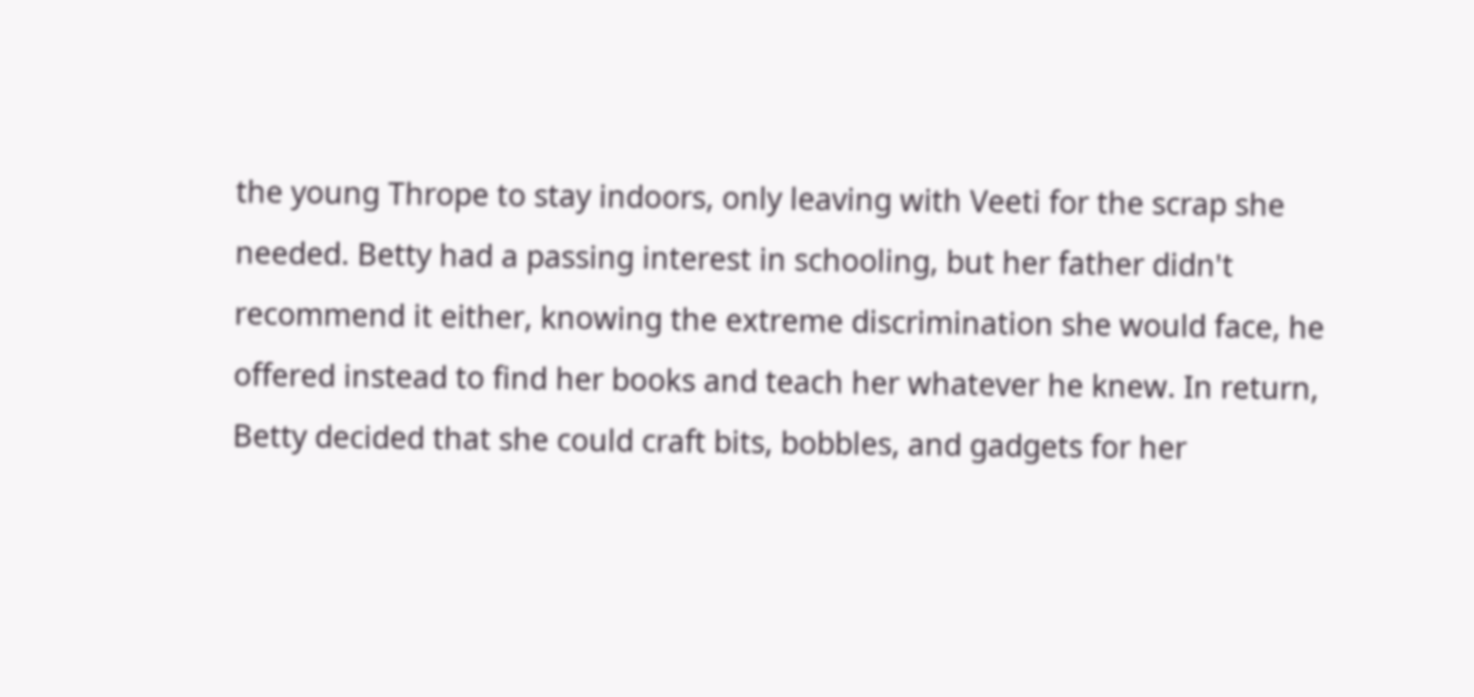the young Thrope to stay indoors, only leaving with Veeti for the scrap she needed. Betty had a passing interest in schooling, but her father didn't recommend it either, knowing the extreme discrimination she would face, he offered instead to find her books and teach her whatever he knew. In return, Betty decided that she could craft bits, bobbles, and gadgets for her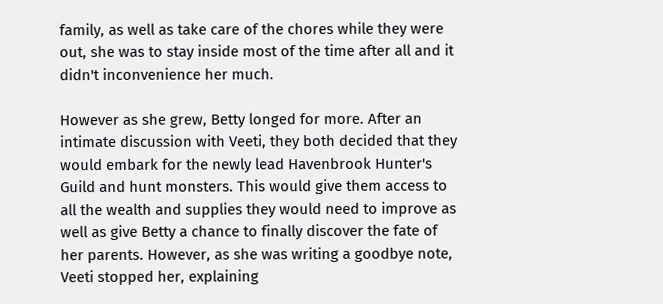family, as well as take care of the chores while they were out, she was to stay inside most of the time after all and it didn't inconvenience her much.

However as she grew, Betty longed for more. After an intimate discussion with Veeti, they both decided that they would embark for the newly lead Havenbrook Hunter's Guild and hunt monsters. This would give them access to all the wealth and supplies they would need to improve as well as give Betty a chance to finally discover the fate of her parents. However, as she was writing a goodbye note, Veeti stopped her, explaining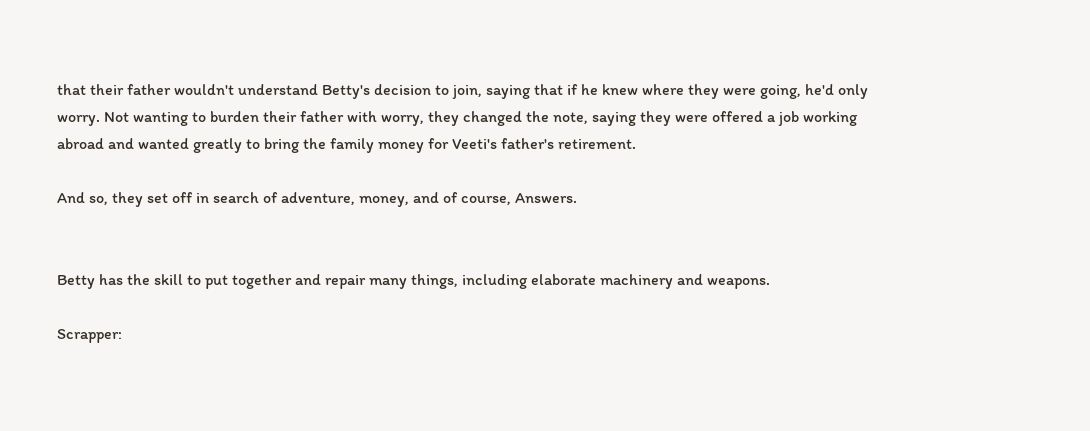that their father wouldn't understand Betty's decision to join, saying that if he knew where they were going, he'd only worry. Not wanting to burden their father with worry, they changed the note, saying they were offered a job working abroad and wanted greatly to bring the family money for Veeti's father's retirement.

And so, they set off in search of adventure, money, and of course, Answers.


Betty has the skill to put together and repair many things, including elaborate machinery and weapons.

Scrapper: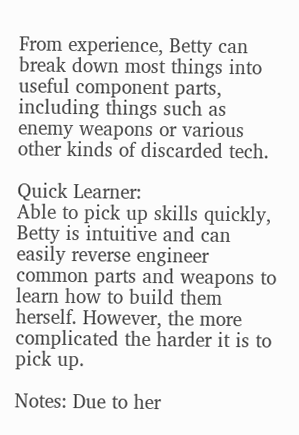From experience, Betty can break down most things into useful component parts, including things such as enemy weapons or various other kinds of discarded tech.

Quick Learner:
Able to pick up skills quickly, Betty is intuitive and can easily reverse engineer common parts and weapons to learn how to build them herself. However, the more complicated the harder it is to pick up.

Notes: Due to her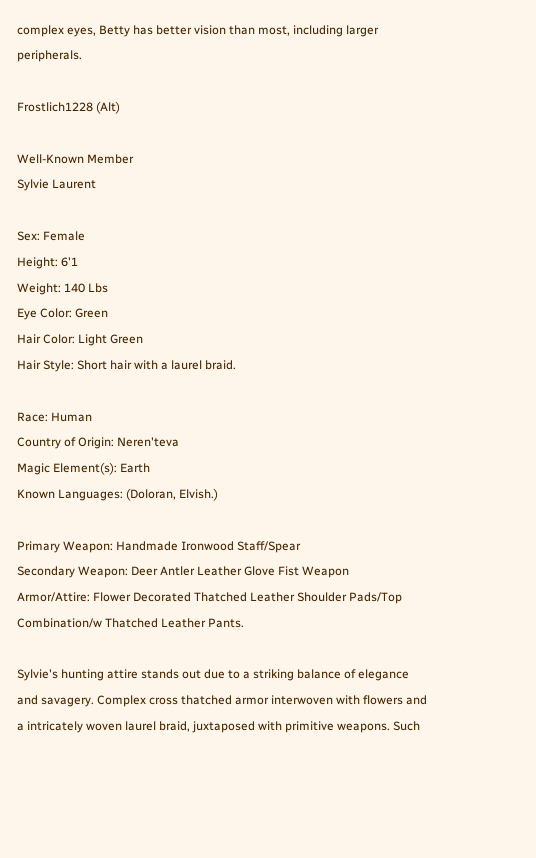complex eyes, Betty has better vision than most, including larger peripherals.

Frostlich1228 (Alt)

Well-Known Member
Sylvie Laurent

Sex: Female
Height: 6'1
Weight: 140 Lbs
Eye Color: Green
Hair Color: Light Green
Hair Style: Short hair with a laurel braid.

Race: Human
Country of Origin: Neren'teva
Magic Element(s): Earth
Known Languages: (Doloran, Elvish.)

Primary Weapon: Handmade Ironwood Staff/Spear
Secondary Weapon: Deer Antler Leather Glove Fist Weapon
Armor/Attire: Flower Decorated Thatched Leather Shoulder Pads/Top Combination/w Thatched Leather Pants.

Sylvie's hunting attire stands out due to a striking balance of elegance and savagery. Complex cross thatched armor interwoven with flowers and a intricately woven laurel braid, juxtaposed with primitive weapons. Such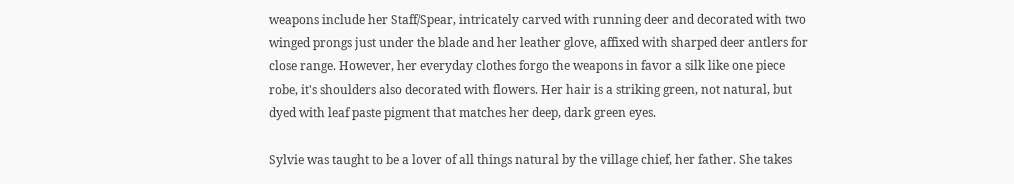weapons include her Staff/Spear, intricately carved with running deer and decorated with two winged prongs just under the blade and her leather glove, affixed with sharped deer antlers for close range. However, her everyday clothes forgo the weapons in favor a silk like one piece robe, it's shoulders also decorated with flowers. Her hair is a striking green, not natural, but dyed with leaf paste pigment that matches her deep, dark green eyes.

Sylvie was taught to be a lover of all things natural by the village chief, her father. She takes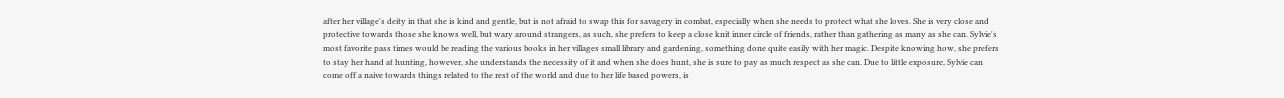after her village's deity in that she is kind and gentle, but is not afraid to swap this for savagery in combat, especially when she needs to protect what she loves. She is very close and protective towards those she knows well, but wary around strangers, as such, she prefers to keep a close knit inner circle of friends, rather than gathering as many as she can. Sylvie's most favorite pass times would be reading the various books in her villages small library and gardening, something done quite easily with her magic. Despite knowing how, she prefers to stay her hand at hunting, however, she understands the necessity of it and when she does hunt, she is sure to pay as much respect as she can. Due to little exposure, Sylvie can come off a naive towards things related to the rest of the world and due to her life based powers, is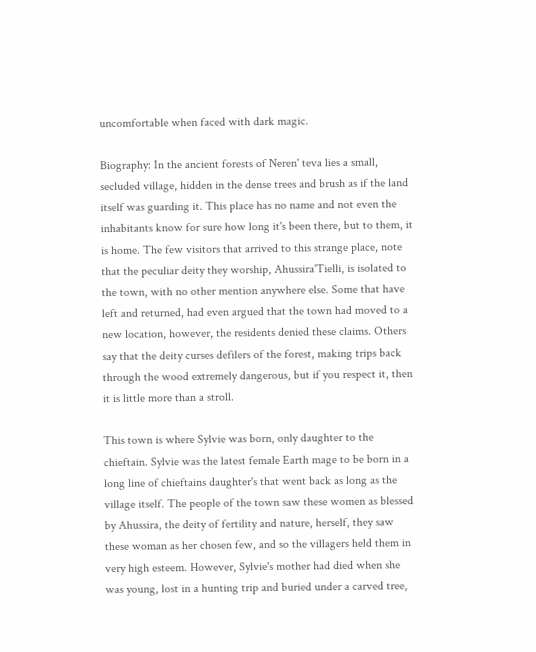uncomfortable when faced with dark magic.

Biography: In the ancient forests of Neren' teva lies a small, secluded village, hidden in the dense trees and brush as if the land itself was guarding it. This place has no name and not even the inhabitants know for sure how long it's been there, but to them, it is home. The few visitors that arrived to this strange place, note that the peculiar deity they worship, Ahussira'Tielli, is isolated to the town, with no other mention anywhere else. Some that have left and returned, had even argued that the town had moved to a new location, however, the residents denied these claims. Others say that the deity curses defilers of the forest, making trips back through the wood extremely dangerous, but if you respect it, then it is little more than a stroll.

This town is where Sylvie was born, only daughter to the chieftain. Sylvie was the latest female Earth mage to be born in a long line of chieftains daughter's that went back as long as the village itself. The people of the town saw these women as blessed by Ahussira, the deity of fertility and nature, herself, they saw these woman as her chosen few, and so the villagers held them in very high esteem. However, Sylvie's mother had died when she was young, lost in a hunting trip and buried under a carved tree,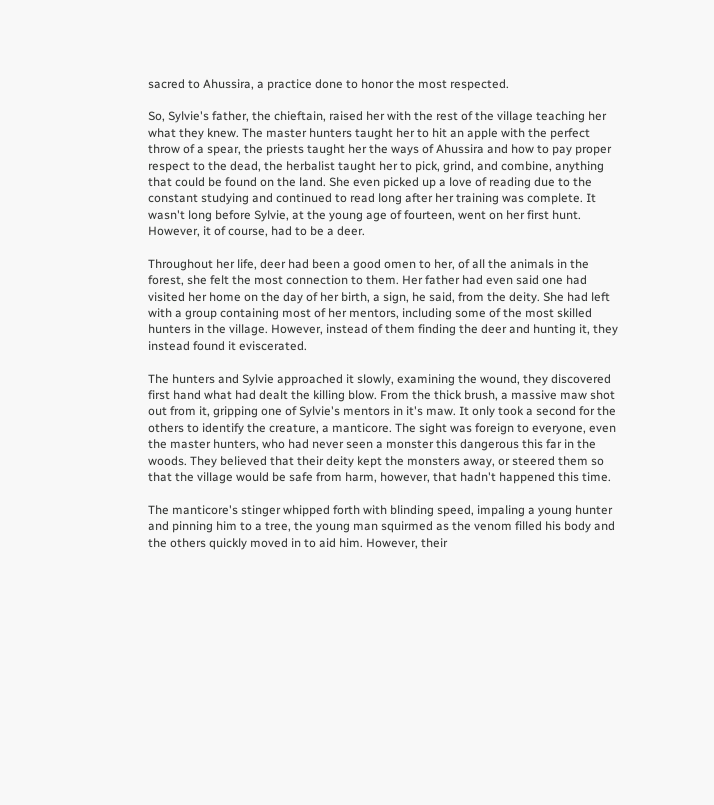sacred to Ahussira, a practice done to honor the most respected.

So, Sylvie's father, the chieftain, raised her with the rest of the village teaching her what they knew. The master hunters taught her to hit an apple with the perfect throw of a spear, the priests taught her the ways of Ahussira and how to pay proper respect to the dead, the herbalist taught her to pick, grind, and combine, anything that could be found on the land. She even picked up a love of reading due to the constant studying and continued to read long after her training was complete. It wasn't long before Sylvie, at the young age of fourteen, went on her first hunt. However, it of course, had to be a deer.

Throughout her life, deer had been a good omen to her, of all the animals in the forest, she felt the most connection to them. Her father had even said one had visited her home on the day of her birth, a sign, he said, from the deity. She had left with a group containing most of her mentors, including some of the most skilled hunters in the village. However, instead of them finding the deer and hunting it, they instead found it eviscerated.

The hunters and Sylvie approached it slowly, examining the wound, they discovered first hand what had dealt the killing blow. From the thick brush, a massive maw shot out from it, gripping one of Sylvie's mentors in it's maw. It only took a second for the others to identify the creature, a manticore. The sight was foreign to everyone, even the master hunters, who had never seen a monster this dangerous this far in the woods. They believed that their deity kept the monsters away, or steered them so that the village would be safe from harm, however, that hadn't happened this time.

The manticore's stinger whipped forth with blinding speed, impaling a young hunter and pinning him to a tree, the young man squirmed as the venom filled his body and the others quickly moved in to aid him. However, their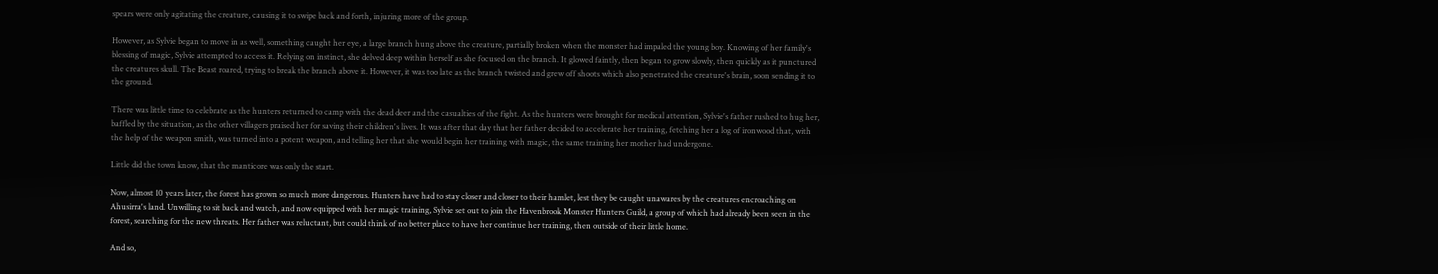spears were only agitating the creature, causing it to swipe back and forth, injuring more of the group.

However, as Sylvie began to move in as well, something caught her eye, a large branch hung above the creature, partially broken when the monster had impaled the young boy. Knowing of her family's blessing of magic, Sylvie attempted to access it. Relying on instinct, she delved deep within herself as she focused on the branch. It glowed faintly, then began to grow slowly, then quickly as it punctured the creatures skull. The Beast roared, trying to break the branch above it. However, it was too late as the branch twisted and grew off shoots which also penetrated the creature's brain, soon sending it to the ground.

There was little time to celebrate as the hunters returned to camp with the dead deer and the casualties of the fight. As the hunters were brought for medical attention, Sylvie's father rushed to hug her, baffled by the situation, as the other villagers praised her for saving their children's lives. It was after that day that her father decided to accelerate her training, fetching her a log of ironwood that, with the help of the weapon smith, was turned into a potent weapon, and telling her that she would begin her training with magic, the same training her mother had undergone.

Little did the town know, that the manticore was only the start.

Now, almost 10 years later, the forest has grown so much more dangerous. Hunters have had to stay closer and closer to their hamlet, lest they be caught unawares by the creatures encroaching on Ahusirra's land. Unwilling to sit back and watch, and now equipped with her magic training, Sylvie set out to join the Havenbrook Monster Hunters Guild, a group of which had already been seen in the forest, searching for the new threats. Her father was reluctant, but could think of no better place to have her continue her training, then outside of their little home.

And so,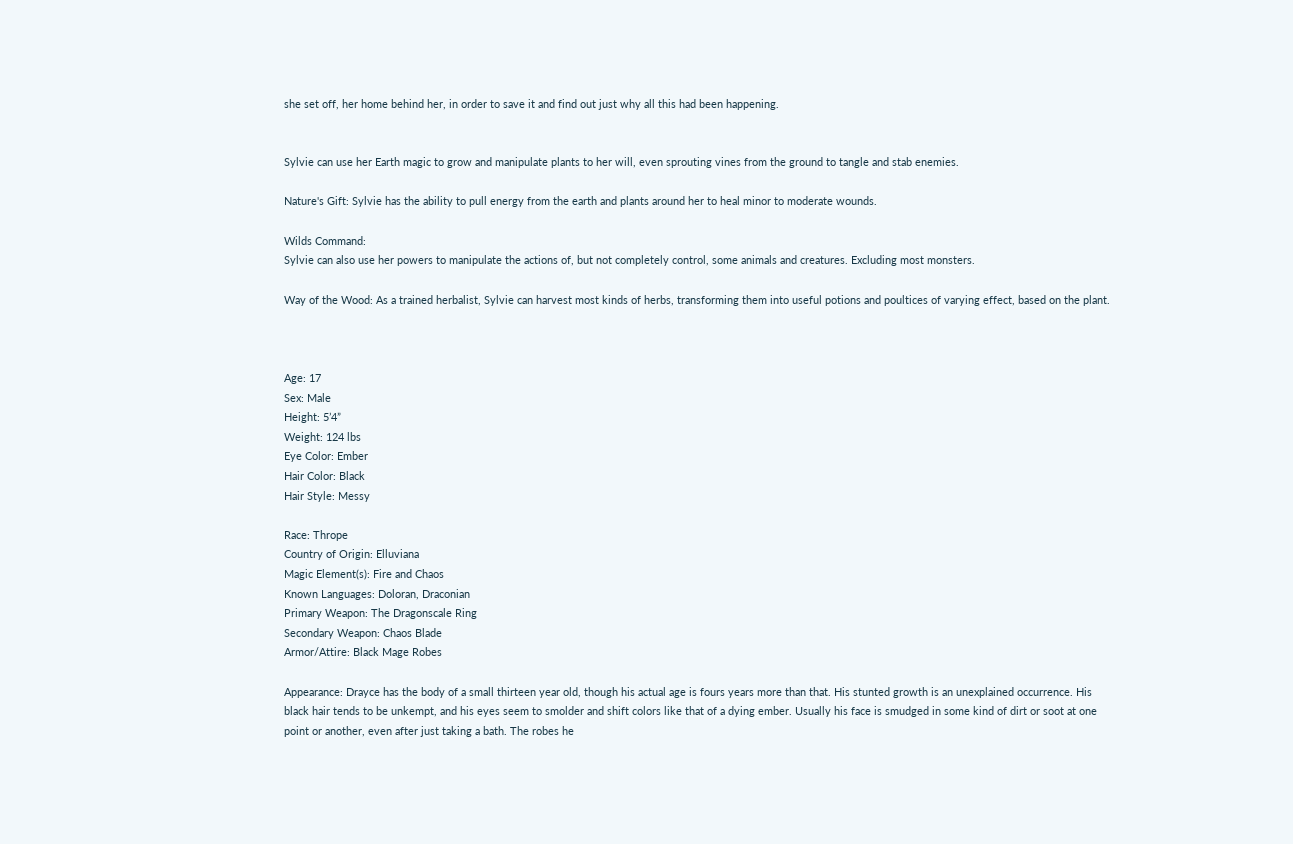she set off, her home behind her, in order to save it and find out just why all this had been happening.


Sylvie can use her Earth magic to grow and manipulate plants to her will, even sprouting vines from the ground to tangle and stab enemies.

Nature's Gift: Sylvie has the ability to pull energy from the earth and plants around her to heal minor to moderate wounds.

Wilds Command:
Sylvie can also use her powers to manipulate the actions of, but not completely control, some animals and creatures. Excluding most monsters.

Way of the Wood: As a trained herbalist, Sylvie can harvest most kinds of herbs, transforming them into useful potions and poultices of varying effect, based on the plant.



Age: 17
Sex: Male
Height: 5’4”
Weight: 124 lbs
Eye Color: Ember
Hair Color: Black
Hair Style: Messy

Race: Thrope
Country of Origin: Elluviana
Magic Element(s): Fire and Chaos
Known Languages: Doloran, Draconian
Primary Weapon: The Dragonscale Ring
Secondary Weapon: Chaos Blade
Armor/Attire: Black Mage Robes

Appearance: Drayce has the body of a small thirteen year old, though his actual age is fours years more than that. His stunted growth is an unexplained occurrence. His black hair tends to be unkempt, and his eyes seem to smolder and shift colors like that of a dying ember. Usually his face is smudged in some kind of dirt or soot at one point or another, even after just taking a bath. The robes he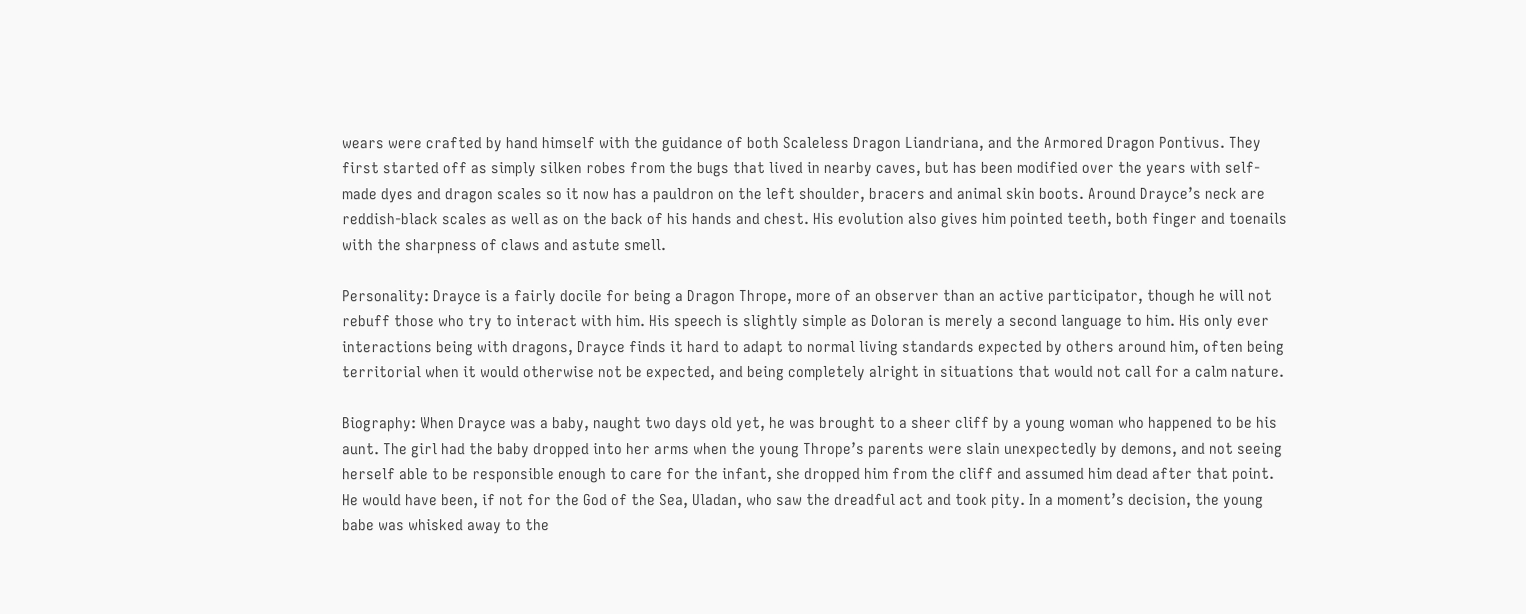wears were crafted by hand himself with the guidance of both Scaleless Dragon Liandriana, and the Armored Dragon Pontivus. They first started off as simply silken robes from the bugs that lived in nearby caves, but has been modified over the years with self-made dyes and dragon scales so it now has a pauldron on the left shoulder, bracers and animal skin boots. Around Drayce’s neck are reddish-black scales as well as on the back of his hands and chest. His evolution also gives him pointed teeth, both finger and toenails with the sharpness of claws and astute smell.

Personality: Drayce is a fairly docile for being a Dragon Thrope, more of an observer than an active participator, though he will not rebuff those who try to interact with him. His speech is slightly simple as Doloran is merely a second language to him. His only ever interactions being with dragons, Drayce finds it hard to adapt to normal living standards expected by others around him, often being territorial when it would otherwise not be expected, and being completely alright in situations that would not call for a calm nature.

Biography: When Drayce was a baby, naught two days old yet, he was brought to a sheer cliff by a young woman who happened to be his aunt. The girl had the baby dropped into her arms when the young Thrope’s parents were slain unexpectedly by demons, and not seeing herself able to be responsible enough to care for the infant, she dropped him from the cliff and assumed him dead after that point. He would have been, if not for the God of the Sea, Uladan, who saw the dreadful act and took pity. In a moment’s decision, the young babe was whisked away to the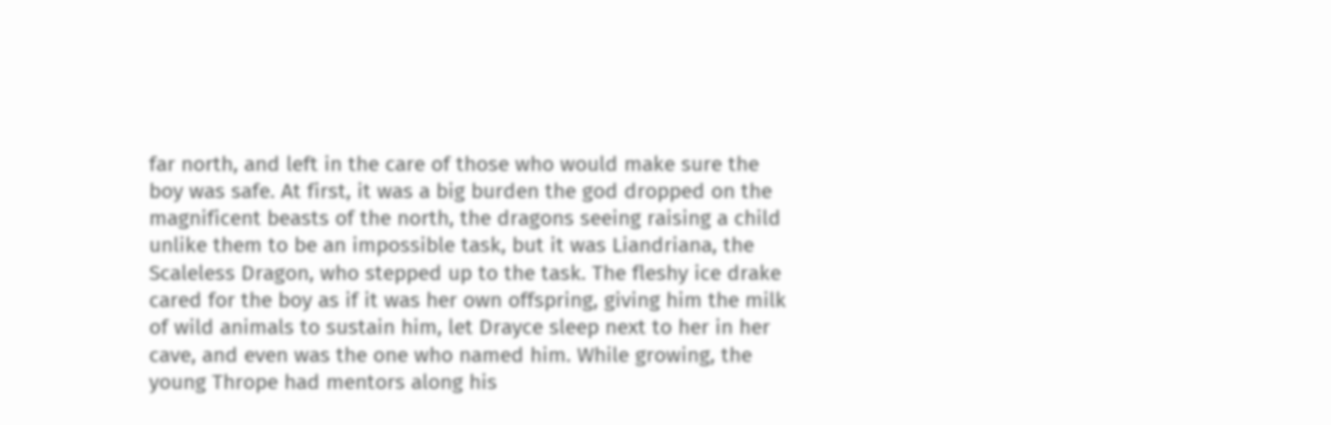far north, and left in the care of those who would make sure the boy was safe. At first, it was a big burden the god dropped on the magnificent beasts of the north, the dragons seeing raising a child unlike them to be an impossible task, but it was Liandriana, the Scaleless Dragon, who stepped up to the task. The fleshy ice drake cared for the boy as if it was her own offspring, giving him the milk of wild animals to sustain him, let Drayce sleep next to her in her cave, and even was the one who named him. While growing, the young Thrope had mentors along his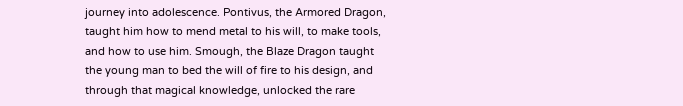journey into adolescence. Pontivus, the Armored Dragon, taught him how to mend metal to his will, to make tools, and how to use him. Smough, the Blaze Dragon taught the young man to bed the will of fire to his design, and through that magical knowledge, unlocked the rare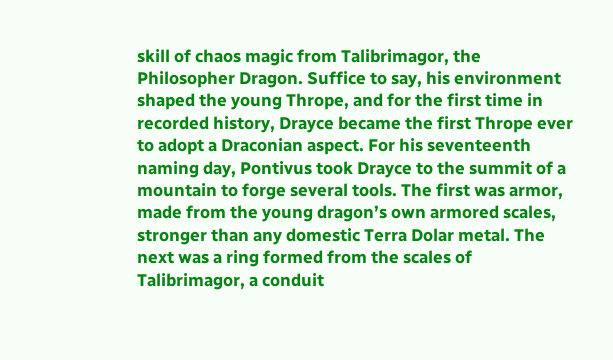skill of chaos magic from Talibrimagor, the Philosopher Dragon. Suffice to say, his environment shaped the young Thrope, and for the first time in recorded history, Drayce became the first Thrope ever to adopt a Draconian aspect. For his seventeenth naming day, Pontivus took Drayce to the summit of a mountain to forge several tools. The first was armor, made from the young dragon’s own armored scales, stronger than any domestic Terra Dolar metal. The next was a ring formed from the scales of Talibrimagor, a conduit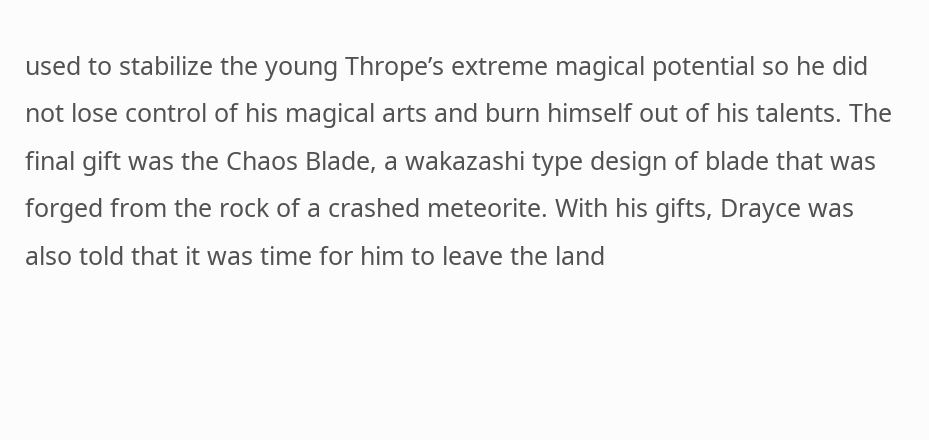used to stabilize the young Thrope’s extreme magical potential so he did not lose control of his magical arts and burn himself out of his talents. The final gift was the Chaos Blade, a wakazashi type design of blade that was forged from the rock of a crashed meteorite. With his gifts, Drayce was also told that it was time for him to leave the land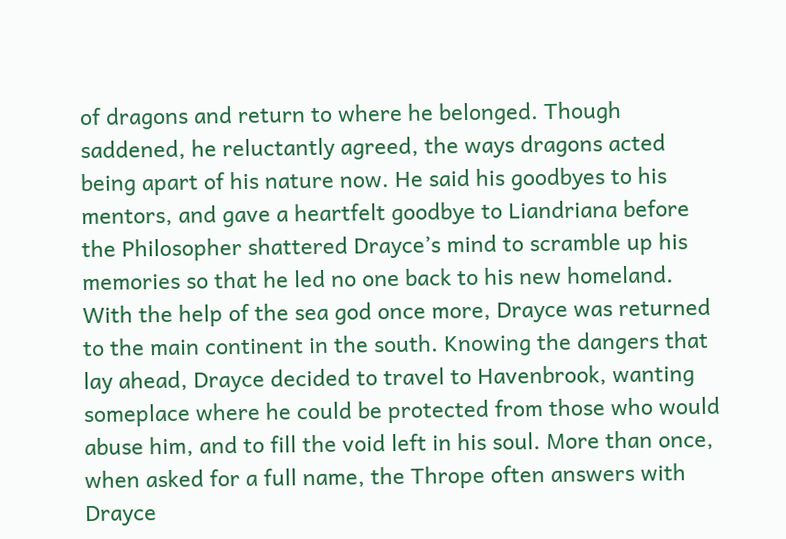of dragons and return to where he belonged. Though saddened, he reluctantly agreed, the ways dragons acted being apart of his nature now. He said his goodbyes to his mentors, and gave a heartfelt goodbye to Liandriana before the Philosopher shattered Drayce’s mind to scramble up his memories so that he led no one back to his new homeland. With the help of the sea god once more, Drayce was returned to the main continent in the south. Knowing the dangers that lay ahead, Drayce decided to travel to Havenbrook, wanting someplace where he could be protected from those who would abuse him, and to fill the void left in his soul. More than once, when asked for a full name, the Thrope often answers with Drayce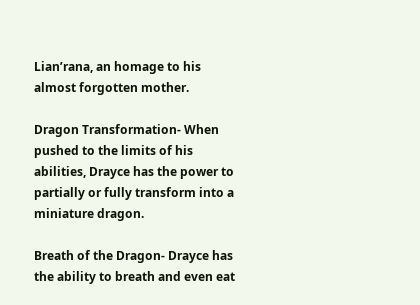Lian’rana, an homage to his almost forgotten mother.

Dragon Transformation- When pushed to the limits of his abilities, Drayce has the power to partially or fully transform into a miniature dragon.

Breath of the Dragon- Drayce has the ability to breath and even eat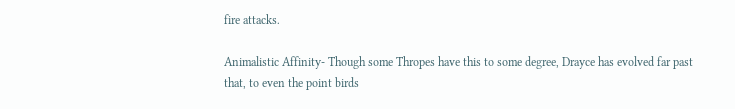fire attacks.

Animalistic Affinity- Though some Thropes have this to some degree, Drayce has evolved far past that, to even the point birds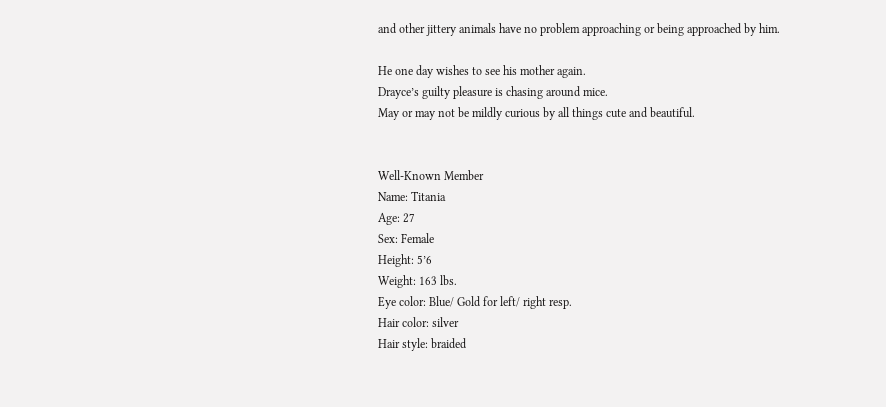and other jittery animals have no problem approaching or being approached by him.

He one day wishes to see his mother again.
Drayce’s guilty pleasure is chasing around mice.
May or may not be mildly curious by all things cute and beautiful.


Well-Known Member
Name: Titania
Age: 27
Sex: Female
Height: 5’6
Weight: 163 lbs.
Eye color: Blue/ Gold for left/ right resp.
Hair color: silver
Hair style: braided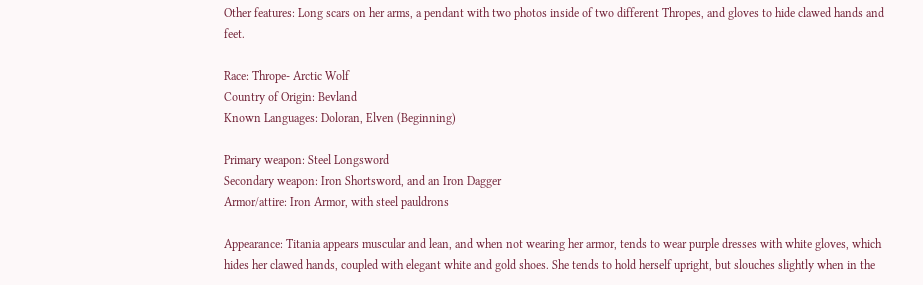Other features: Long scars on her arms, a pendant with two photos inside of two different Thropes, and gloves to hide clawed hands and feet.

Race: Thrope- Arctic Wolf
Country of Origin: Bevland
Known Languages: Doloran, Elven (Beginning)

Primary weapon: Steel Longsword
Secondary weapon: Iron Shortsword, and an Iron Dagger
Armor/attire: Iron Armor, with steel pauldrons

Appearance: Titania appears muscular and lean, and when not wearing her armor, tends to wear purple dresses with white gloves, which hides her clawed hands, coupled with elegant white and gold shoes. She tends to hold herself upright, but slouches slightly when in the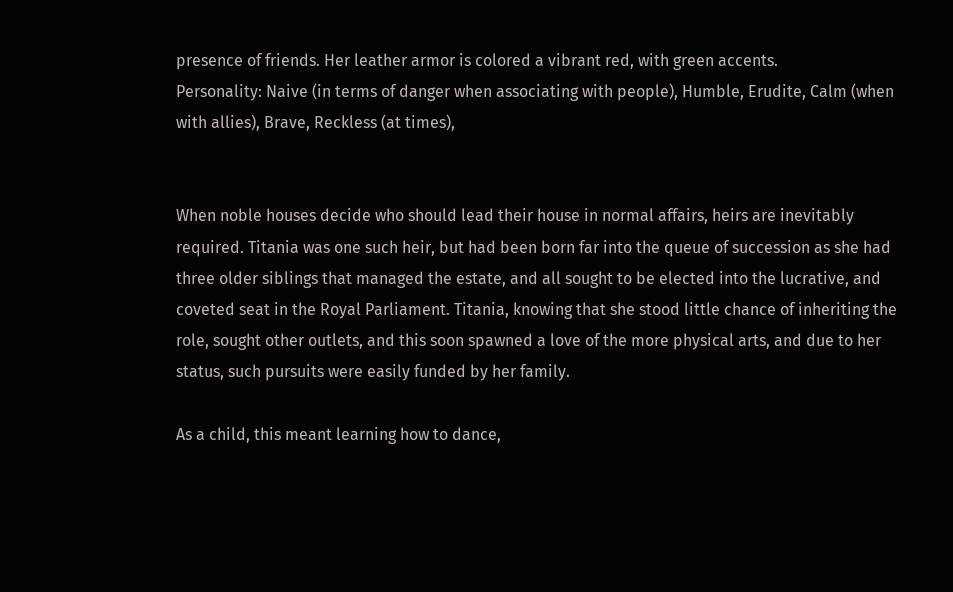presence of friends. Her leather armor is colored a vibrant red, with green accents.
Personality: Naive (in terms of danger when associating with people), Humble, Erudite, Calm (when with allies), Brave, Reckless (at times),


When noble houses decide who should lead their house in normal affairs, heirs are inevitably required. Titania was one such heir, but had been born far into the queue of succession as she had three older siblings that managed the estate, and all sought to be elected into the lucrative, and coveted seat in the Royal Parliament. Titania, knowing that she stood little chance of inheriting the role, sought other outlets, and this soon spawned a love of the more physical arts, and due to her status, such pursuits were easily funded by her family.

As a child, this meant learning how to dance,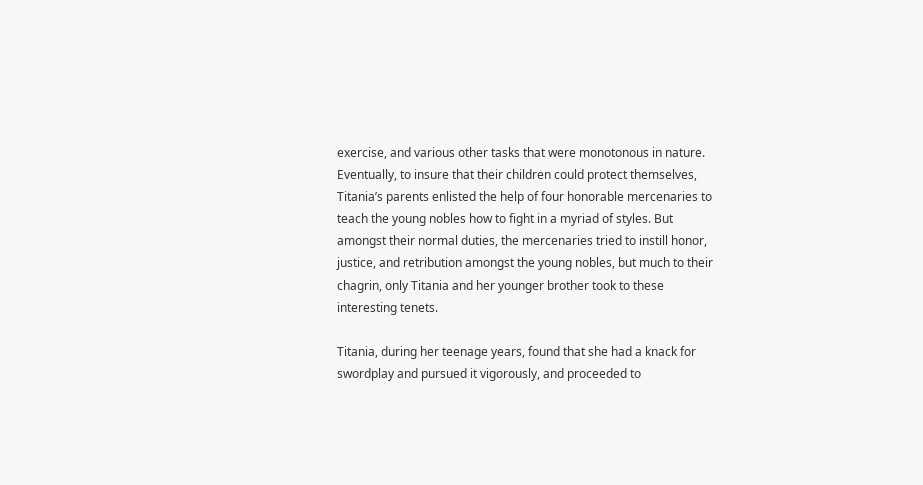exercise, and various other tasks that were monotonous in nature. Eventually, to insure that their children could protect themselves, Titania’s parents enlisted the help of four honorable mercenaries to teach the young nobles how to fight in a myriad of styles. But amongst their normal duties, the mercenaries tried to instill honor, justice, and retribution amongst the young nobles, but much to their chagrin, only Titania and her younger brother took to these interesting tenets.

Titania, during her teenage years, found that she had a knack for swordplay and pursued it vigorously, and proceeded to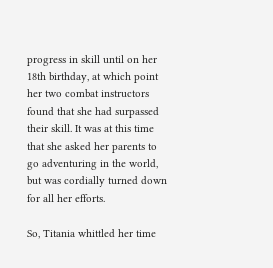progress in skill until on her 18th birthday, at which point her two combat instructors found that she had surpassed their skill. It was at this time that she asked her parents to go adventuring in the world, but was cordially turned down for all her efforts.

So, Titania whittled her time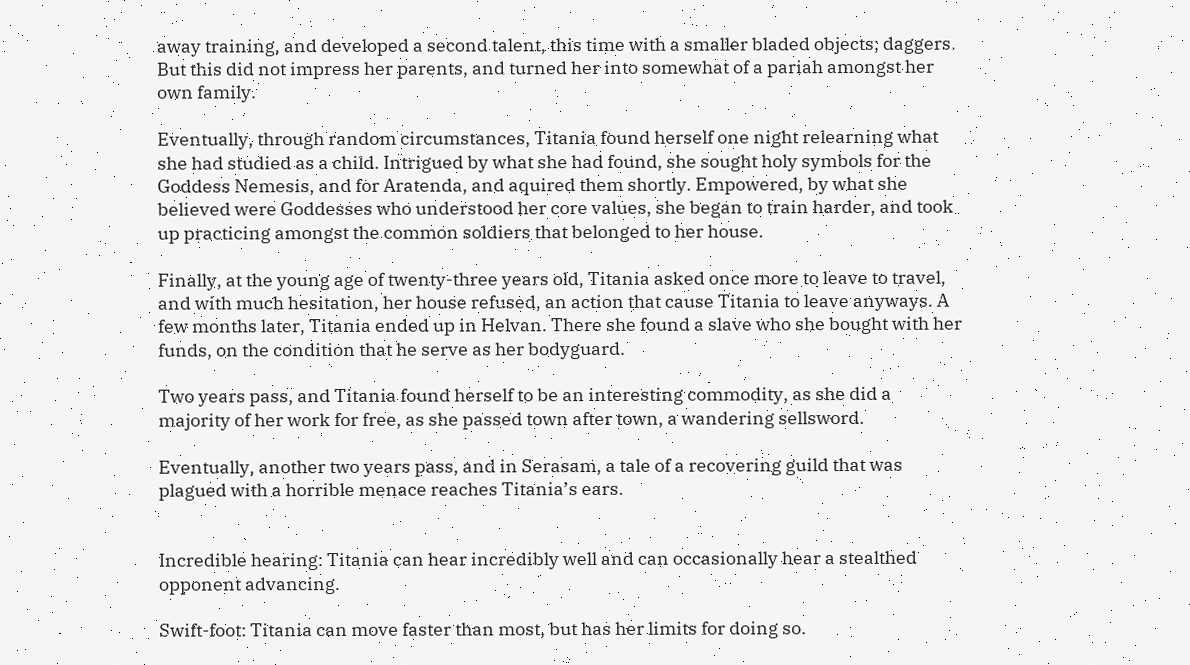away training, and developed a second talent, this time with a smaller bladed objects; daggers. But this did not impress her parents, and turned her into somewhat of a pariah amongst her own family.

Eventually, through random circumstances, Titania found herself one night relearning what she had studied as a child. Intrigued by what she had found, she sought holy symbols for the Goddess Nemesis, and for Aratenda, and aquired them shortly. Empowered, by what she believed were Goddesses who understood her core values, she began to train harder, and took up practicing amongst the common soldiers that belonged to her house.

Finally, at the young age of twenty-three years old, Titania asked once more to leave to travel, and with much hesitation, her house refused, an action that cause Titania to leave anyways. A few months later, Titania ended up in Helvan. There she found a slave who she bought with her funds, on the condition that he serve as her bodyguard.

Two years pass, and Titania found herself to be an interesting commodity, as she did a majority of her work for free, as she passed town after town, a wandering sellsword.

Eventually, another two years pass, and in Serasam, a tale of a recovering guild that was plagued with a horrible menace reaches Titania’s ears.


Incredible hearing: Titania can hear incredibly well and can occasionally hear a stealthed opponent advancing.

Swift-foot: Titania can move faster than most, but has her limits for doing so.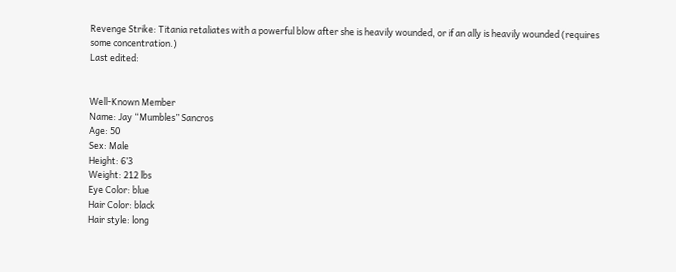Revenge Strike: Titania retaliates with a powerful blow after she is heavily wounded, or if an ally is heavily wounded (requires some concentration.)
Last edited:


Well-Known Member
Name: Jay “Mumbles” Sancros
Age: 50
Sex: Male
Height: 6’3
Weight: 212 lbs
Eye Color: blue
Hair Color: black
Hair style: long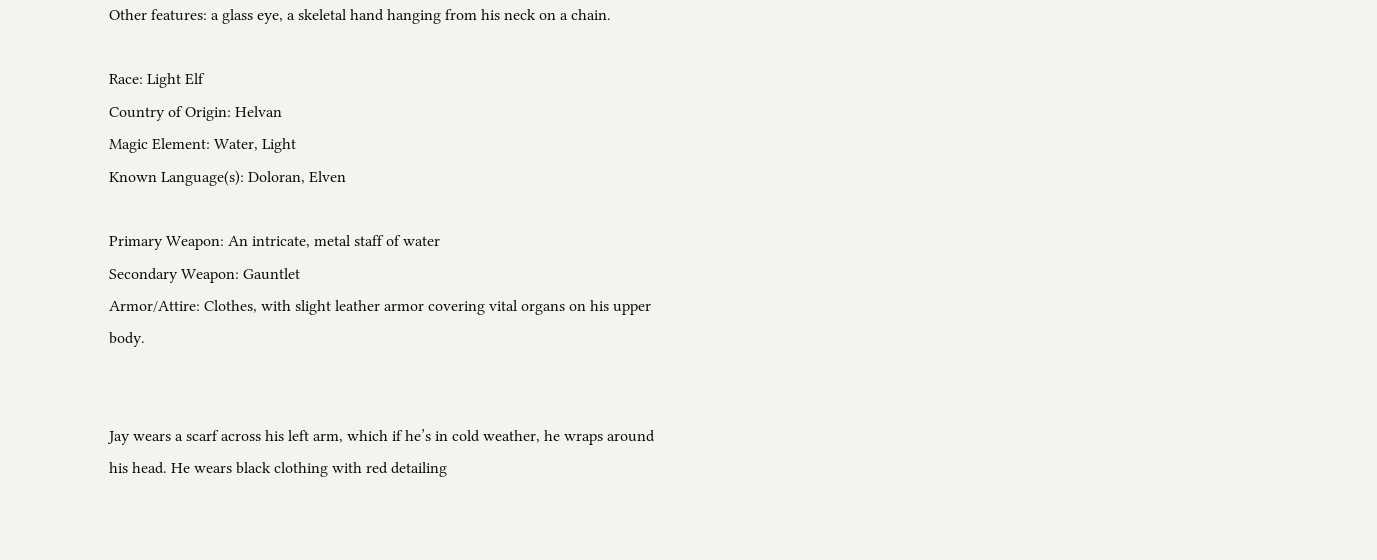Other features: a glass eye, a skeletal hand hanging from his neck on a chain.

Race: Light Elf
Country of Origin: Helvan
Magic Element: Water, Light
Known Language(s): Doloran, Elven

Primary Weapon: An intricate, metal staff of water
Secondary Weapon: Gauntlet
Armor/Attire: Clothes, with slight leather armor covering vital organs on his upper body.


Jay wears a scarf across his left arm, which if he’s in cold weather, he wraps around his head. He wears black clothing with red detailing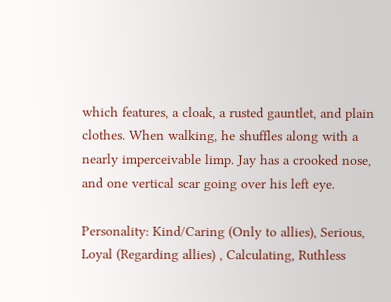which features, a cloak, a rusted gauntlet, and plain clothes. When walking, he shuffles along with a nearly imperceivable limp. Jay has a crooked nose, and one vertical scar going over his left eye.

Personality: Kind/Caring (Only to allies), Serious, Loyal (Regarding allies) , Calculating, Ruthless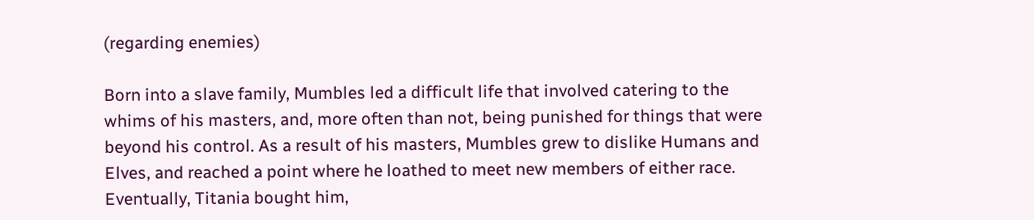(regarding enemies)

Born into a slave family, Mumbles led a difficult life that involved catering to the whims of his masters, and, more often than not, being punished for things that were beyond his control. As a result of his masters, Mumbles grew to dislike Humans and Elves, and reached a point where he loathed to meet new members of either race. Eventually, Titania bought him,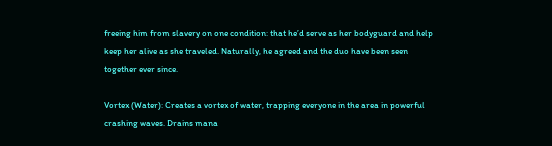freeing him from slavery on one condition: that he’d serve as her bodyguard and help keep her alive as she traveled. Naturally, he agreed and the duo have been seen together ever since.

Vortex (Water): Creates a vortex of water, trapping everyone in the area in powerful crashing waves. Drains mana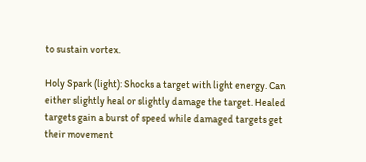to sustain vortex.

Holy Spark (light): Shocks a target with light energy. Can either slightly heal or slightly damage the target. Healed targets gain a burst of speed while damaged targets get their movement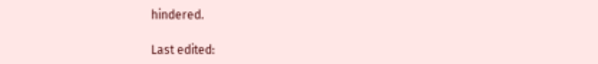hindered.

Last edited: